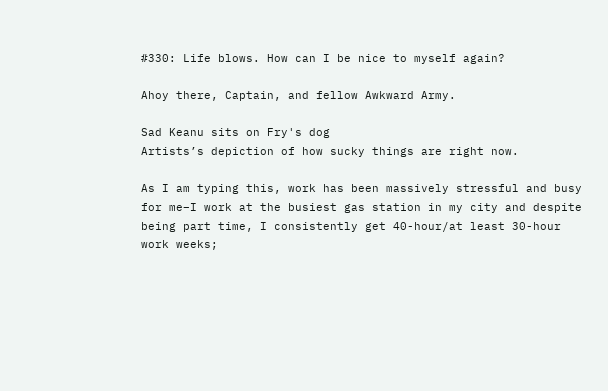#330: Life blows. How can I be nice to myself again?

Ahoy there, Captain, and fellow Awkward Army.

Sad Keanu sits on Fry's dog
Artists’s depiction of how sucky things are right now.

As I am typing this, work has been massively stressful and busy for me–I work at the busiest gas station in my city and despite being part time, I consistently get 40-hour/at least 30-hour work weeks;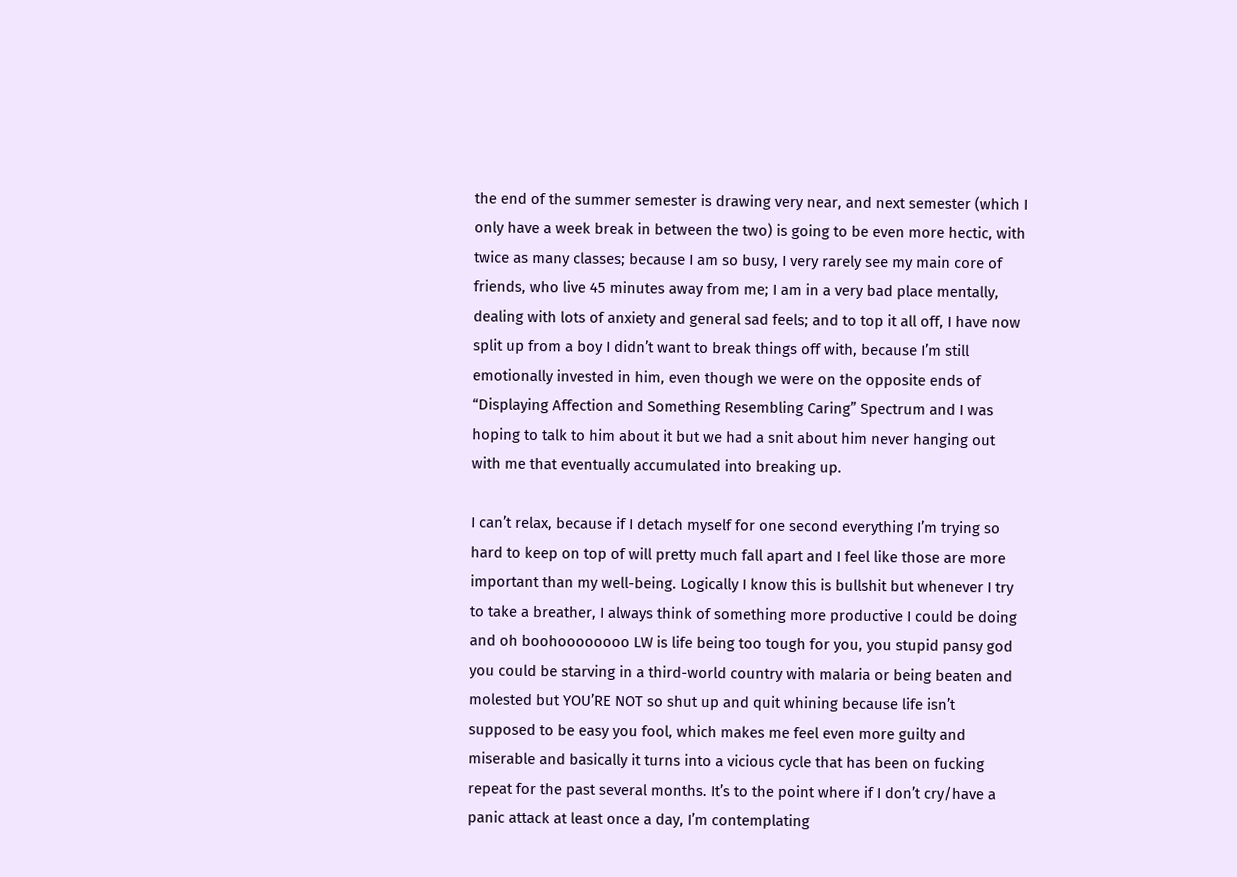the end of the summer semester is drawing very near, and next semester (which I only have a week break in between the two) is going to be even more hectic, with twice as many classes; because I am so busy, I very rarely see my main core of friends, who live 45 minutes away from me; I am in a very bad place mentally, dealing with lots of anxiety and general sad feels; and to top it all off, I have now split up from a boy I didn’t want to break things off with, because I’m still emotionally invested in him, even though we were on the opposite ends of “Displaying Affection and Something Resembling Caring” Spectrum and I was hoping to talk to him about it but we had a snit about him never hanging out with me that eventually accumulated into breaking up.

I can’t relax, because if I detach myself for one second everything I’m trying so hard to keep on top of will pretty much fall apart and I feel like those are more important than my well-being. Logically I know this is bullshit but whenever I try to take a breather, I always think of something more productive I could be doing and oh boohoooooooo LW is life being too tough for you, you stupid pansy god you could be starving in a third-world country with malaria or being beaten and molested but YOU’RE NOT so shut up and quit whining because life isn’t supposed to be easy you fool, which makes me feel even more guilty and miserable and basically it turns into a vicious cycle that has been on fucking repeat for the past several months. It’s to the point where if I don’t cry/have a panic attack at least once a day, I’m contemplating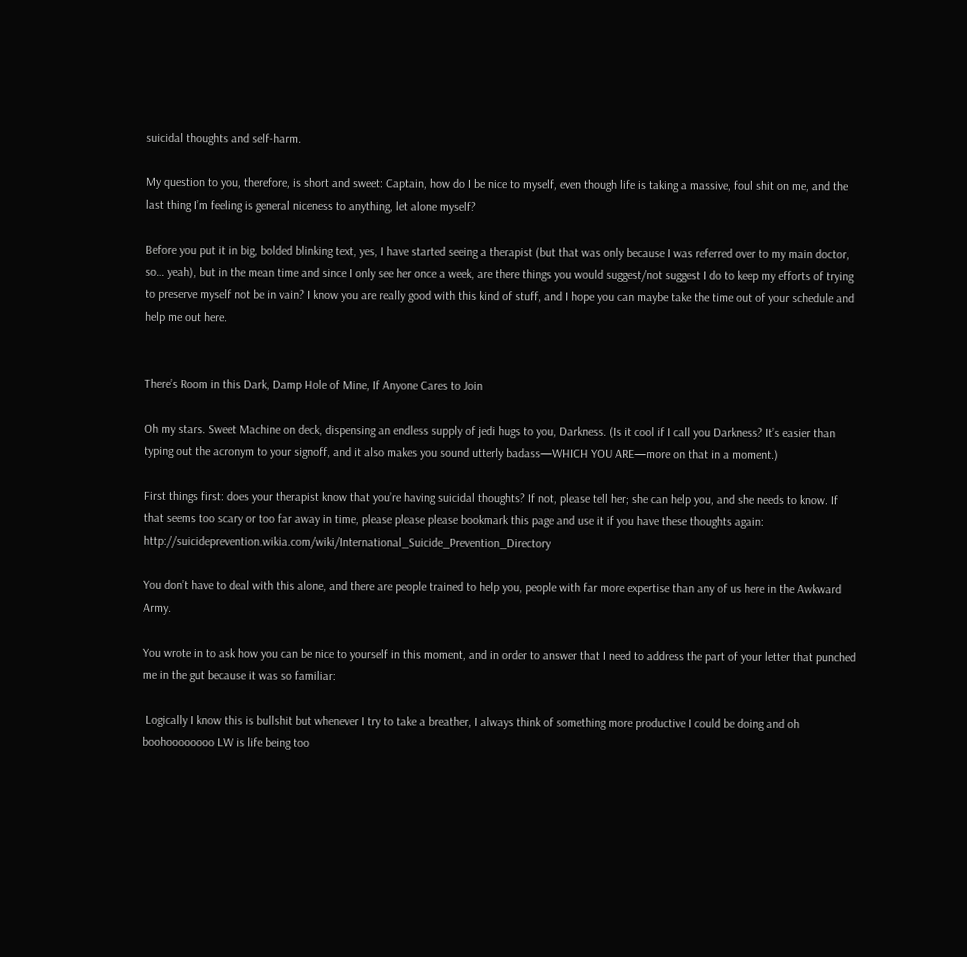suicidal thoughts and self-harm.

My question to you, therefore, is short and sweet: Captain, how do I be nice to myself, even though life is taking a massive, foul shit on me, and the last thing I’m feeling is general niceness to anything, let alone myself?

Before you put it in big, bolded blinking text, yes, I have started seeing a therapist (but that was only because I was referred over to my main doctor, so… yeah), but in the mean time and since I only see her once a week, are there things you would suggest/not suggest I do to keep my efforts of trying to preserve myself not be in vain? I know you are really good with this kind of stuff, and I hope you can maybe take the time out of your schedule and help me out here.


There’s Room in this Dark, Damp Hole of Mine, If Anyone Cares to Join

Oh my stars. Sweet Machine on deck, dispensing an endless supply of jedi hugs to you, Darkness. (Is it cool if I call you Darkness? It’s easier than typing out the acronym to your signoff, and it also makes you sound utterly badass—WHICH YOU ARE—more on that in a moment.)

First things first: does your therapist know that you’re having suicidal thoughts? If not, please tell her; she can help you, and she needs to know. If that seems too scary or too far away in time, please please please bookmark this page and use it if you have these thoughts again: http://suicideprevention.wikia.com/wiki/International_Suicide_Prevention_Directory

You don’t have to deal with this alone, and there are people trained to help you, people with far more expertise than any of us here in the Awkward Army.

You wrote in to ask how you can be nice to yourself in this moment, and in order to answer that I need to address the part of your letter that punched me in the gut because it was so familiar:

 Logically I know this is bullshit but whenever I try to take a breather, I always think of something more productive I could be doing and oh boohoooooooo LW is life being too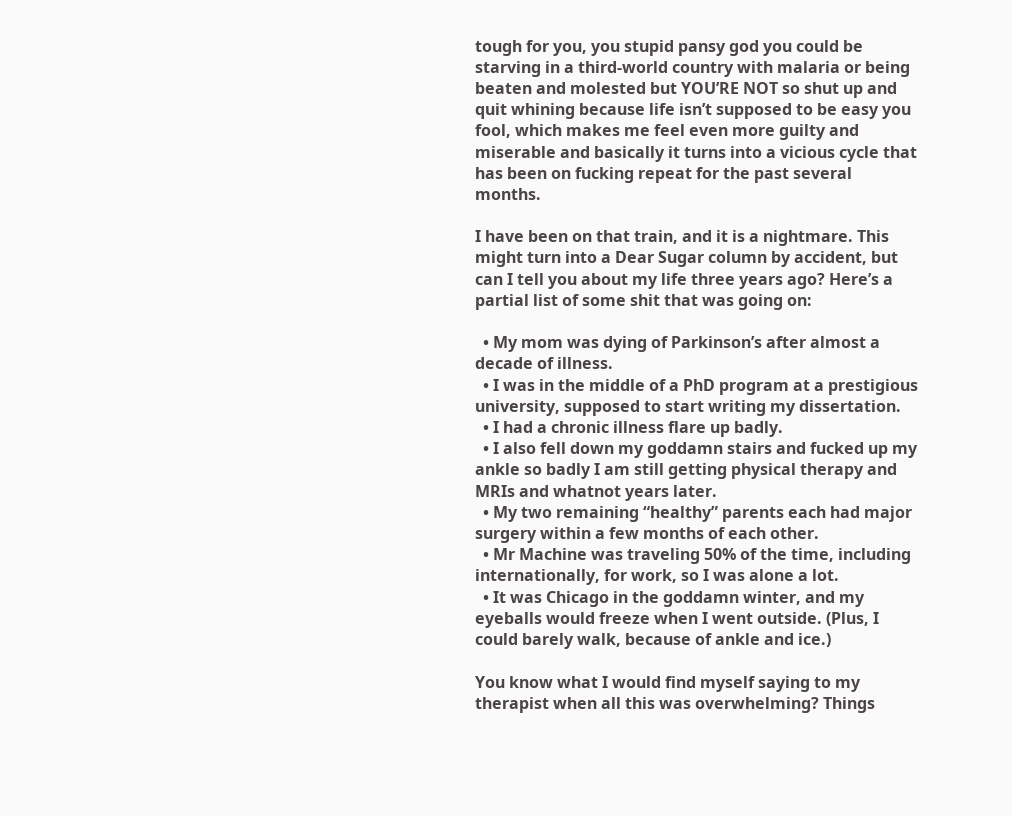tough for you, you stupid pansy god you could be starving in a third-world country with malaria or being beaten and molested but YOU’RE NOT so shut up and quit whining because life isn’t supposed to be easy you fool, which makes me feel even more guilty and miserable and basically it turns into a vicious cycle that has been on fucking repeat for the past several months.

I have been on that train, and it is a nightmare. This might turn into a Dear Sugar column by accident, but can I tell you about my life three years ago? Here’s a partial list of some shit that was going on:

  • My mom was dying of Parkinson’s after almost a decade of illness.
  • I was in the middle of a PhD program at a prestigious university, supposed to start writing my dissertation.
  • I had a chronic illness flare up badly.
  • I also fell down my goddamn stairs and fucked up my ankle so badly I am still getting physical therapy and MRIs and whatnot years later.
  • My two remaining “healthy” parents each had major surgery within a few months of each other.
  • Mr Machine was traveling 50% of the time, including internationally, for work, so I was alone a lot.
  • It was Chicago in the goddamn winter, and my eyeballs would freeze when I went outside. (Plus, I could barely walk, because of ankle and ice.)

You know what I would find myself saying to my therapist when all this was overwhelming? Things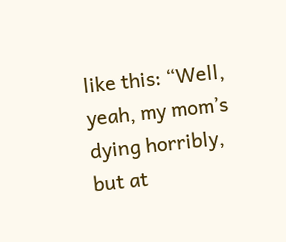like this: “Well, yeah, my mom’s dying horribly, but at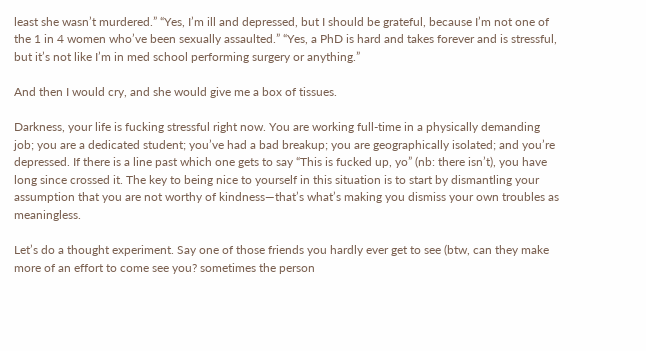least she wasn’t murdered.” “Yes, I’m ill and depressed, but I should be grateful, because I’m not one of the 1 in 4 women who’ve been sexually assaulted.” “Yes, a PhD is hard and takes forever and is stressful, but it’s not like I’m in med school performing surgery or anything.”

And then I would cry, and she would give me a box of tissues.

Darkness, your life is fucking stressful right now. You are working full-time in a physically demanding job; you are a dedicated student; you’ve had a bad breakup; you are geographically isolated; and you’re depressed. If there is a line past which one gets to say “This is fucked up, yo” (nb: there isn’t), you have long since crossed it. The key to being nice to yourself in this situation is to start by dismantling your assumption that you are not worthy of kindness—that’s what’s making you dismiss your own troubles as meaningless.

Let’s do a thought experiment. Say one of those friends you hardly ever get to see (btw, can they make more of an effort to come see you? sometimes the person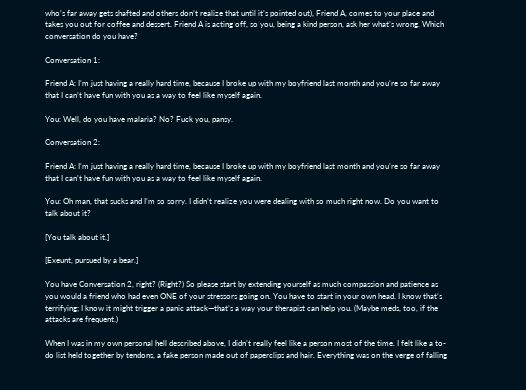who’s far away gets shafted and others don’t realize that until it’s pointed out), Friend A, comes to your place and takes you out for coffee and dessert. Friend A is acting off, so you, being a kind person, ask her what’s wrong. Which conversation do you have?

Conversation 1:

Friend A: I’m just having a really hard time, because I broke up with my boyfriend last month and you’re so far away that I can’t have fun with you as a way to feel like myself again.

You: Well, do you have malaria? No? Fuck you, pansy.

Conversation 2:

Friend A: I’m just having a really hard time, because I broke up with my boyfriend last month and you’re so far away that I can’t have fun with you as a way to feel like myself again.

You: Oh man, that sucks and I’m so sorry. I didn’t realize you were dealing with so much right now. Do you want to talk about it?

[You talk about it.]

[Exeunt, pursued by a bear.]

You have Conversation 2, right? (Right?) So please start by extending yourself as much compassion and patience as you would a friend who had even ONE of your stressors going on. You have to start in your own head. I know that’s terrifying; I know it might trigger a panic attack—that’s a way your therapist can help you. (Maybe meds, too, if the attacks are frequent.)

When I was in my own personal hell described above, I didn’t really feel like a person most of the time. I felt like a to-do list held together by tendons, a fake person made out of paperclips and hair. Everything was on the verge of falling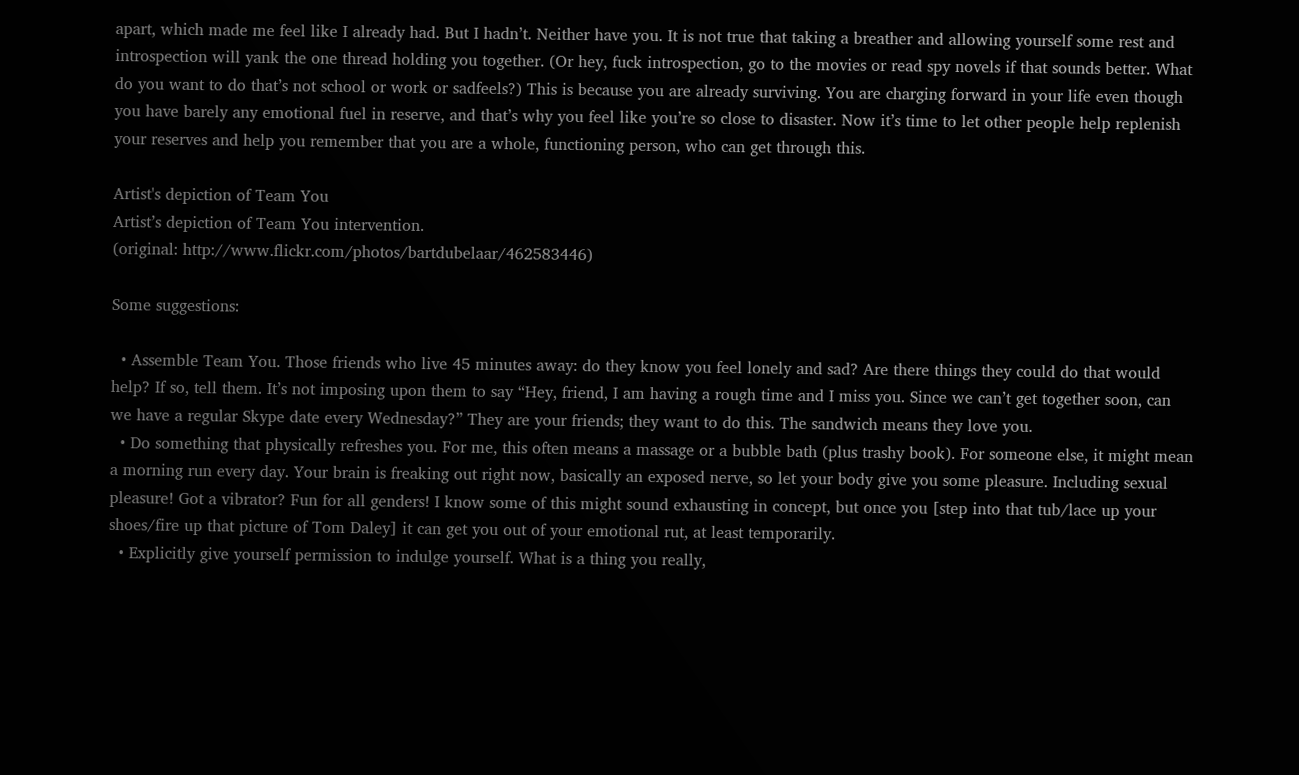apart, which made me feel like I already had. But I hadn’t. Neither have you. It is not true that taking a breather and allowing yourself some rest and introspection will yank the one thread holding you together. (Or hey, fuck introspection, go to the movies or read spy novels if that sounds better. What do you want to do that’s not school or work or sadfeels?) This is because you are already surviving. You are charging forward in your life even though you have barely any emotional fuel in reserve, and that’s why you feel like you’re so close to disaster. Now it’s time to let other people help replenish your reserves and help you remember that you are a whole, functioning person, who can get through this.

Artist's depiction of Team You
Artist’s depiction of Team You intervention.
(original: http://www.flickr.com/photos/bartdubelaar/462583446)

Some suggestions:

  • Assemble Team You. Those friends who live 45 minutes away: do they know you feel lonely and sad? Are there things they could do that would help? If so, tell them. It’s not imposing upon them to say “Hey, friend, I am having a rough time and I miss you. Since we can’t get together soon, can we have a regular Skype date every Wednesday?” They are your friends; they want to do this. The sandwich means they love you.
  • Do something that physically refreshes you. For me, this often means a massage or a bubble bath (plus trashy book). For someone else, it might mean a morning run every day. Your brain is freaking out right now, basically an exposed nerve, so let your body give you some pleasure. Including sexual pleasure! Got a vibrator? Fun for all genders! I know some of this might sound exhausting in concept, but once you [step into that tub/lace up your shoes/fire up that picture of Tom Daley] it can get you out of your emotional rut, at least temporarily.
  • Explicitly give yourself permission to indulge yourself. What is a thing you really,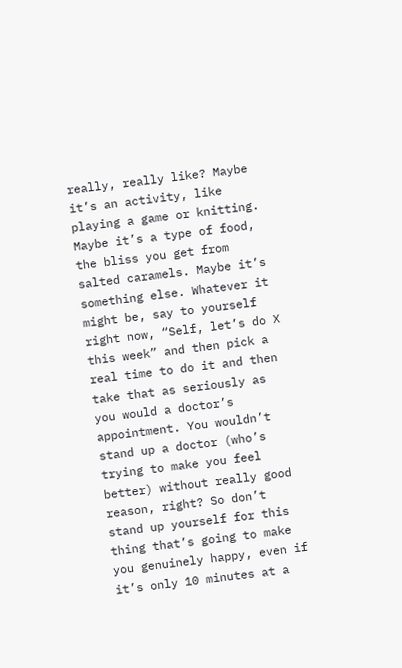really, really like? Maybe it’s an activity, like playing a game or knitting. Maybe it’s a type of food, the bliss you get from salted caramels. Maybe it’s something else. Whatever it might be, say to yourself right now, “Self, let’s do X this week” and then pick a real time to do it and then take that as seriously as you would a doctor’s appointment. You wouldn’t stand up a doctor (who’s trying to make you feel better) without really good reason, right? So don’t stand up yourself for this thing that’s going to make you genuinely happy, even if it’s only 10 minutes at a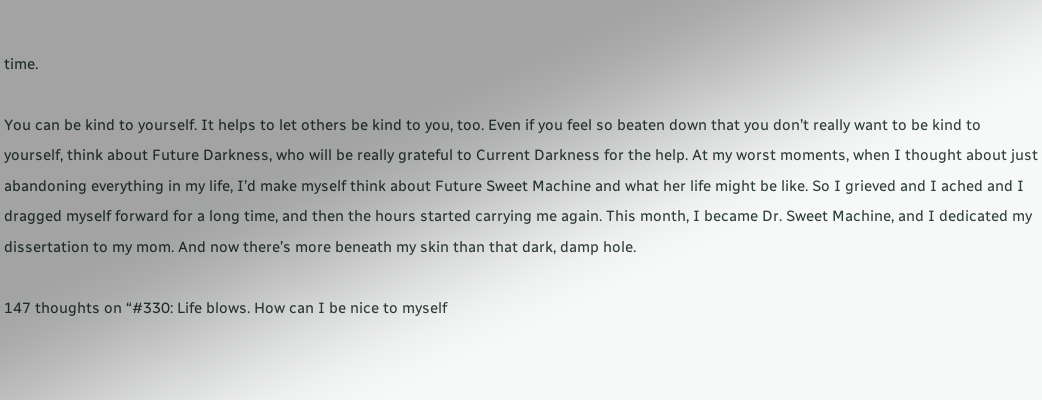time.

You can be kind to yourself. It helps to let others be kind to you, too. Even if you feel so beaten down that you don’t really want to be kind to yourself, think about Future Darkness, who will be really grateful to Current Darkness for the help. At my worst moments, when I thought about just abandoning everything in my life, I’d make myself think about Future Sweet Machine and what her life might be like. So I grieved and I ached and I dragged myself forward for a long time, and then the hours started carrying me again. This month, I became Dr. Sweet Machine, and I dedicated my dissertation to my mom. And now there’s more beneath my skin than that dark, damp hole.

147 thoughts on “#330: Life blows. How can I be nice to myself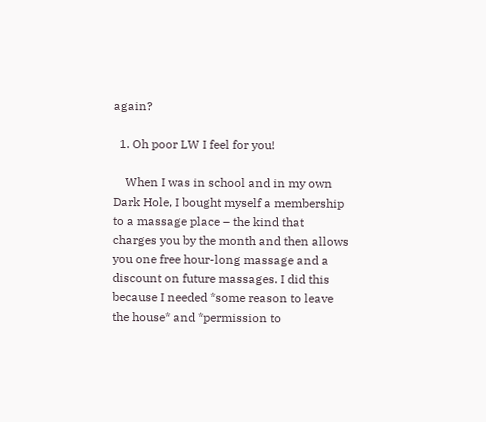again?

  1. Oh poor LW I feel for you!

    When I was in school and in my own Dark Hole, I bought myself a membership to a massage place – the kind that charges you by the month and then allows you one free hour-long massage and a discount on future massages. I did this because I needed *some reason to leave the house* and *permission to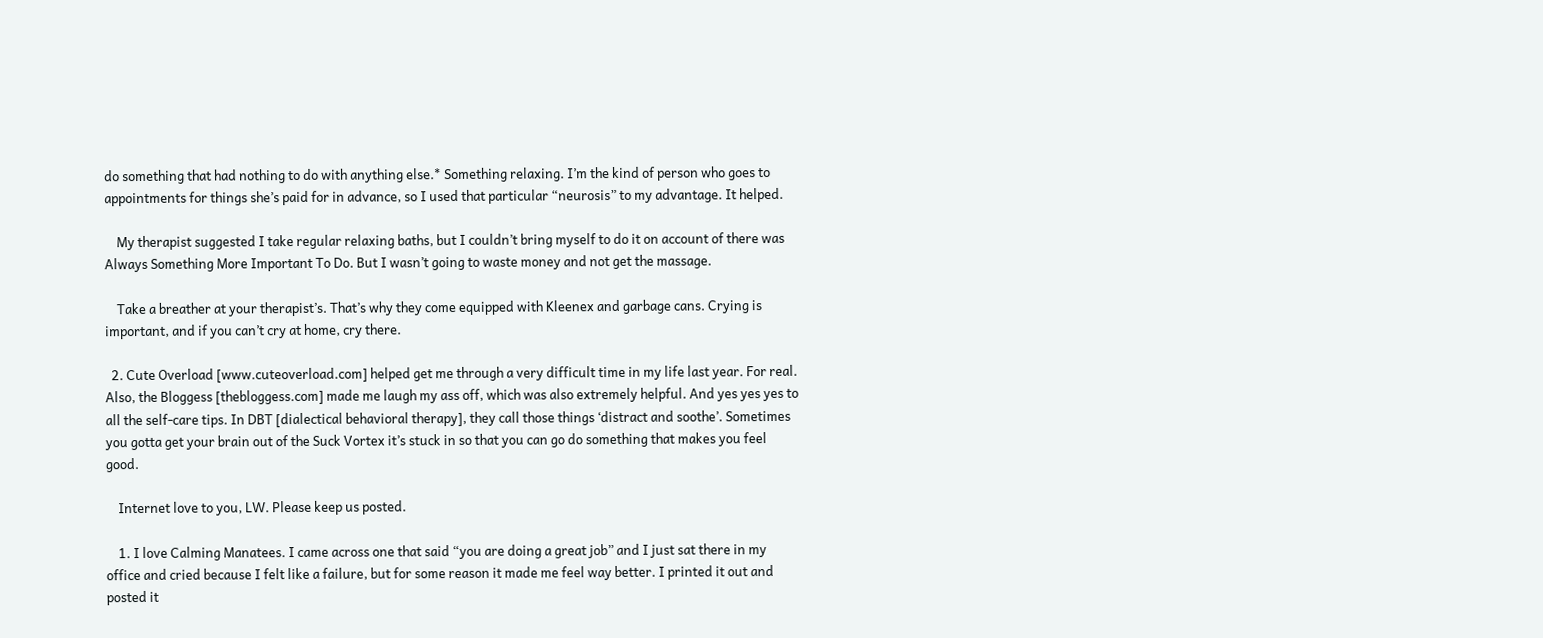do something that had nothing to do with anything else.* Something relaxing. I’m the kind of person who goes to appointments for things she’s paid for in advance, so I used that particular “neurosis” to my advantage. It helped.

    My therapist suggested I take regular relaxing baths, but I couldn’t bring myself to do it on account of there was Always Something More Important To Do. But I wasn’t going to waste money and not get the massage.

    Take a breather at your therapist’s. That’s why they come equipped with Kleenex and garbage cans. Crying is important, and if you can’t cry at home, cry there.

  2. Cute Overload [www.cuteoverload.com] helped get me through a very difficult time in my life last year. For real. Also, the Bloggess [thebloggess.com] made me laugh my ass off, which was also extremely helpful. And yes yes yes to all the self-care tips. In DBT [dialectical behavioral therapy], they call those things ‘distract and soothe’. Sometimes you gotta get your brain out of the Suck Vortex it’s stuck in so that you can go do something that makes you feel good.

    Internet love to you, LW. Please keep us posted.

    1. I love Calming Manatees. I came across one that said “you are doing a great job” and I just sat there in my office and cried because I felt like a failure, but for some reason it made me feel way better. I printed it out and posted it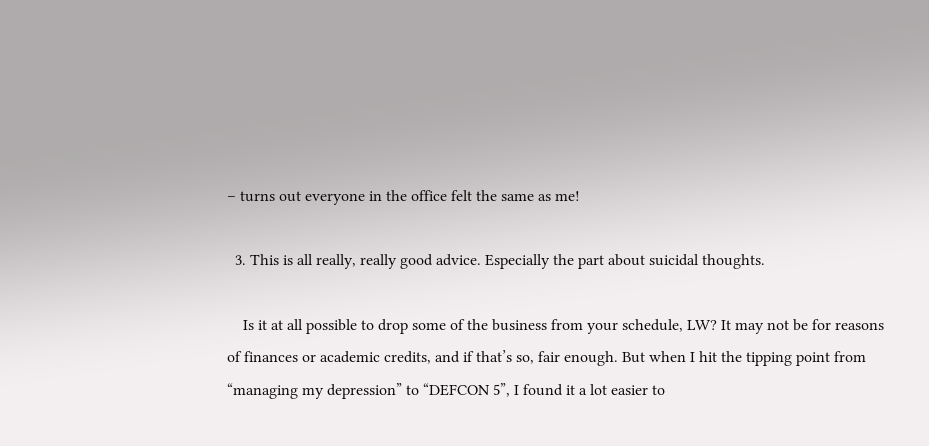– turns out everyone in the office felt the same as me!

  3. This is all really, really good advice. Especially the part about suicidal thoughts.

    Is it at all possible to drop some of the business from your schedule, LW? It may not be for reasons of finances or academic credits, and if that’s so, fair enough. But when I hit the tipping point from “managing my depression” to “DEFCON 5”, I found it a lot easier to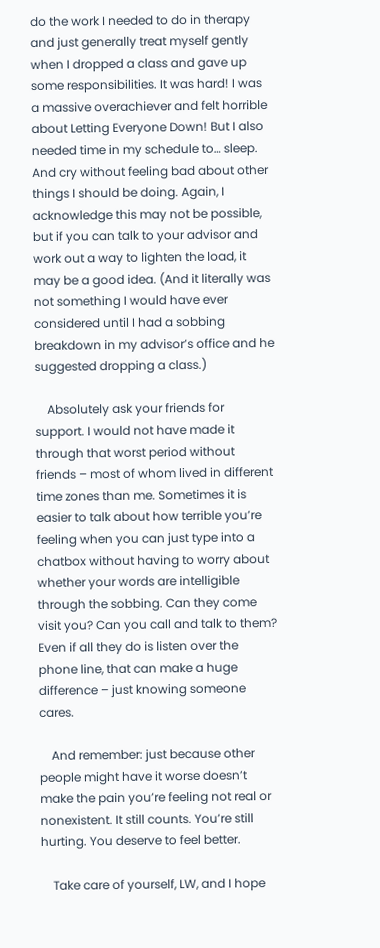do the work I needed to do in therapy and just generally treat myself gently when I dropped a class and gave up some responsibilities. It was hard! I was a massive overachiever and felt horrible about Letting Everyone Down! But I also needed time in my schedule to… sleep. And cry without feeling bad about other things I should be doing. Again, I acknowledge this may not be possible, but if you can talk to your advisor and work out a way to lighten the load, it may be a good idea. (And it literally was not something I would have ever considered until I had a sobbing breakdown in my advisor’s office and he suggested dropping a class.)

    Absolutely ask your friends for support. I would not have made it through that worst period without friends – most of whom lived in different time zones than me. Sometimes it is easier to talk about how terrible you’re feeling when you can just type into a chatbox without having to worry about whether your words are intelligible through the sobbing. Can they come visit you? Can you call and talk to them? Even if all they do is listen over the phone line, that can make a huge difference – just knowing someone cares.

    And remember: just because other people might have it worse doesn’t make the pain you’re feeling not real or nonexistent. It still counts. You’re still hurting. You deserve to feel better.

    Take care of yourself, LW, and I hope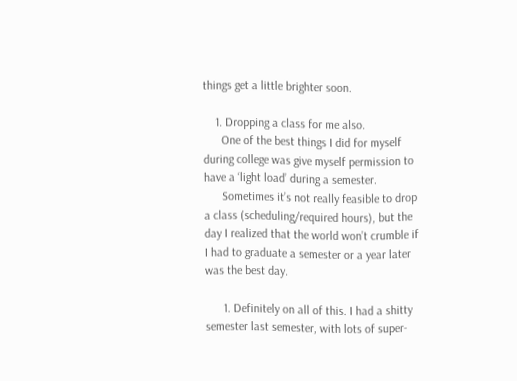things get a little brighter soon.

    1. Dropping a class for me also.
      One of the best things I did for myself during college was give myself permission to have a ‘light load’ during a semester.
      Sometimes it’s not really feasible to drop a class (scheduling/required hours), but the day I realized that the world won’t crumble if I had to graduate a semester or a year later was the best day.

      1. Definitely on all of this. I had a shitty semester last semester, with lots of super-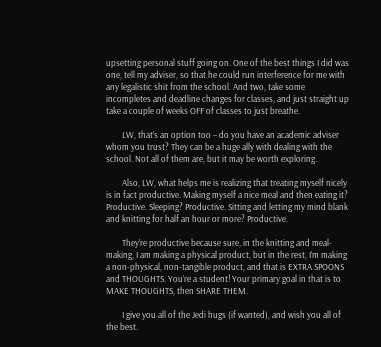upsetting personal stuff going on. One of the best things I did was one, tell my adviser, so that he could run interference for me with any legalistic shit from the school. And two, take some incompletes and deadline changes for classes, and just straight up take a couple of weeks OFF of classes to just breathe.

        LW, that’s an option too – do you have an academic adviser whom you trust? They can be a huge ally with dealing with the school. Not all of them are, but it may be worth exploring.

        Also, LW, what helps me is realizing that treating myself nicely is in fact productive. Making myself a nice meal and then eating it? Productive. Sleeping? Productive. Sitting and letting my mind blank and knitting for half an hour or more? Productive.

        They’re productive because sure, in the knitting and meal-making, I am making a physical product, but in the rest, I’m making a non-physical, non-tangible product, and that is EXTRA SPOONS and THOUGHTS. You’re a student! Your primary goal in that is to MAKE THOUGHTS, then SHARE THEM.

        I give you all of the Jedi hugs (if wanted), and wish you all of the best.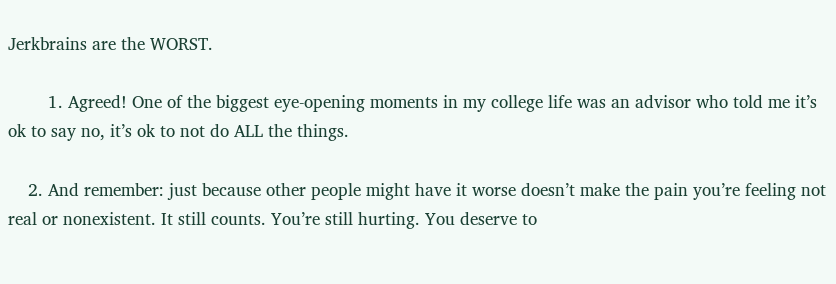Jerkbrains are the WORST.

        1. Agreed! One of the biggest eye-opening moments in my college life was an advisor who told me it’s ok to say no, it’s ok to not do ALL the things.

    2. And remember: just because other people might have it worse doesn’t make the pain you’re feeling not real or nonexistent. It still counts. You’re still hurting. You deserve to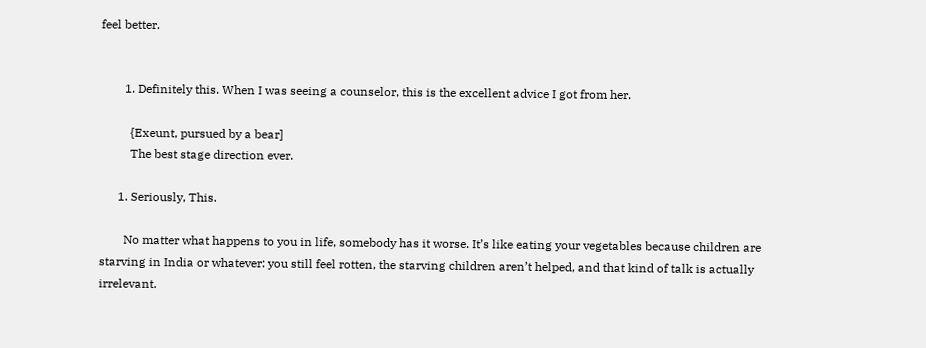feel better.


        1. Definitely this. When I was seeing a counselor, this is the excellent advice I got from her.

          {Exeunt, pursued by a bear]
          The best stage direction ever.

      1. Seriously, This.

        No matter what happens to you in life, somebody has it worse. It’s like eating your vegetables because children are starving in India or whatever: you still feel rotten, the starving children aren’t helped, and that kind of talk is actually irrelevant.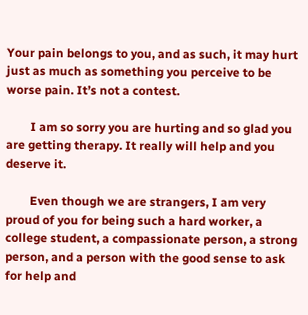Your pain belongs to you, and as such, it may hurt just as much as something you perceive to be worse pain. It’s not a contest.

        I am so sorry you are hurting and so glad you are getting therapy. It really will help and you deserve it.

        Even though we are strangers, I am very proud of you for being such a hard worker, a college student, a compassionate person, a strong person, and a person with the good sense to ask for help and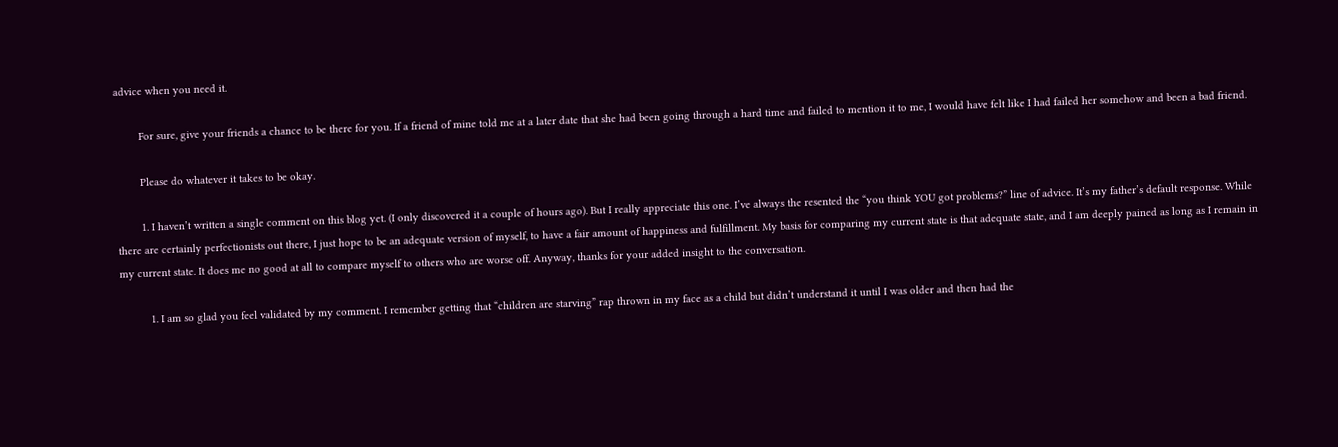advice when you need it.

        For sure, give your friends a chance to be there for you. If a friend of mine told me at a later date that she had been going through a hard time and failed to mention it to me, I would have felt like I had failed her somehow and been a bad friend.

        Please do whatever it takes to be okay.

        1. I haven’t written a single comment on this blog yet. (I only discovered it a couple of hours ago). But I really appreciate this one. I’ve always the resented the “you think YOU got problems?” line of advice. It’s my father’s default response. While there are certainly perfectionists out there, I just hope to be an adequate version of myself, to have a fair amount of happiness and fulfillment. My basis for comparing my current state is that adequate state, and I am deeply pained as long as I remain in my current state. It does me no good at all to compare myself to others who are worse off. Anyway, thanks for your added insight to the conversation.

          1. I am so glad you feel validated by my comment. I remember getting that “children are starving” rap thrown in my face as a child but didn’t understand it until I was older and then had the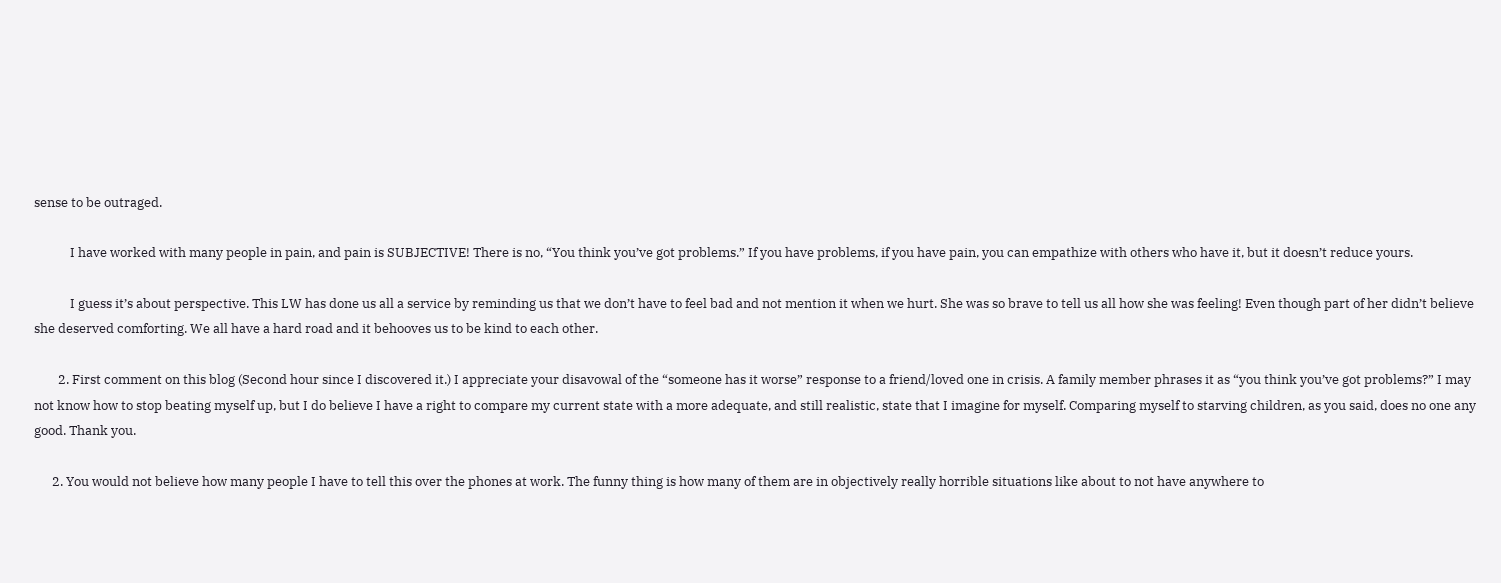sense to be outraged.

            I have worked with many people in pain, and pain is SUBJECTIVE! There is no, “You think you’ve got problems.” If you have problems, if you have pain, you can empathize with others who have it, but it doesn’t reduce yours.

            I guess it’s about perspective. This LW has done us all a service by reminding us that we don’t have to feel bad and not mention it when we hurt. She was so brave to tell us all how she was feeling! Even though part of her didn’t believe she deserved comforting. We all have a hard road and it behooves us to be kind to each other.

        2. First comment on this blog (Second hour since I discovered it.) I appreciate your disavowal of the “someone has it worse” response to a friend/loved one in crisis. A family member phrases it as “you think you’ve got problems?” I may not know how to stop beating myself up, but I do believe I have a right to compare my current state with a more adequate, and still realistic, state that I imagine for myself. Comparing myself to starving children, as you said, does no one any good. Thank you.

      2. You would not believe how many people I have to tell this over the phones at work. The funny thing is how many of them are in objectively really horrible situations like about to not have anywhere to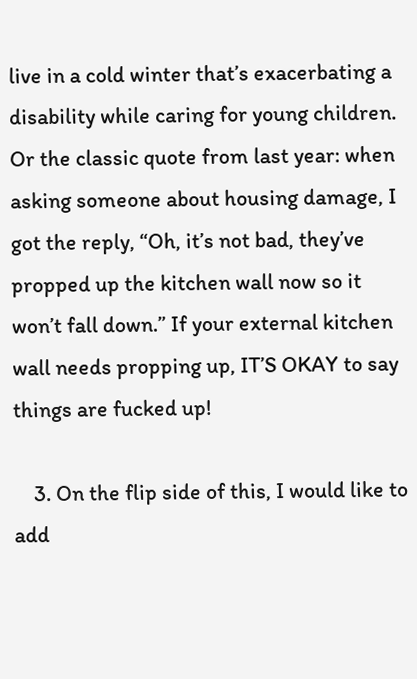live in a cold winter that’s exacerbating a disability while caring for young children. Or the classic quote from last year: when asking someone about housing damage, I got the reply, “Oh, it’s not bad, they’ve propped up the kitchen wall now so it won’t fall down.” If your external kitchen wall needs propping up, IT’S OKAY to say things are fucked up!

    3. On the flip side of this, I would like to add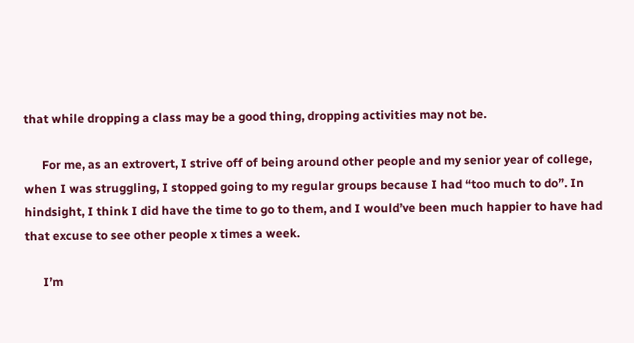that while dropping a class may be a good thing, dropping activities may not be.

      For me, as an extrovert, I strive off of being around other people and my senior year of college, when I was struggling, I stopped going to my regular groups because I had “too much to do”. In hindsight, I think I did have the time to go to them, and I would’ve been much happier to have had that excuse to see other people x times a week.

      I’m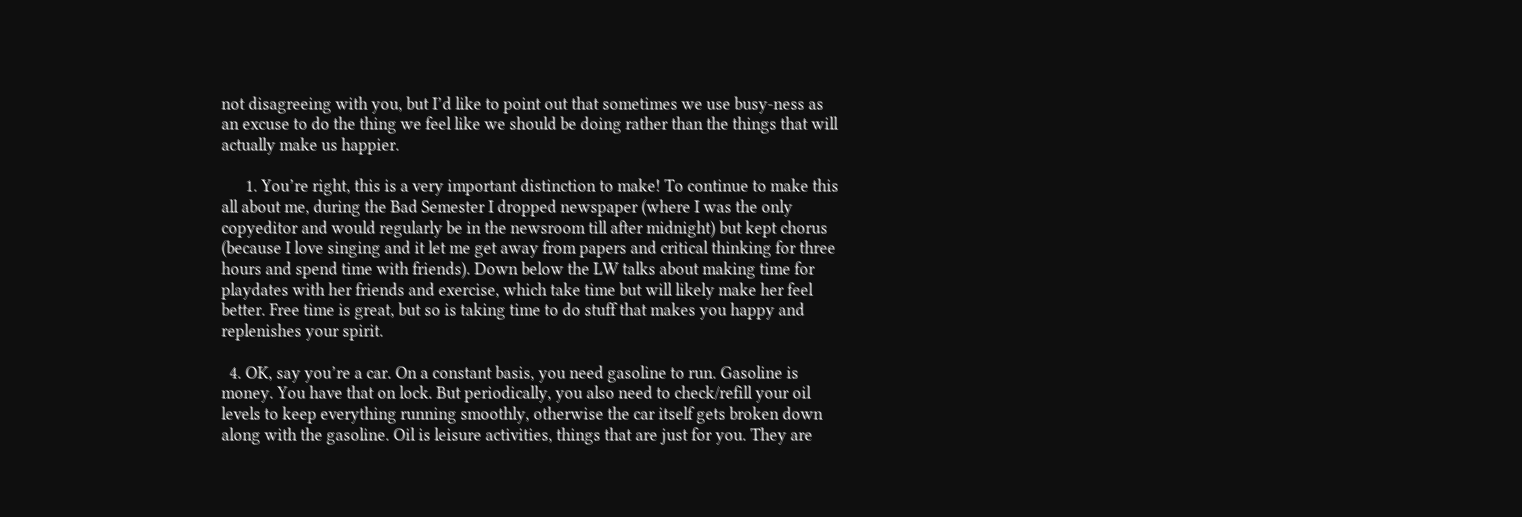not disagreeing with you, but I’d like to point out that sometimes we use busy-ness as an excuse to do the thing we feel like we should be doing rather than the things that will actually make us happier.

      1. You’re right, this is a very important distinction to make! To continue to make this all about me, during the Bad Semester I dropped newspaper (where I was the only copyeditor and would regularly be in the newsroom till after midnight) but kept chorus (because I love singing and it let me get away from papers and critical thinking for three hours and spend time with friends). Down below the LW talks about making time for playdates with her friends and exercise, which take time but will likely make her feel better. Free time is great, but so is taking time to do stuff that makes you happy and replenishes your spirit.

  4. OK, say you’re a car. On a constant basis, you need gasoline to run. Gasoline is money. You have that on lock. But periodically, you also need to check/refill your oil levels to keep everything running smoothly, otherwise the car itself gets broken down along with the gasoline. Oil is leisure activities, things that are just for you. They are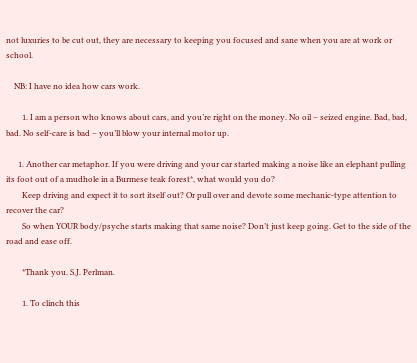not luxuries to be cut out, they are necessary to keeping you focused and sane when you are at work or school.

    NB: I have no idea how cars work.

        1. I am a person who knows about cars, and you’re right on the money. No oil – seized engine. Bad, bad, bad. No self-care is bad – you’ll blow your internal motor up.

      1. Another car metaphor. If you were driving and your car started making a noise like an elephant pulling its foot out of a mudhole in a Burmese teak forest*, what would you do?
        Keep driving and expect it to sort itself out? Or pull over and devote some mechanic-type attention to recover the car?
        So when YOUR body/psyche starts making that same noise? Don’t just keep going. Get to the side of the road and ease off.

        *Thank you. S.J. Perlman.

        1. To clinch this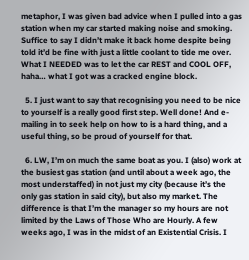metaphor, I was given bad advice when I pulled into a gas station when my car started making noise and smoking. Suffice to say I didn’t make it back home despite being told it’d be fine with just a little coolant to tide me over. What I NEEDED was to let the car REST and COOL OFF, haha… what I got was a cracked engine block.

  5. I just want to say that recognising you need to be nice to yourself is a really good first step. Well done! And e-mailing in to seek help on how to is a hard thing, and a useful thing, so be proud of yourself for that.

  6. LW, I’m on much the same boat as you. I (also) work at the busiest gas station (and until about a week ago, the most understaffed) in not just my city (because it’s the only gas station in said city), but also my market. The difference is that I’m the manager so my hours are not limited by the Laws of Those Who are Hourly. A few weeks ago, I was in the midst of an Existential Crisis. I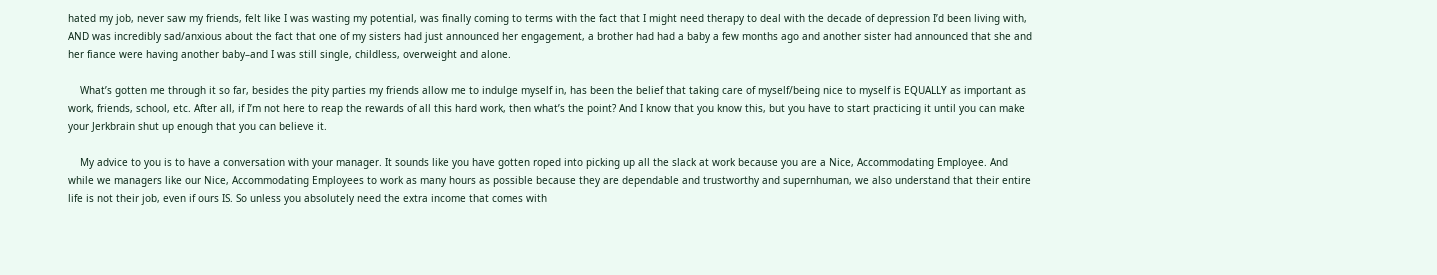hated my job, never saw my friends, felt like I was wasting my potential, was finally coming to terms with the fact that I might need therapy to deal with the decade of depression I’d been living with, AND was incredibly sad/anxious about the fact that one of my sisters had just announced her engagement, a brother had had a baby a few months ago and another sister had announced that she and her fiance were having another baby–and I was still single, childless, overweight and alone.

    What’s gotten me through it so far, besides the pity parties my friends allow me to indulge myself in, has been the belief that taking care of myself/being nice to myself is EQUALLY as important as work, friends, school, etc. After all, if I’m not here to reap the rewards of all this hard work, then what’s the point? And I know that you know this, but you have to start practicing it until you can make your Jerkbrain shut up enough that you can believe it.

    My advice to you is to have a conversation with your manager. It sounds like you have gotten roped into picking up all the slack at work because you are a Nice, Accommodating Employee. And while we managers like our Nice, Accommodating Employees to work as many hours as possible because they are dependable and trustworthy and supernhuman, we also understand that their entire life is not their job, even if ours IS. So unless you absolutely need the extra income that comes with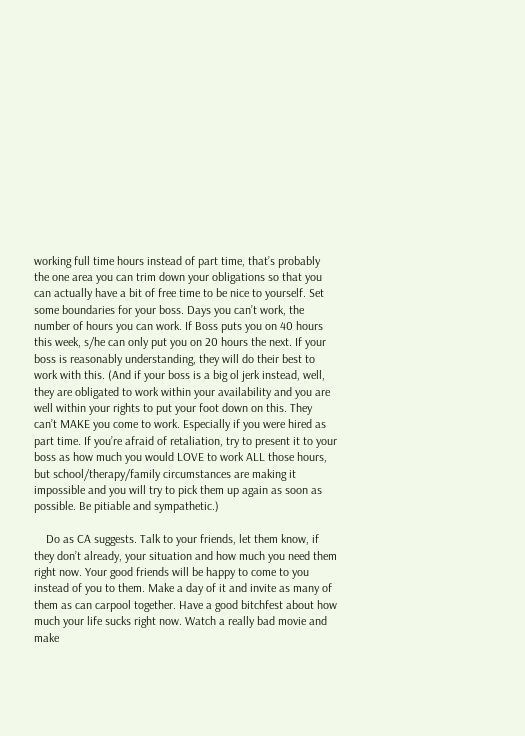working full time hours instead of part time, that’s probably the one area you can trim down your obligations so that you can actually have a bit of free time to be nice to yourself. Set some boundaries for your boss. Days you can’t work, the number of hours you can work. If Boss puts you on 40 hours this week, s/he can only put you on 20 hours the next. If your boss is reasonably understanding, they will do their best to work with this. (And if your boss is a big ol jerk instead, well, they are obligated to work within your availability and you are well within your rights to put your foot down on this. They can’t MAKE you come to work. Especially if you were hired as part time. If you’re afraid of retaliation, try to present it to your boss as how much you would LOVE to work ALL those hours, but school/therapy/family circumstances are making it impossible and you will try to pick them up again as soon as possible. Be pitiable and sympathetic.)

    Do as CA suggests. Talk to your friends, let them know, if they don’t already, your situation and how much you need them right now. Your good friends will be happy to come to you instead of you to them. Make a day of it and invite as many of them as can carpool together. Have a good bitchfest about how much your life sucks right now. Watch a really bad movie and make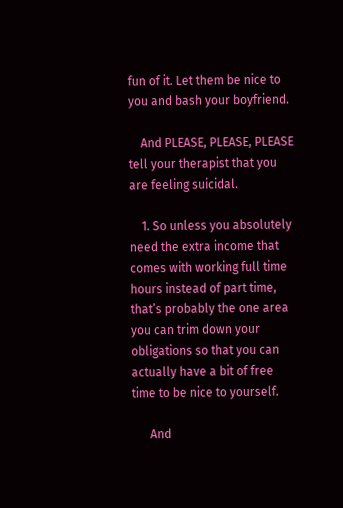fun of it. Let them be nice to you and bash your boyfriend.

    And PLEASE, PLEASE, PLEASE tell your therapist that you are feeling suicidal.

    1. So unless you absolutely need the extra income that comes with working full time hours instead of part time, that’s probably the one area you can trim down your obligations so that you can actually have a bit of free time to be nice to yourself.

      And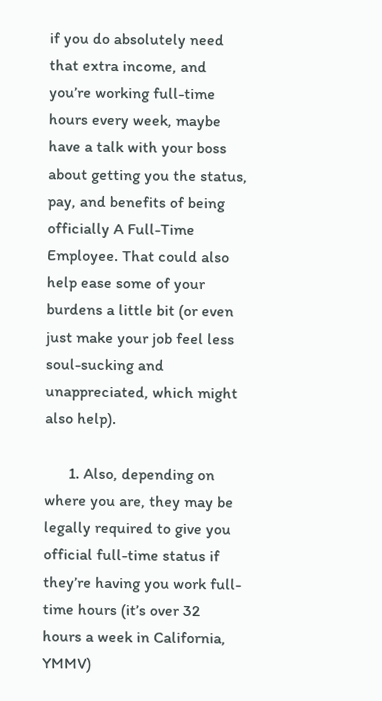if you do absolutely need that extra income, and you’re working full-time hours every week, maybe have a talk with your boss about getting you the status, pay, and benefits of being officially A Full-Time Employee. That could also help ease some of your burdens a little bit (or even just make your job feel less soul-sucking and unappreciated, which might also help).

      1. Also, depending on where you are, they may be legally required to give you official full-time status if they’re having you work full-time hours (it’s over 32 hours a week in California, YMMV)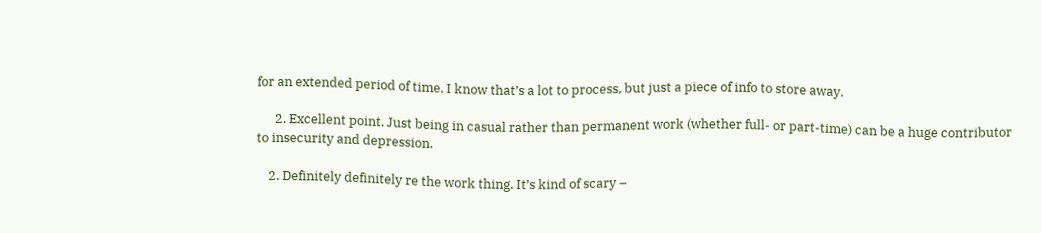for an extended period of time. I know that’s a lot to process, but just a piece of info to store away.

      2. Excellent point. Just being in casual rather than permanent work (whether full- or part-time) can be a huge contributor to insecurity and depression.

    2. Definitely definitely re the work thing. It’s kind of scary –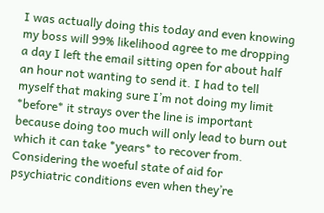I was actually doing this today and even knowing my boss will 99% likelihood agree to me dropping a day I left the email sitting open for about half an hour not wanting to send it. I had to tell myself that making sure I’m not doing my limit *before* it strays over the line is important because doing too much will only lead to burn out which it can take *years* to recover from. Considering the woeful state of aid for psychiatric conditions even when they’re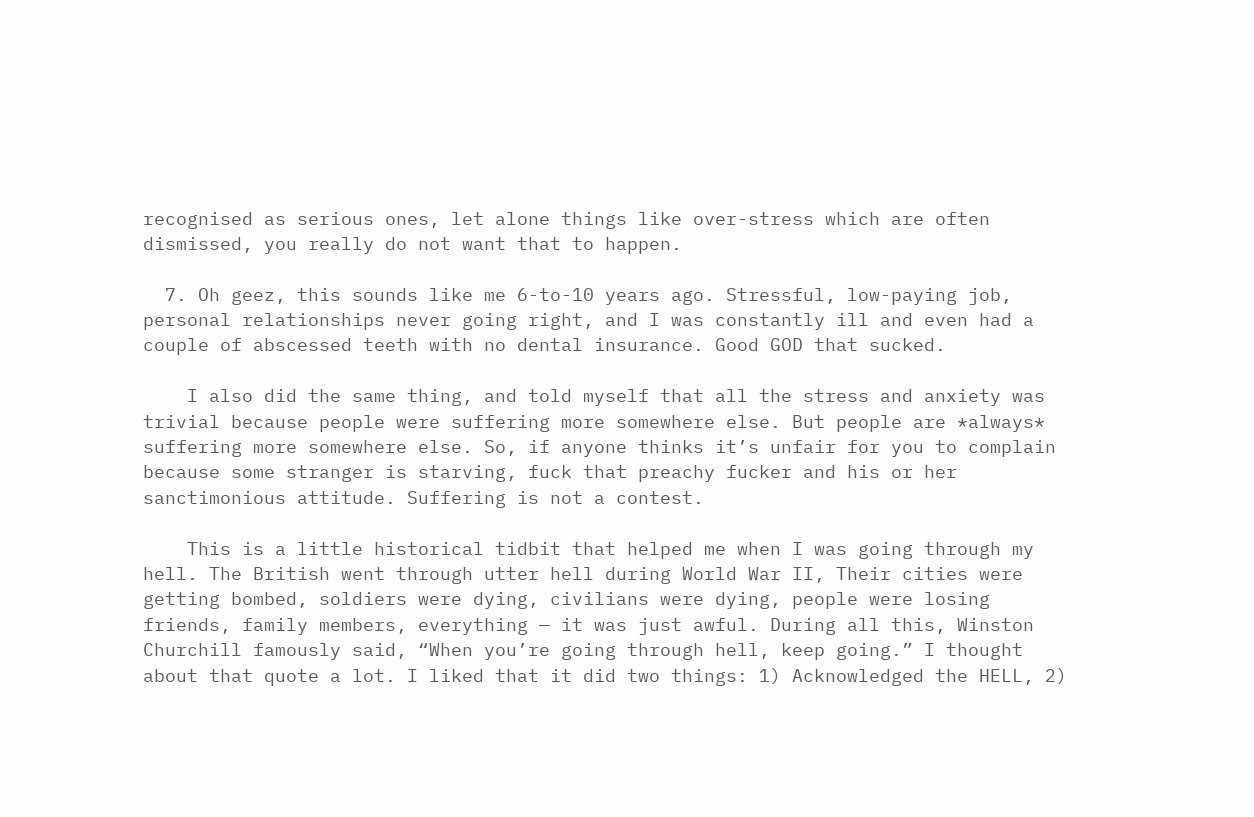recognised as serious ones, let alone things like over-stress which are often dismissed, you really do not want that to happen.

  7. Oh geez, this sounds like me 6-to-10 years ago. Stressful, low-paying job, personal relationships never going right, and I was constantly ill and even had a couple of abscessed teeth with no dental insurance. Good GOD that sucked.

    I also did the same thing, and told myself that all the stress and anxiety was trivial because people were suffering more somewhere else. But people are *always* suffering more somewhere else. So, if anyone thinks it’s unfair for you to complain because some stranger is starving, fuck that preachy fucker and his or her sanctimonious attitude. Suffering is not a contest.

    This is a little historical tidbit that helped me when I was going through my hell. The British went through utter hell during World War II, Their cities were getting bombed, soldiers were dying, civilians were dying, people were losing friends, family members, everything — it was just awful. During all this, Winston Churchill famously said, “When you’re going through hell, keep going.” I thought about that quote a lot. I liked that it did two things: 1) Acknowledged the HELL, 2)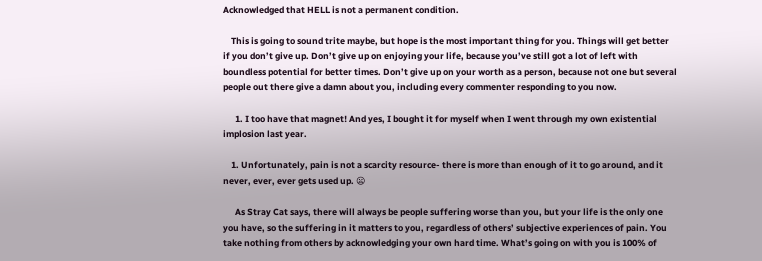Acknowledged that HELL is not a permanent condition.

    This is going to sound trite maybe, but hope is the most important thing for you. Things will get better if you don’t give up. Don’t give up on enjoying your life, because you’ve still got a lot of left with boundless potential for better times. Don’t give up on your worth as a person, because not one but several people out there give a damn about you, including every commenter responding to you now.

      1. I too have that magnet! And yes, I bought it for myself when I went through my own existential implosion last year.

    1. Unfortunately, pain is not a scarcity resource- there is more than enough of it to go around, and it never, ever, ever gets used up. 😦

      As Stray Cat says, there will always be people suffering worse than you, but your life is the only one you have, so the suffering in it matters to you, regardless of others’ subjective experiences of pain. You take nothing from others by acknowledging your own hard time. What’s going on with you is 100% of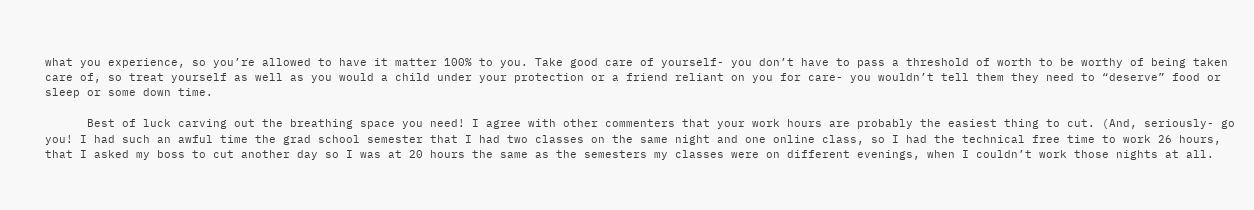what you experience, so you’re allowed to have it matter 100% to you. Take good care of yourself- you don’t have to pass a threshold of worth to be worthy of being taken care of, so treat yourself as well as you would a child under your protection or a friend reliant on you for care- you wouldn’t tell them they need to “deserve” food or sleep or some down time.

      Best of luck carving out the breathing space you need! I agree with other commenters that your work hours are probably the easiest thing to cut. (And, seriously- go you! I had such an awful time the grad school semester that I had two classes on the same night and one online class, so I had the technical free time to work 26 hours, that I asked my boss to cut another day so I was at 20 hours the same as the semesters my classes were on different evenings, when I couldn’t work those nights at all.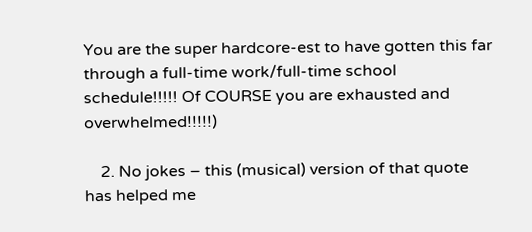You are the super hardcore-est to have gotten this far through a full-time work/full-time school schedule!!!!! Of COURSE you are exhausted and overwhelmed!!!!!)

    2. No jokes – this (musical) version of that quote has helped me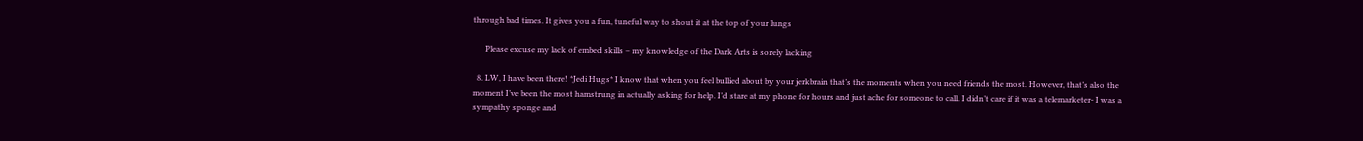through bad times. It gives you a fun, tuneful way to shout it at the top of your lungs

      Please excuse my lack of embed skills – my knowledge of the Dark Arts is sorely lacking

  8. LW, I have been there! *Jedi Hugs* I know that when you feel bullied about by your jerkbrain that’s the moments when you need friends the most. However, that’s also the moment I’ve been the most hamstrung in actually asking for help. I’d stare at my phone for hours and just ache for someone to call. I didn’t care if it was a telemarketer- I was a sympathy sponge and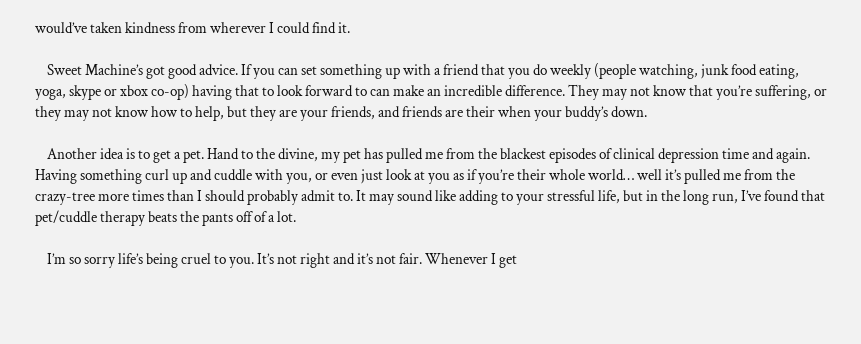would’ve taken kindness from wherever I could find it.

    Sweet Machine’s got good advice. If you can set something up with a friend that you do weekly (people watching, junk food eating, yoga, skype or xbox co-op) having that to look forward to can make an incredible difference. They may not know that you’re suffering, or they may not know how to help, but they are your friends, and friends are their when your buddy’s down.

    Another idea is to get a pet. Hand to the divine, my pet has pulled me from the blackest episodes of clinical depression time and again. Having something curl up and cuddle with you, or even just look at you as if you’re their whole world… well it’s pulled me from the crazy-tree more times than I should probably admit to. It may sound like adding to your stressful life, but in the long run, I’ve found that pet/cuddle therapy beats the pants off of a lot.

    I’m so sorry life’s being cruel to you. It’s not right and it’s not fair. Whenever I get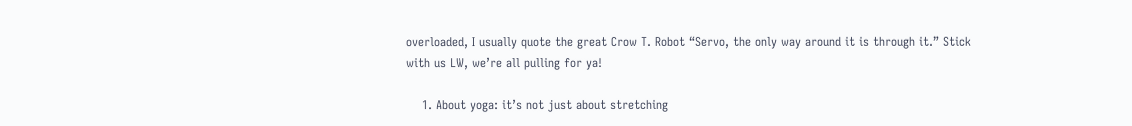overloaded, I usually quote the great Crow T. Robot “Servo, the only way around it is through it.” Stick with us LW, we’re all pulling for ya!

    1. About yoga: it’s not just about stretching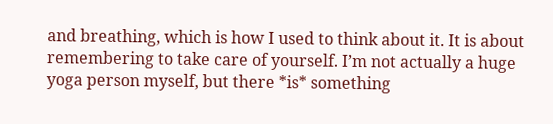and breathing, which is how I used to think about it. It is about remembering to take care of yourself. I’m not actually a huge yoga person myself, but there *is* something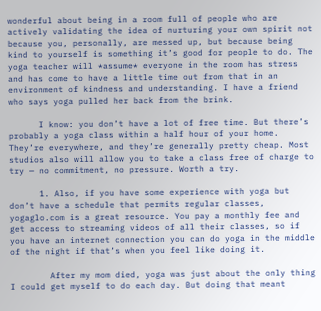wonderful about being in a room full of people who are actively validating the idea of nurturing your own spirit not because you, personally, are messed up, but because being kind to yourself is something it’s good for people to do. The yoga teacher will *assume* everyone in the room has stress and has come to have a little time out from that in an environment of kindness and understanding. I have a friend who says yoga pulled her back from the brink.

      I know: you don’t have a lot of free time. But there’s probably a yoga class within a half hour of your home. They’re everywhere, and they’re generally pretty cheap. Most studios also will allow you to take a class free of charge to try — no commitment, no pressure. Worth a try.

      1. Also, if you have some experience with yoga but don’t have a schedule that permits regular classes, yogaglo.com is a great resource. You pay a monthly fee and get access to streaming videos of all their classes, so if you have an internet connection you can do yoga in the middle of the night if that’s when you feel like doing it.

        After my mom died, yoga was just about the only thing I could get myself to do each day. But doing that meant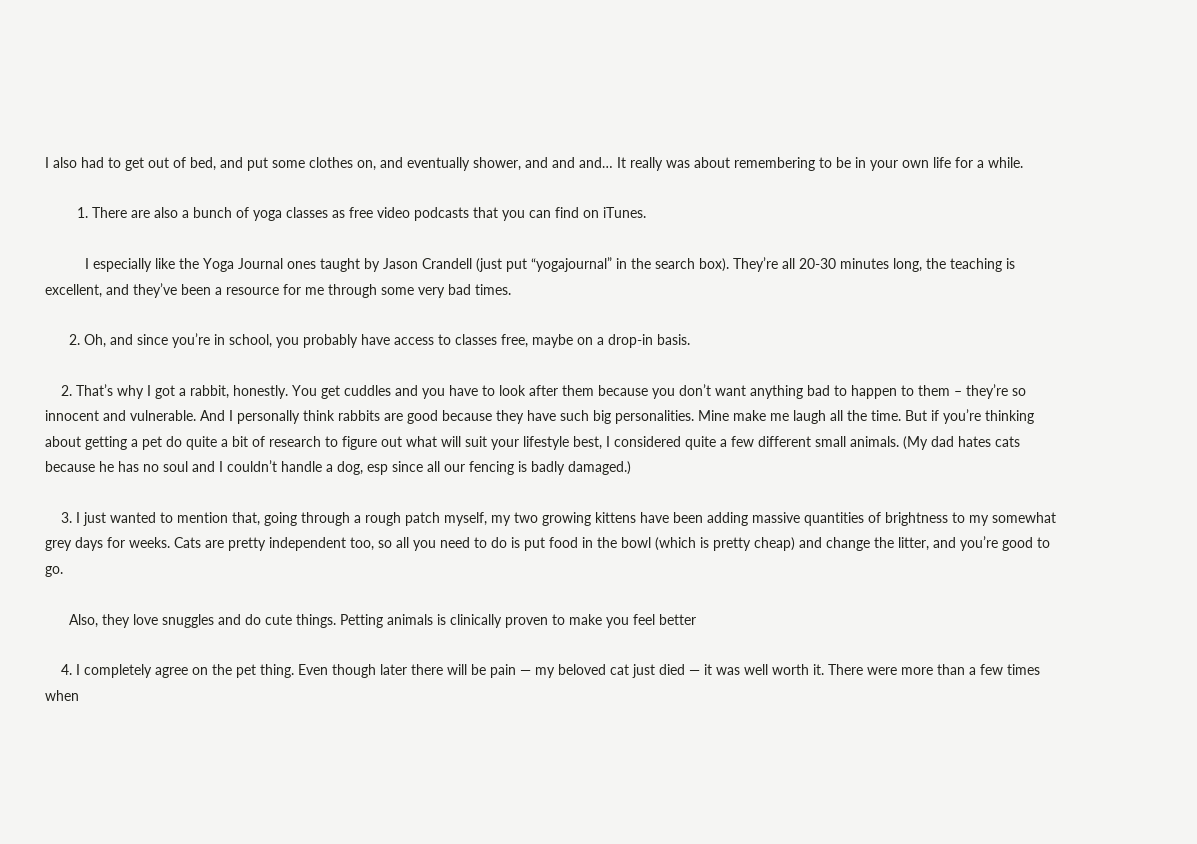I also had to get out of bed, and put some clothes on, and eventually shower, and and and… It really was about remembering to be in your own life for a while.

        1. There are also a bunch of yoga classes as free video podcasts that you can find on iTunes.

          I especially like the Yoga Journal ones taught by Jason Crandell (just put “yogajournal” in the search box). They’re all 20-30 minutes long, the teaching is excellent, and they’ve been a resource for me through some very bad times.

      2. Oh, and since you’re in school, you probably have access to classes free, maybe on a drop-in basis.

    2. That’s why I got a rabbit, honestly. You get cuddles and you have to look after them because you don’t want anything bad to happen to them – they’re so innocent and vulnerable. And I personally think rabbits are good because they have such big personalities. Mine make me laugh all the time. But if you’re thinking about getting a pet do quite a bit of research to figure out what will suit your lifestyle best, I considered quite a few different small animals. (My dad hates cats because he has no soul and I couldn’t handle a dog, esp since all our fencing is badly damaged.)

    3. I just wanted to mention that, going through a rough patch myself, my two growing kittens have been adding massive quantities of brightness to my somewhat grey days for weeks. Cats are pretty independent too, so all you need to do is put food in the bowl (which is pretty cheap) and change the litter, and you’re good to go.

      Also, they love snuggles and do cute things. Petting animals is clinically proven to make you feel better

    4. I completely agree on the pet thing. Even though later there will be pain — my beloved cat just died — it was well worth it. There were more than a few times when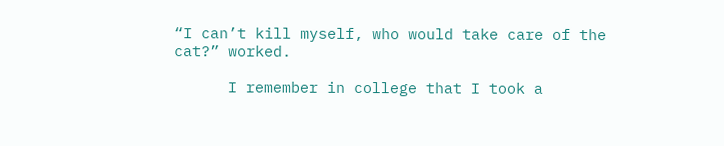“I can’t kill myself, who would take care of the cat?” worked.

      I remember in college that I took a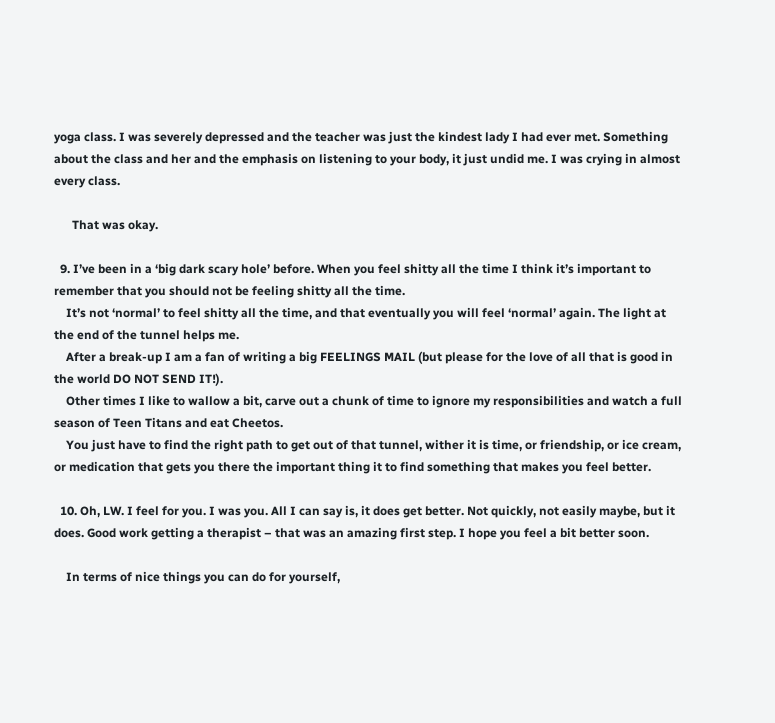yoga class. I was severely depressed and the teacher was just the kindest lady I had ever met. Something about the class and her and the emphasis on listening to your body, it just undid me. I was crying in almost every class.

      That was okay.

  9. I’ve been in a ‘big dark scary hole’ before. When you feel shitty all the time I think it’s important to remember that you should not be feeling shitty all the time.
    It’s not ‘normal’ to feel shitty all the time, and that eventually you will feel ‘normal’ again. The light at the end of the tunnel helps me.
    After a break-up I am a fan of writing a big FEELINGS MAIL (but please for the love of all that is good in the world DO NOT SEND IT!).
    Other times I like to wallow a bit, carve out a chunk of time to ignore my responsibilities and watch a full season of Teen Titans and eat Cheetos.
    You just have to find the right path to get out of that tunnel, wither it is time, or friendship, or ice cream, or medication that gets you there the important thing it to find something that makes you feel better.

  10. Oh, LW. I feel for you. I was you. All I can say is, it does get better. Not quickly, not easily maybe, but it does. Good work getting a therapist – that was an amazing first step. I hope you feel a bit better soon.

    In terms of nice things you can do for yourself,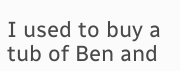I used to buy a tub of Ben and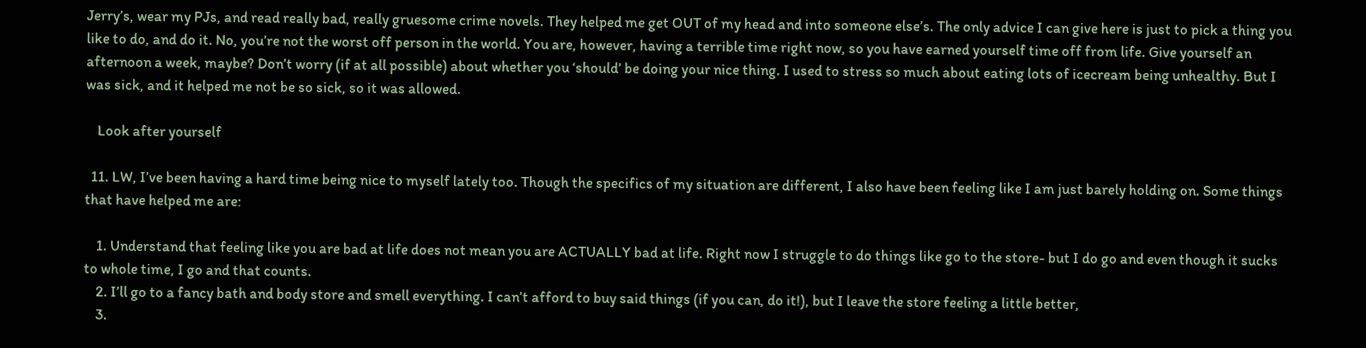Jerry’s, wear my PJs, and read really bad, really gruesome crime novels. They helped me get OUT of my head and into someone else’s. The only advice I can give here is just to pick a thing you like to do, and do it. No, you’re not the worst off person in the world. You are, however, having a terrible time right now, so you have earned yourself time off from life. Give yourself an afternoon a week, maybe? Don’t worry (if at all possible) about whether you ‘should’ be doing your nice thing. I used to stress so much about eating lots of icecream being unhealthy. But I was sick, and it helped me not be so sick, so it was allowed.

    Look after yourself

  11. LW, I’ve been having a hard time being nice to myself lately too. Though the specifics of my situation are different, I also have been feeling like I am just barely holding on. Some things that have helped me are:

    1. Understand that feeling like you are bad at life does not mean you are ACTUALLY bad at life. Right now I struggle to do things like go to the store- but I do go and even though it sucks to whole time, I go and that counts.
    2. I’ll go to a fancy bath and body store and smell everything. I can’t afford to buy said things (if you can, do it!), but I leave the store feeling a little better,
    3.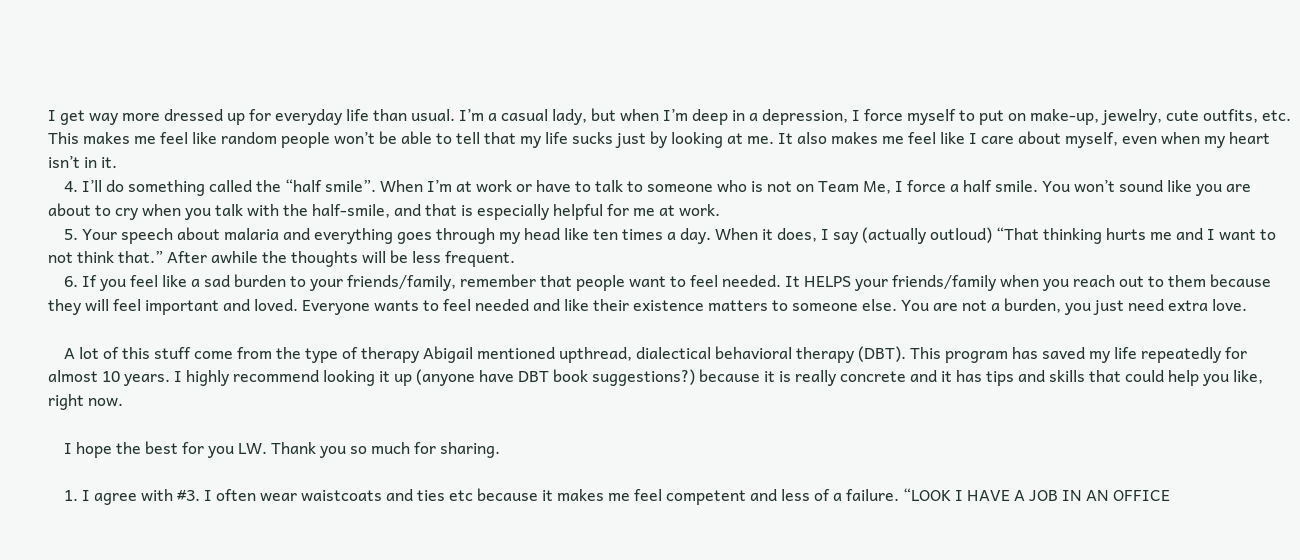I get way more dressed up for everyday life than usual. I’m a casual lady, but when I’m deep in a depression, I force myself to put on make-up, jewelry, cute outfits, etc. This makes me feel like random people won’t be able to tell that my life sucks just by looking at me. It also makes me feel like I care about myself, even when my heart isn’t in it.
    4. I’ll do something called the “half smile”. When I’m at work or have to talk to someone who is not on Team Me, I force a half smile. You won’t sound like you are about to cry when you talk with the half-smile, and that is especially helpful for me at work.
    5. Your speech about malaria and everything goes through my head like ten times a day. When it does, I say (actually outloud) “That thinking hurts me and I want to not think that.” After awhile the thoughts will be less frequent.
    6. If you feel like a sad burden to your friends/family, remember that people want to feel needed. It HELPS your friends/family when you reach out to them because they will feel important and loved. Everyone wants to feel needed and like their existence matters to someone else. You are not a burden, you just need extra love.

    A lot of this stuff come from the type of therapy Abigail mentioned upthread, dialectical behavioral therapy (DBT). This program has saved my life repeatedly for almost 10 years. I highly recommend looking it up (anyone have DBT book suggestions?) because it is really concrete and it has tips and skills that could help you like, right now.

    I hope the best for you LW. Thank you so much for sharing.

    1. I agree with #3. I often wear waistcoats and ties etc because it makes me feel competent and less of a failure. “LOOK I HAVE A JOB IN AN OFFICE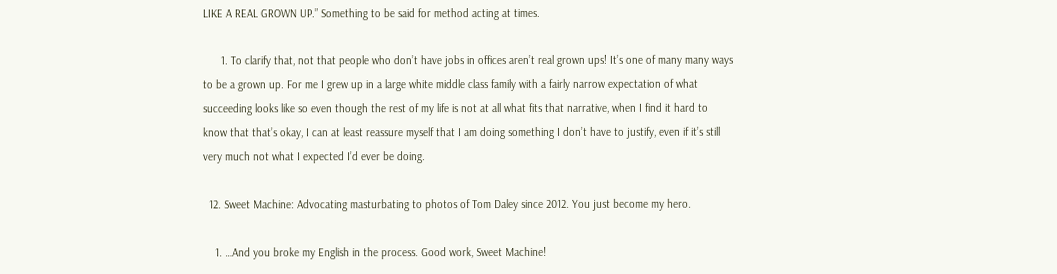LIKE A REAL GROWN UP.” Something to be said for method acting at times.

      1. To clarify that, not that people who don’t have jobs in offices aren’t real grown ups! It’s one of many many ways to be a grown up. For me I grew up in a large white middle class family with a fairly narrow expectation of what succeeding looks like so even though the rest of my life is not at all what fits that narrative, when I find it hard to know that that’s okay, I can at least reassure myself that I am doing something I don’t have to justify, even if it’s still very much not what I expected I’d ever be doing.

  12. Sweet Machine: Advocating masturbating to photos of Tom Daley since 2012. You just become my hero.

    1. …And you broke my English in the process. Good work, Sweet Machine!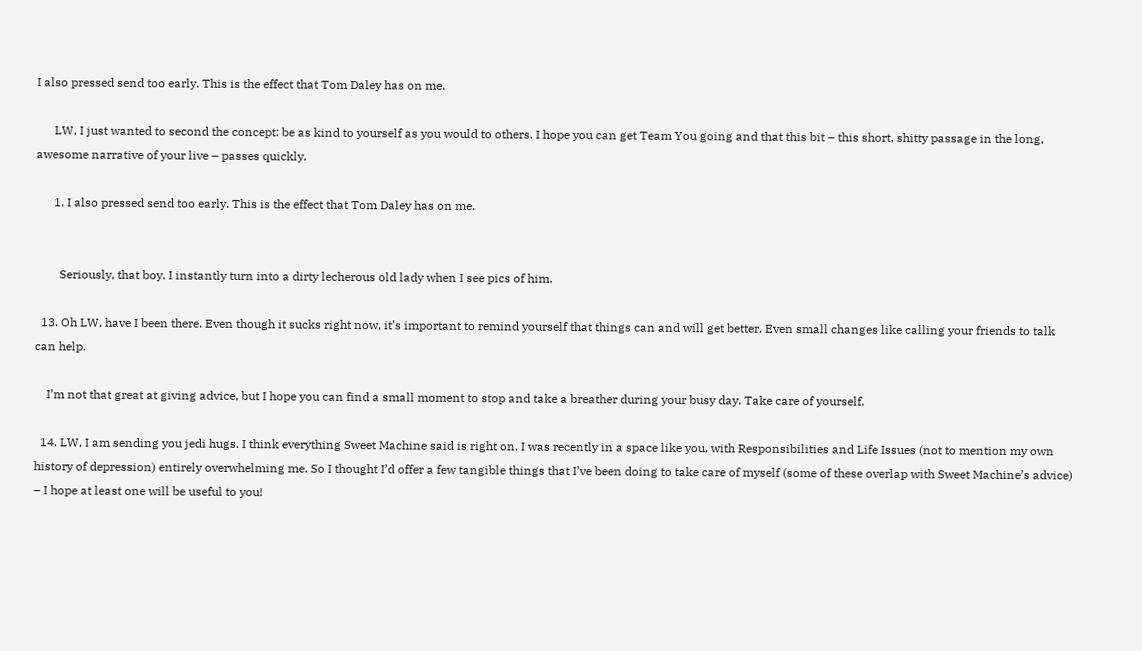I also pressed send too early. This is the effect that Tom Daley has on me.

      LW, I just wanted to second the concept: be as kind to yourself as you would to others. I hope you can get Team You going and that this bit – this short, shitty passage in the long, awesome narrative of your live – passes quickly.

      1. I also pressed send too early. This is the effect that Tom Daley has on me.


        Seriously, that boy. I instantly turn into a dirty lecherous old lady when I see pics of him.

  13. Oh LW, have I been there. Even though it sucks right now, it’s important to remind yourself that things can and will get better. Even small changes like calling your friends to talk can help.

    I’m not that great at giving advice, but I hope you can find a small moment to stop and take a breather during your busy day. Take care of yourself.

  14. LW, I am sending you jedi hugs. I think everything Sweet Machine said is right on. I was recently in a space like you, with Responsibilities and Life Issues (not to mention my own history of depression) entirely overwhelming me. So I thought I’d offer a few tangible things that I’ve been doing to take care of myself (some of these overlap with Sweet Machine’s advice) – I hope at least one will be useful to you!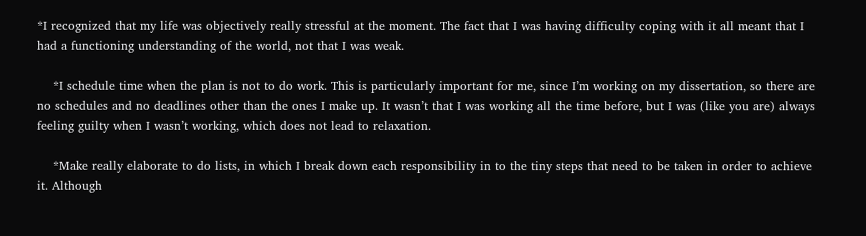*I recognized that my life was objectively really stressful at the moment. The fact that I was having difficulty coping with it all meant that I had a functioning understanding of the world, not that I was weak.

    *I schedule time when the plan is not to do work. This is particularly important for me, since I’m working on my dissertation, so there are no schedules and no deadlines other than the ones I make up. It wasn’t that I was working all the time before, but I was (like you are) always feeling guilty when I wasn’t working, which does not lead to relaxation.

    *Make really elaborate to do lists, in which I break down each responsibility in to the tiny steps that need to be taken in order to achieve it. Although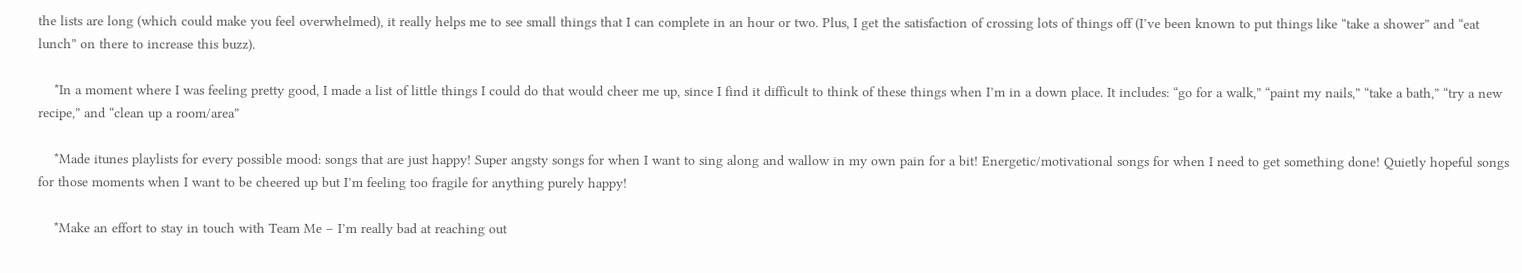the lists are long (which could make you feel overwhelmed), it really helps me to see small things that I can complete in an hour or two. Plus, I get the satisfaction of crossing lots of things off (I’ve been known to put things like “take a shower” and “eat lunch” on there to increase this buzz).

    *In a moment where I was feeling pretty good, I made a list of little things I could do that would cheer me up, since I find it difficult to think of these things when I’m in a down place. It includes: “go for a walk,” “paint my nails,” “take a bath,” “try a new recipe,” and “clean up a room/area”

    *Made itunes playlists for every possible mood: songs that are just happy! Super angsty songs for when I want to sing along and wallow in my own pain for a bit! Energetic/motivational songs for when I need to get something done! Quietly hopeful songs for those moments when I want to be cheered up but I’m feeling too fragile for anything purely happy!

    *Make an effort to stay in touch with Team Me – I’m really bad at reaching out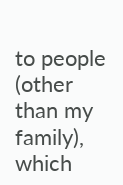to people (other than my family), which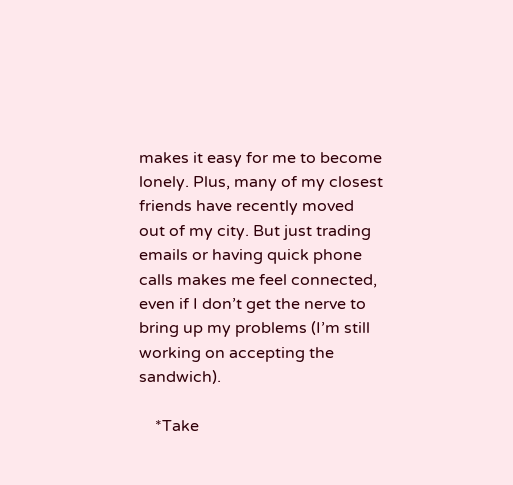makes it easy for me to become lonely. Plus, many of my closest friends have recently moved out of my city. But just trading emails or having quick phone calls makes me feel connected, even if I don’t get the nerve to bring up my problems (I’m still working on accepting the sandwich).

    *Take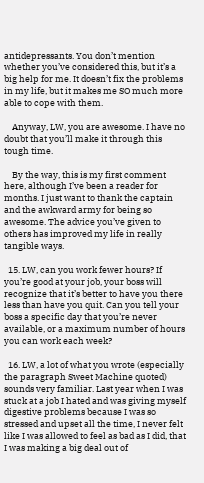antidepressants. You don’t mention whether you’ve considered this, but it’s a big help for me. It doesn’t fix the problems in my life, but it makes me SO much more able to cope with them.

    Anyway, LW, you are awesome. I have no doubt that you’ll make it through this tough time.

    By the way, this is my first comment here, although I’ve been a reader for months. I just want to thank the captain and the awkward army for being so awesome. The advice you’ve given to others has improved my life in really tangible ways.

  15. LW, can you work fewer hours? If you’re good at your job, your boss will recognize that it’s better to have you there less than have you quit. Can you tell your boss a specific day that you’re never available, or a maximum number of hours you can work each week?

  16. LW, a lot of what you wrote (especially the paragraph Sweet Machine quoted) sounds very familiar. Last year when I was stuck at a job I hated and was giving myself digestive problems because I was so stressed and upset all the time, I never felt like I was allowed to feel as bad as I did, that I was making a big deal out of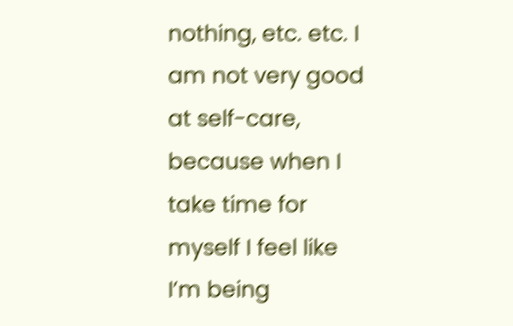nothing, etc. etc. I am not very good at self-care, because when I take time for myself I feel like I’m being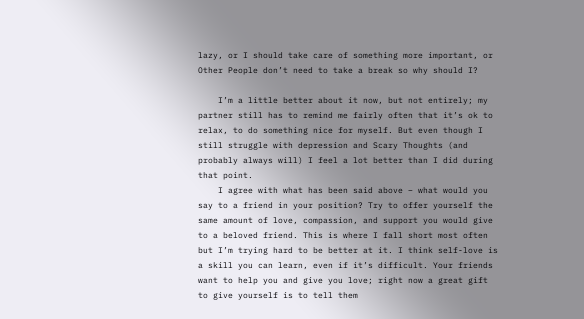lazy, or I should take care of something more important, or Other People don’t need to take a break so why should I?

    I’m a little better about it now, but not entirely; my partner still has to remind me fairly often that it’s ok to relax, to do something nice for myself. But even though I still struggle with depression and Scary Thoughts (and probably always will) I feel a lot better than I did during that point.
    I agree with what has been said above – what would you say to a friend in your position? Try to offer yourself the same amount of love, compassion, and support you would give to a beloved friend. This is where I fall short most often but I’m trying hard to be better at it. I think self-love is a skill you can learn, even if it’s difficult. Your friends want to help you and give you love; right now a great gift to give yourself is to tell them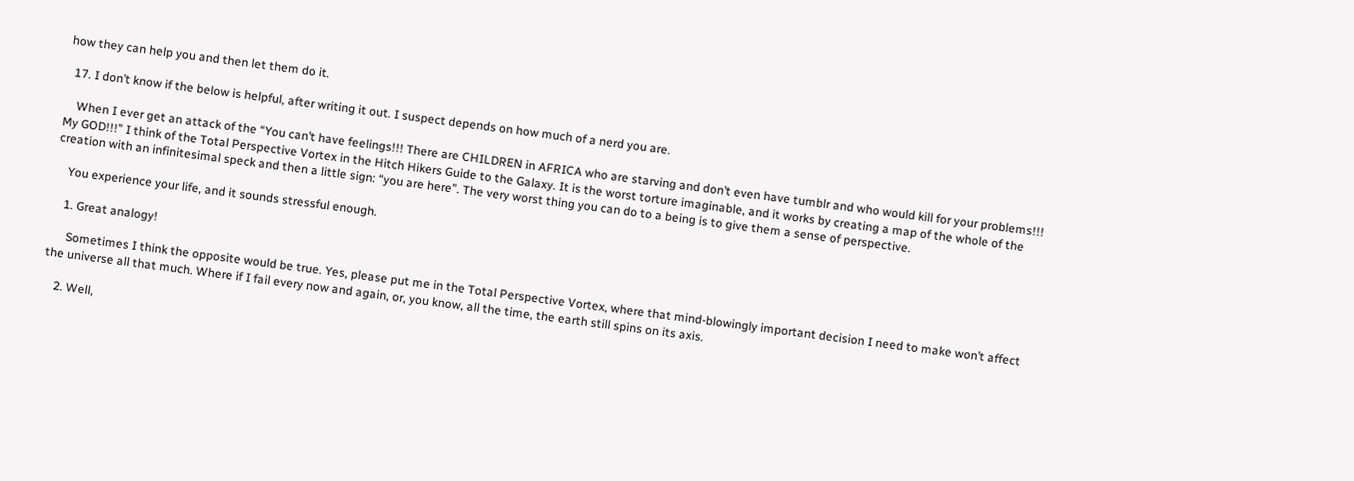how they can help you and then let them do it.

  17. I don’t know if the below is helpful, after writing it out. I suspect depends on how much of a nerd you are.

    When I ever get an attack of the “You can’t have feelings!!! There are CHILDREN in AFRICA who are starving and don’t even have tumblr and who would kill for your problems!!! My GOD!!!” I think of the Total Perspective Vortex in the Hitch Hikers Guide to the Galaxy. It is the worst torture imaginable, and it works by creating a map of the whole of the creation with an infinitesimal speck and then a little sign: “you are here”. The very worst thing you can do to a being is to give them a sense of perspective.

    You experience your life, and it sounds stressful enough.

    1. Great analogy!

      Sometimes I think the opposite would be true. Yes, please put me in the Total Perspective Vortex, where that mind-blowingly important decision I need to make won’t affect the universe all that much. Where if I fail every now and again, or, you know, all the time, the earth still spins on its axis.

    2. Well,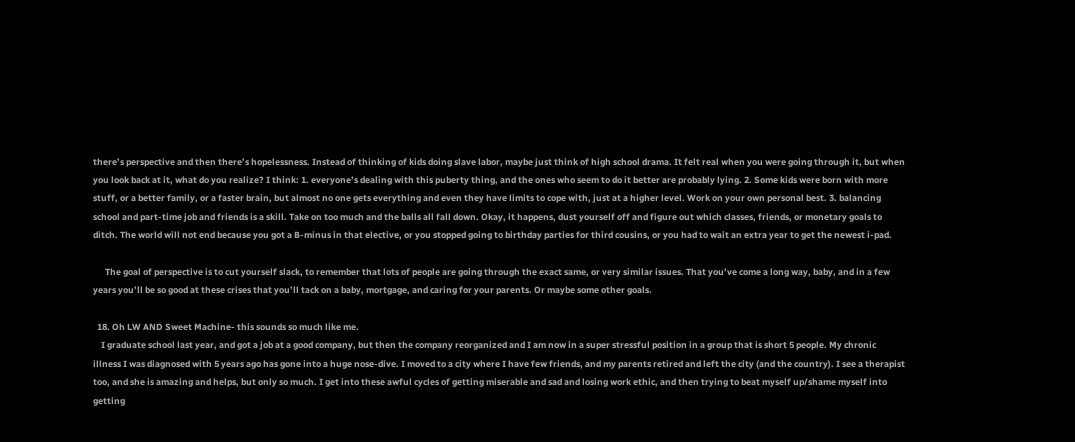there’s perspective and then there’s hopelessness. Instead of thinking of kids doing slave labor, maybe just think of high school drama. It felt real when you were going through it, but when you look back at it, what do you realize? I think: 1. everyone’s dealing with this puberty thing, and the ones who seem to do it better are probably lying. 2. Some kids were born with more stuff, or a better family, or a faster brain, but almost no one gets everything and even they have limits to cope with, just at a higher level. Work on your own personal best. 3. balancing school and part-time job and friends is a skill. Take on too much and the balls all fall down. Okay, it happens, dust yourself off and figure out which classes, friends, or monetary goals to ditch. The world will not end because you got a B-minus in that elective, or you stopped going to birthday parties for third cousins, or you had to wait an extra year to get the newest i-pad.

      The goal of perspective is to cut yourself slack, to remember that lots of people are going through the exact same, or very similar issues. That you’ve come a long way, baby, and in a few years you’ll be so good at these crises that you’ll tack on a baby, mortgage, and caring for your parents. Or maybe some other goals.

  18. Oh LW AND Sweet Machine- this sounds so much like me.
    I graduate school last year, and got a job at a good company, but then the company reorganized and I am now in a super stressful position in a group that is short 5 people. My chronic illness I was diagnosed with 5 years ago has gone into a huge nose-dive. I moved to a city where I have few friends, and my parents retired and left the city (and the country). I see a therapist too, and she is amazing and helps, but only so much. I get into these awful cycles of getting miserable and sad and losing work ethic, and then trying to beat myself up/shame myself into getting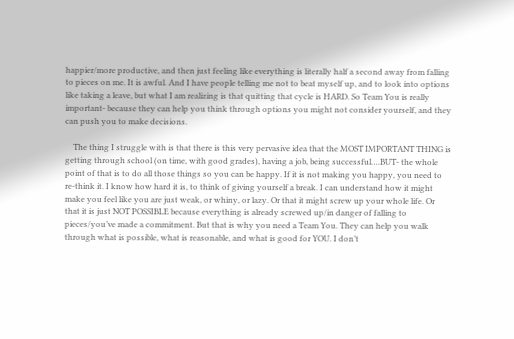happier/more productive, and then just feeling like everything is literally half a second away from falling to pieces on me. It is awful. And I have people telling me not to beat myself up, and to look into options like taking a leave, but what I am realizing is that quitting that cycle is HARD. So Team You is really important- because they can help you think through options you might not consider yourself, and they can push you to make decisions.

    The thing I struggle with is that there is this very pervasive idea that the MOST IMPORTANT THING is getting through school (on time, with good grades), having a job, being successful….BUT- the whole point of that is to do all those things so you can be happy. If it is not making you happy, you need to re-think it. I know how hard it is, to think of giving yourself a break. I can understand how it might make you feel like you are just weak, or whiny, or lazy. Or that it might screw up your whole life. Or that it is just NOT POSSIBLE because everything is already screwed up/in danger of falling to pieces/you’ve made a commitment. But that is why you need a Team You. They can help you walk through what is possible, what is reasonable, and what is good for YOU. I don’t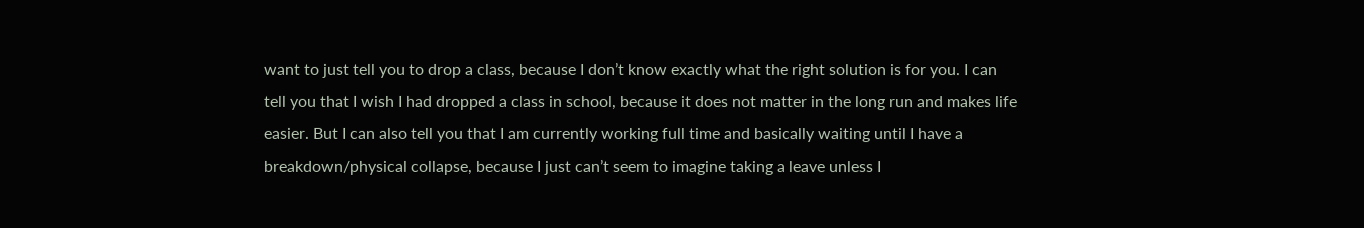want to just tell you to drop a class, because I don’t know exactly what the right solution is for you. I can tell you that I wish I had dropped a class in school, because it does not matter in the long run and makes life easier. But I can also tell you that I am currently working full time and basically waiting until I have a breakdown/physical collapse, because I just can’t seem to imagine taking a leave unless I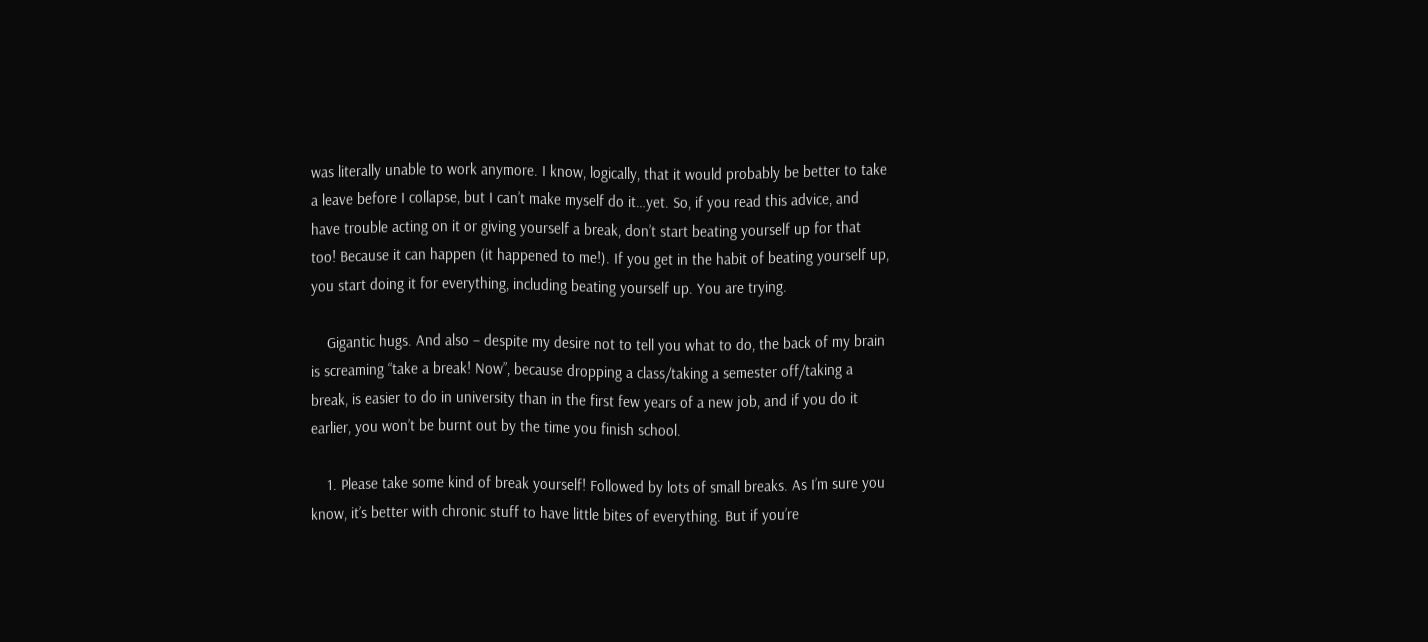was literally unable to work anymore. I know, logically, that it would probably be better to take a leave before I collapse, but I can’t make myself do it…yet. So, if you read this advice, and have trouble acting on it or giving yourself a break, don’t start beating yourself up for that too! Because it can happen (it happened to me!). If you get in the habit of beating yourself up, you start doing it for everything, including beating yourself up. You are trying.

    Gigantic hugs. And also – despite my desire not to tell you what to do, the back of my brain is screaming “take a break! Now”, because dropping a class/taking a semester off/taking a break, is easier to do in university than in the first few years of a new job, and if you do it earlier, you won’t be burnt out by the time you finish school.

    1. Please take some kind of break yourself! Followed by lots of small breaks. As I’m sure you know, it’s better with chronic stuff to have little bites of everything. But if you’re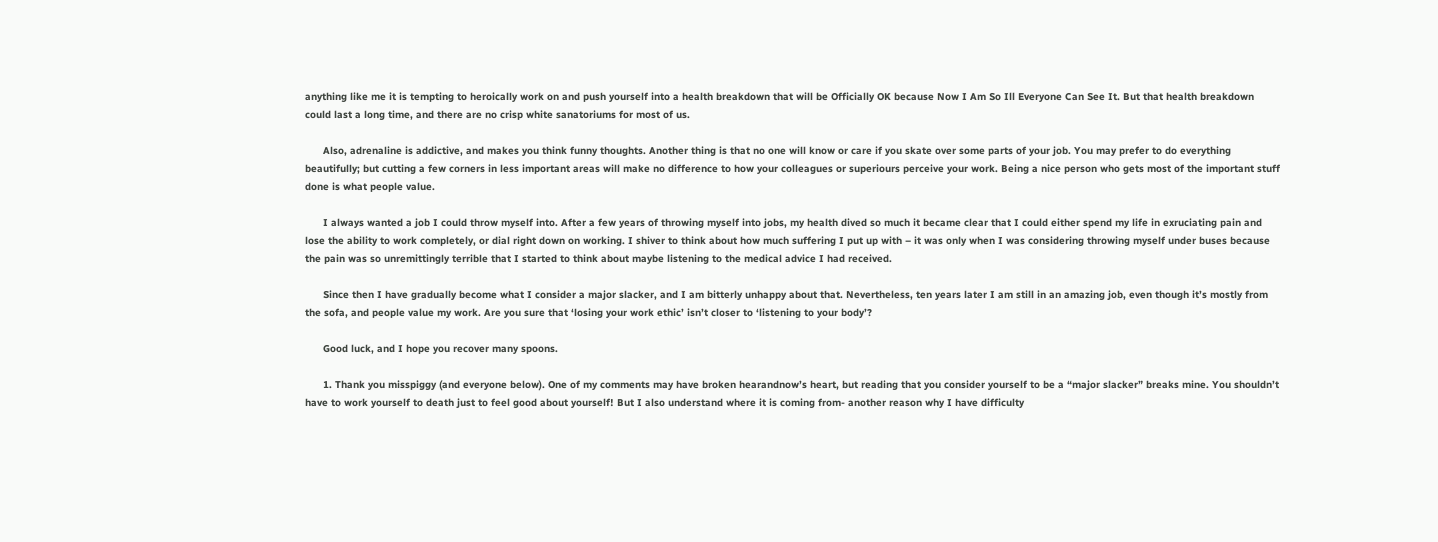anything like me it is tempting to heroically work on and push yourself into a health breakdown that will be Officially OK because Now I Am So Ill Everyone Can See It. But that health breakdown could last a long time, and there are no crisp white sanatoriums for most of us.

      Also, adrenaline is addictive, and makes you think funny thoughts. Another thing is that no one will know or care if you skate over some parts of your job. You may prefer to do everything beautifully; but cutting a few corners in less important areas will make no difference to how your colleagues or superiours perceive your work. Being a nice person who gets most of the important stuff done is what people value.

      I always wanted a job I could throw myself into. After a few years of throwing myself into jobs, my health dived so much it became clear that I could either spend my life in exruciating pain and lose the ability to work completely, or dial right down on working. I shiver to think about how much suffering I put up with – it was only when I was considering throwing myself under buses because the pain was so unremittingly terrible that I started to think about maybe listening to the medical advice I had received.

      Since then I have gradually become what I consider a major slacker, and I am bitterly unhappy about that. Nevertheless, ten years later I am still in an amazing job, even though it’s mostly from the sofa, and people value my work. Are you sure that ‘losing your work ethic’ isn’t closer to ‘listening to your body’?

      Good luck, and I hope you recover many spoons.

      1. Thank you misspiggy (and everyone below). One of my comments may have broken hearandnow’s heart, but reading that you consider yourself to be a “major slacker” breaks mine. You shouldn’t have to work yourself to death just to feel good about yourself! But I also understand where it is coming from- another reason why I have difficulty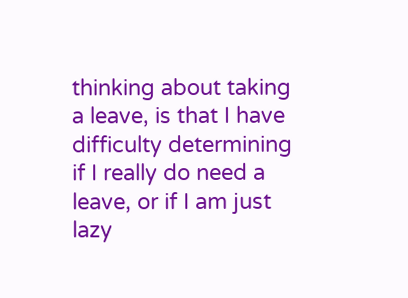thinking about taking a leave, is that I have difficulty determining if I really do need a leave, or if I am just lazy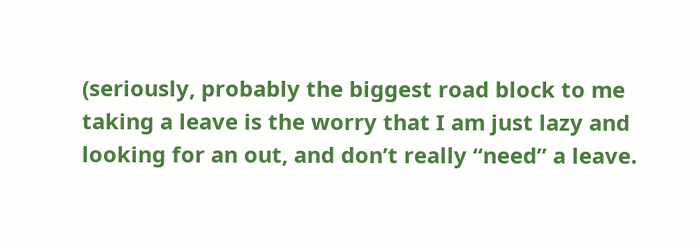(seriously, probably the biggest road block to me taking a leave is the worry that I am just lazy and looking for an out, and don’t really “need” a leave.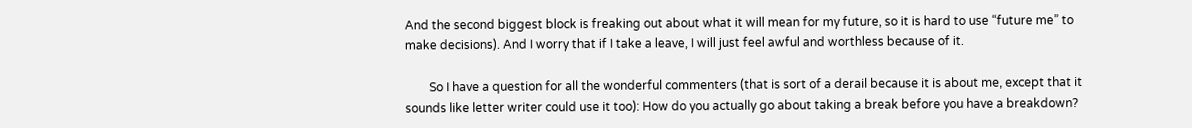And the second biggest block is freaking out about what it will mean for my future, so it is hard to use “future me” to make decisions). And I worry that if I take a leave, I will just feel awful and worthless because of it.

        So I have a question for all the wonderful commenters (that is sort of a derail because it is about me, except that it sounds like letter writer could use it too): How do you actually go about taking a break before you have a breakdown?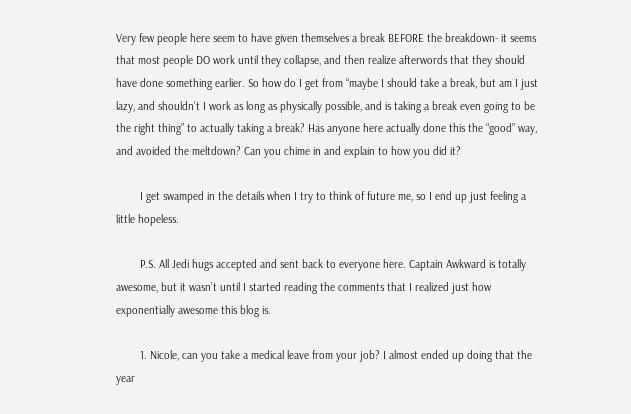Very few people here seem to have given themselves a break BEFORE the breakdown- it seems that most people DO work until they collapse, and then realize afterwords that they should have done something earlier. So how do I get from “maybe I should take a break, but am I just lazy, and shouldn’t I work as long as physically possible, and is taking a break even going to be the right thing” to actually taking a break? Has anyone here actually done this the “good” way, and avoided the meltdown? Can you chime in and explain to how you did it?

        I get swamped in the details when I try to think of future me, so I end up just feeling a little hopeless.

        P.S. All Jedi hugs accepted and sent back to everyone here. Captain Awkward is totally awesome, but it wasn’t until I started reading the comments that I realized just how exponentially awesome this blog is.

        1. Nicole, can you take a medical leave from your job? I almost ended up doing that the year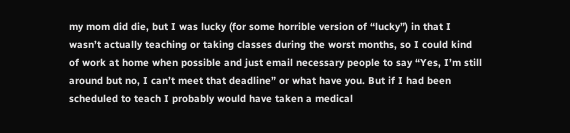my mom did die, but I was lucky (for some horrible version of “lucky”) in that I wasn’t actually teaching or taking classes during the worst months, so I could kind of work at home when possible and just email necessary people to say “Yes, I’m still around but no, I can’t meet that deadline” or what have you. But if I had been scheduled to teach I probably would have taken a medical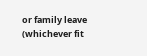or family leave (whichever fit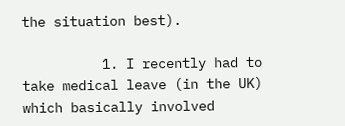the situation best).

          1. I recently had to take medical leave (in the UK) which basically involved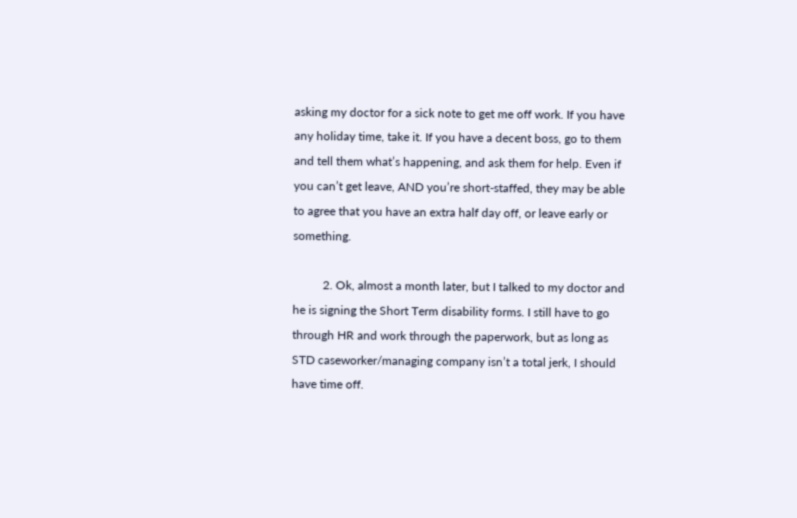asking my doctor for a sick note to get me off work. If you have any holiday time, take it. If you have a decent boss, go to them and tell them what’s happening, and ask them for help. Even if you can’t get leave, AND you’re short-staffed, they may be able to agree that you have an extra half day off, or leave early or something.

          2. Ok, almost a month later, but I talked to my doctor and he is signing the Short Term disability forms. I still have to go through HR and work through the paperwork, but as long as STD caseworker/managing company isn’t a total jerk, I should have time off.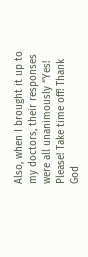Also, when I brought it up to my doctors, their responses were all unanimously “Yes! Please! Take time off! Thank God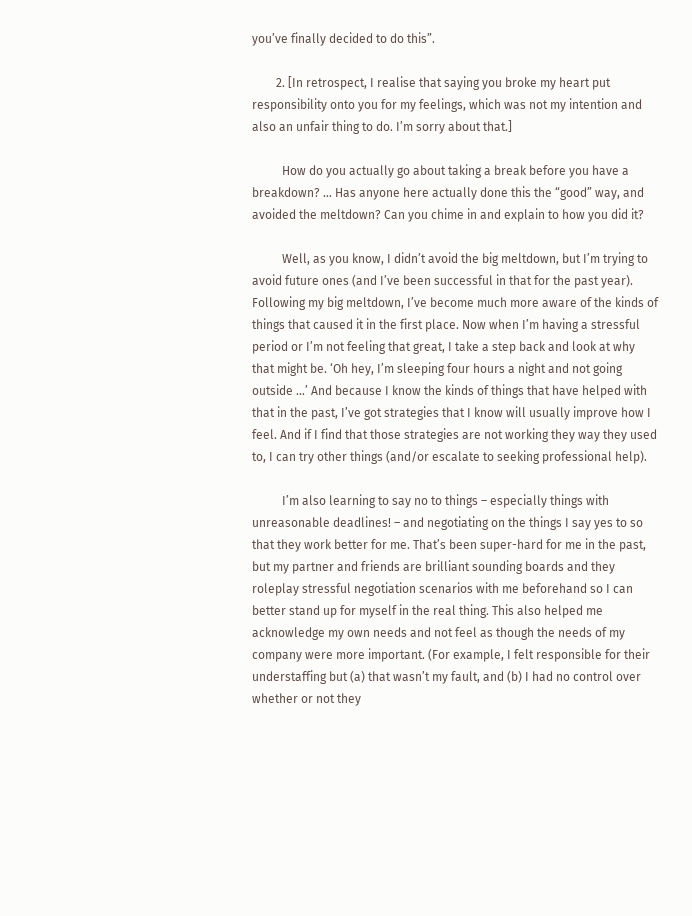you’ve finally decided to do this”.

        2. [In retrospect, I realise that saying you broke my heart put responsibility onto you for my feelings, which was not my intention and also an unfair thing to do. I’m sorry about that.]

          How do you actually go about taking a break before you have a breakdown? … Has anyone here actually done this the “good” way, and avoided the meltdown? Can you chime in and explain to how you did it?

          Well, as you know, I didn’t avoid the big meltdown, but I’m trying to avoid future ones (and I’ve been successful in that for the past year). Following my big meltdown, I’ve become much more aware of the kinds of things that caused it in the first place. Now when I’m having a stressful period or I’m not feeling that great, I take a step back and look at why that might be. ‘Oh hey, I’m sleeping four hours a night and not going outside …’ And because I know the kinds of things that have helped with that in the past, I’ve got strategies that I know will usually improve how I feel. And if I find that those strategies are not working they way they used to, I can try other things (and/or escalate to seeking professional help).

          I’m also learning to say no to things – especially things with unreasonable deadlines! – and negotiating on the things I say yes to so that they work better for me. That’s been super-hard for me in the past, but my partner and friends are brilliant sounding boards and they roleplay stressful negotiation scenarios with me beforehand so I can better stand up for myself in the real thing. This also helped me acknowledge my own needs and not feel as though the needs of my company were more important. (For example, I felt responsible for their understaffing but (a) that wasn’t my fault, and (b) I had no control over whether or not they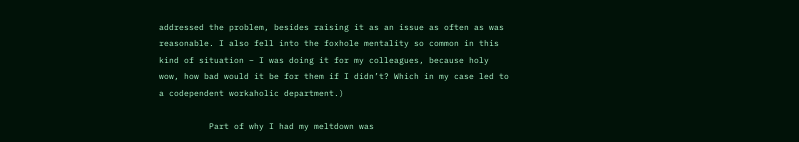addressed the problem, besides raising it as an issue as often as was reasonable. I also fell into the foxhole mentality so common in this kind of situation – I was doing it for my colleagues, because holy wow, how bad would it be for them if I didn’t? Which in my case led to a codependent workaholic department.)

          Part of why I had my meltdown was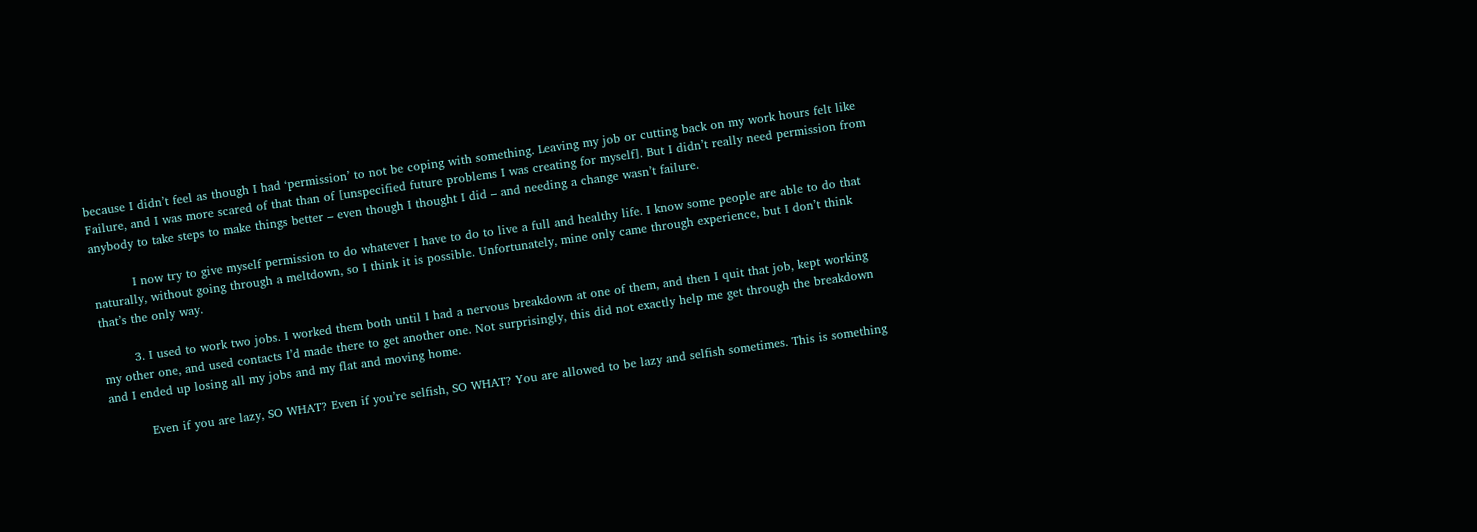because I didn’t feel as though I had ‘permission’ to not be coping with something. Leaving my job or cutting back on my work hours felt like Failure, and I was more scared of that than of [unspecified future problems I was creating for myself]. But I didn’t really need permission from anybody to take steps to make things better – even though I thought I did – and needing a change wasn’t failure.

          I now try to give myself permission to do whatever I have to do to live a full and healthy life. I know some people are able to do that naturally, without going through a meltdown, so I think it is possible. Unfortunately, mine only came through experience, but I don’t think that’s the only way.

        3. I used to work two jobs. I worked them both until I had a nervous breakdown at one of them, and then I quit that job, kept working my other one, and used contacts I’d made there to get another one. Not surprisingly, this did not exactly help me get through the breakdown and I ended up losing all my jobs and my flat and moving home.

          Even if you are lazy, SO WHAT? Even if you’re selfish, SO WHAT? You are allowed to be lazy and selfish sometimes. This is something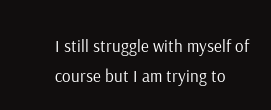I still struggle with myself of course but I am trying to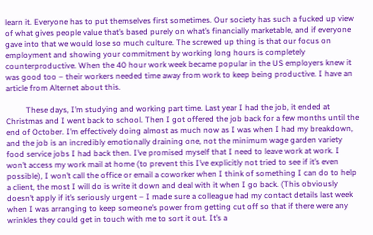learn it. Everyone has to put themselves first sometimes. Our society has such a fucked up view of what gives people value that’s based purely on what’s financially marketable, and if everyone gave into that we would lose so much culture. The screwed up thing is that our focus on employment and showing your commitment by working long hours is completely counterproductive. When the 40 hour work week became popular in the US employers knew it was good too – their workers needed time away from work to keep being productive. I have an article from Alternet about this.

          These days, I’m studying and working part time. Last year I had the job, it ended at Christmas and I went back to school. Then I got offered the job back for a few months until the end of October. I’m effectively doing almost as much now as I was when I had my breakdown, and the job is an incredibly emotionally draining one, not the minimum wage garden variety food service jobs I had back then. I’ve promised myself that I need to leave work at work. I won’t access my work mail at home (to prevent this I’ve explicitly not tried to see if it’s even possible), I won’t call the office or email a coworker when I think of something I can do to help a client, the most I will do is write it down and deal with it when I go back. (This obviously doesn’t apply if it’s seriously urgent – I made sure a colleague had my contact details last week when I was arranging to keep someone’s power from getting cut off so that if there were any wrinkles they could get in touch with me to sort it out. It’s a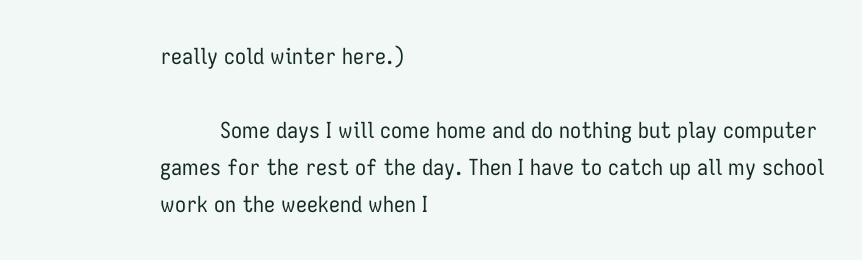really cold winter here.)

          Some days I will come home and do nothing but play computer games for the rest of the day. Then I have to catch up all my school work on the weekend when I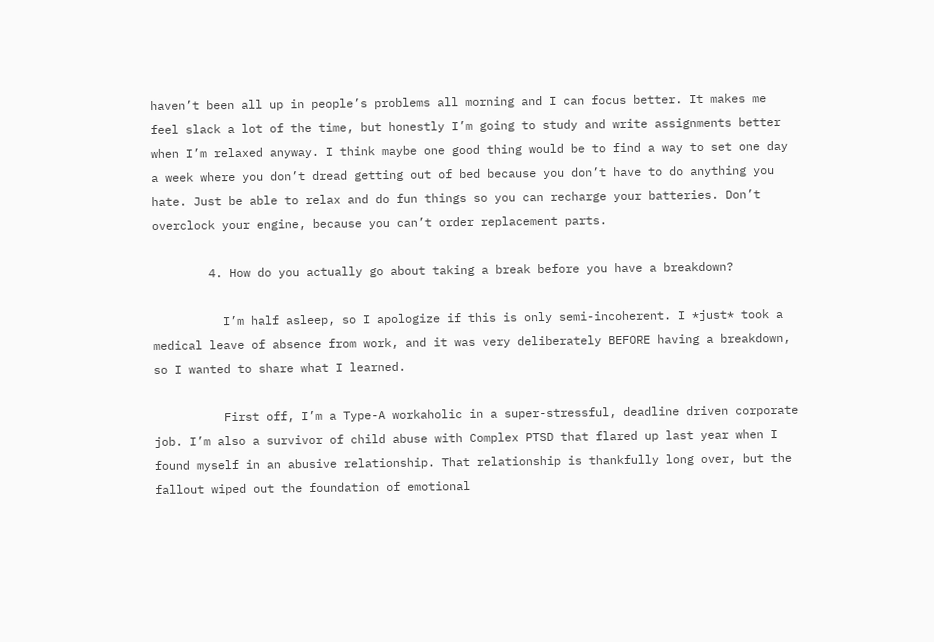haven’t been all up in people’s problems all morning and I can focus better. It makes me feel slack a lot of the time, but honestly I’m going to study and write assignments better when I’m relaxed anyway. I think maybe one good thing would be to find a way to set one day a week where you don’t dread getting out of bed because you don’t have to do anything you hate. Just be able to relax and do fun things so you can recharge your batteries. Don’t overclock your engine, because you can’t order replacement parts.

        4. How do you actually go about taking a break before you have a breakdown?

          I’m half asleep, so I apologize if this is only semi-incoherent. I *just* took a medical leave of absence from work, and it was very deliberately BEFORE having a breakdown, so I wanted to share what I learned.

          First off, I’m a Type-A workaholic in a super-stressful, deadline driven corporate job. I’m also a survivor of child abuse with Complex PTSD that flared up last year when I found myself in an abusive relationship. That relationship is thankfully long over, but the fallout wiped out the foundation of emotional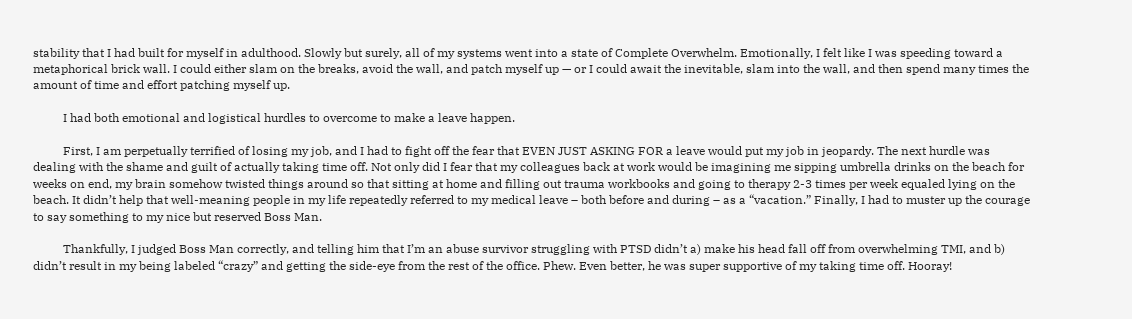stability that I had built for myself in adulthood. Slowly but surely, all of my systems went into a state of Complete Overwhelm. Emotionally, I felt like I was speeding toward a metaphorical brick wall. I could either slam on the breaks, avoid the wall, and patch myself up — or I could await the inevitable, slam into the wall, and then spend many times the amount of time and effort patching myself up.

          I had both emotional and logistical hurdles to overcome to make a leave happen.

          First, I am perpetually terrified of losing my job, and I had to fight off the fear that EVEN JUST ASKING FOR a leave would put my job in jeopardy. The next hurdle was dealing with the shame and guilt of actually taking time off. Not only did I fear that my colleagues back at work would be imagining me sipping umbrella drinks on the beach for weeks on end, my brain somehow twisted things around so that sitting at home and filling out trauma workbooks and going to therapy 2-3 times per week equaled lying on the beach. It didn’t help that well-meaning people in my life repeatedly referred to my medical leave – both before and during – as a “vacation.” Finally, I had to muster up the courage to say something to my nice but reserved Boss Man.

          Thankfully, I judged Boss Man correctly, and telling him that I’m an abuse survivor struggling with PTSD didn’t a) make his head fall off from overwhelming TMI, and b) didn’t result in my being labeled “crazy” and getting the side-eye from the rest of the office. Phew. Even better, he was super supportive of my taking time off. Hooray!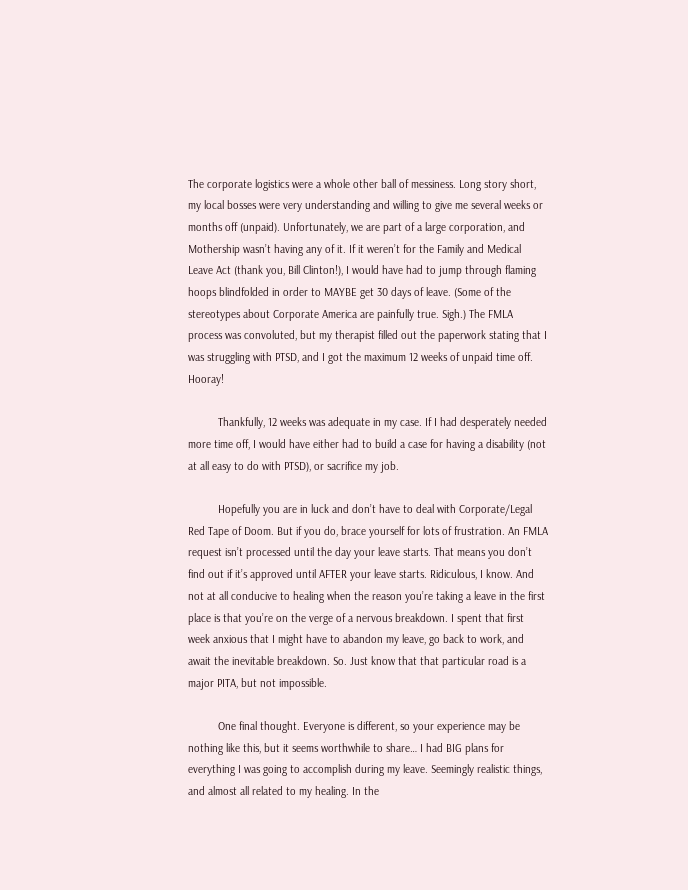The corporate logistics were a whole other ball of messiness. Long story short, my local bosses were very understanding and willing to give me several weeks or months off (unpaid). Unfortunately, we are part of a large corporation, and Mothership wasn’t having any of it. If it weren’t for the Family and Medical Leave Act (thank you, Bill Clinton!), I would have had to jump through flaming hoops blindfolded in order to MAYBE get 30 days of leave. (Some of the stereotypes about Corporate America are painfully true. Sigh.) The FMLA process was convoluted, but my therapist filled out the paperwork stating that I was struggling with PTSD, and I got the maximum 12 weeks of unpaid time off. Hooray!

          Thankfully, 12 weeks was adequate in my case. If I had desperately needed more time off, I would have either had to build a case for having a disability (not at all easy to do with PTSD), or sacrifice my job.

          Hopefully you are in luck and don’t have to deal with Corporate/Legal Red Tape of Doom. But if you do, brace yourself for lots of frustration. An FMLA request isn’t processed until the day your leave starts. That means you don’t find out if it’s approved until AFTER your leave starts. Ridiculous, I know. And not at all conducive to healing when the reason you’re taking a leave in the first place is that you’re on the verge of a nervous breakdown. I spent that first week anxious that I might have to abandon my leave, go back to work, and await the inevitable breakdown. So. Just know that that particular road is a major PITA, but not impossible.

          One final thought. Everyone is different, so your experience may be nothing like this, but it seems worthwhile to share… I had BIG plans for everything I was going to accomplish during my leave. Seemingly realistic things, and almost all related to my healing. In the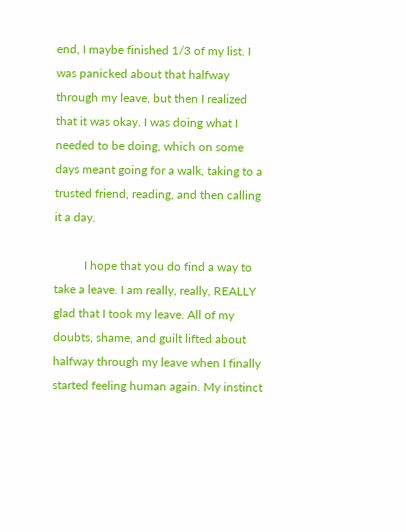end, I maybe finished 1/3 of my list. I was panicked about that halfway through my leave, but then I realized that it was okay. I was doing what I needed to be doing, which on some days meant going for a walk, taking to a trusted friend, reading, and then calling it a day.

          I hope that you do find a way to take a leave. I am really, really, REALLY glad that I took my leave. All of my doubts, shame, and guilt lifted about halfway through my leave when I finally started feeling human again. My instinct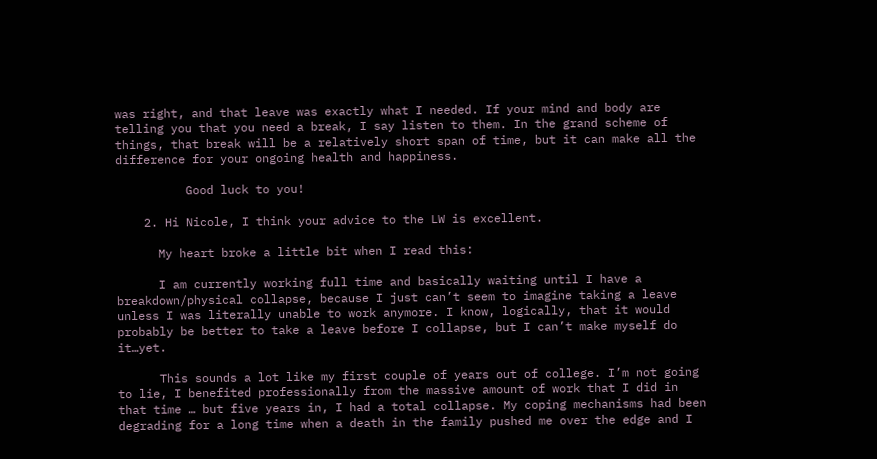was right, and that leave was exactly what I needed. If your mind and body are telling you that you need a break, I say listen to them. In the grand scheme of things, that break will be a relatively short span of time, but it can make all the difference for your ongoing health and happiness.

          Good luck to you!

    2. Hi Nicole, I think your advice to the LW is excellent.

      My heart broke a little bit when I read this:

      I am currently working full time and basically waiting until I have a breakdown/physical collapse, because I just can’t seem to imagine taking a leave unless I was literally unable to work anymore. I know, logically, that it would probably be better to take a leave before I collapse, but I can’t make myself do it…yet.

      This sounds a lot like my first couple of years out of college. I’m not going to lie, I benefited professionally from the massive amount of work that I did in that time … but five years in, I had a total collapse. My coping mechanisms had been degrading for a long time when a death in the family pushed me over the edge and I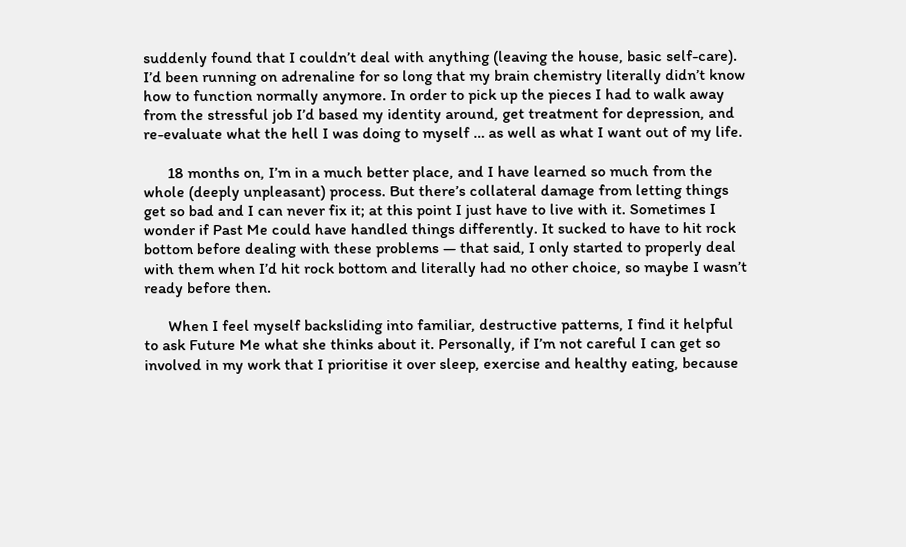suddenly found that I couldn’t deal with anything (leaving the house, basic self-care). I’d been running on adrenaline for so long that my brain chemistry literally didn’t know how to function normally anymore. In order to pick up the pieces I had to walk away from the stressful job I’d based my identity around, get treatment for depression, and re-evaluate what the hell I was doing to myself … as well as what I want out of my life.

      18 months on, I’m in a much better place, and I have learned so much from the whole (deeply unpleasant) process. But there’s collateral damage from letting things get so bad and I can never fix it; at this point I just have to live with it. Sometimes I wonder if Past Me could have handled things differently. It sucked to have to hit rock bottom before dealing with these problems — that said, I only started to properly deal with them when I’d hit rock bottom and literally had no other choice, so maybe I wasn’t ready before then.

      When I feel myself backsliding into familiar, destructive patterns, I find it helpful to ask Future Me what she thinks about it. Personally, if I’m not careful I can get so involved in my work that I prioritise it over sleep, exercise and healthy eating, because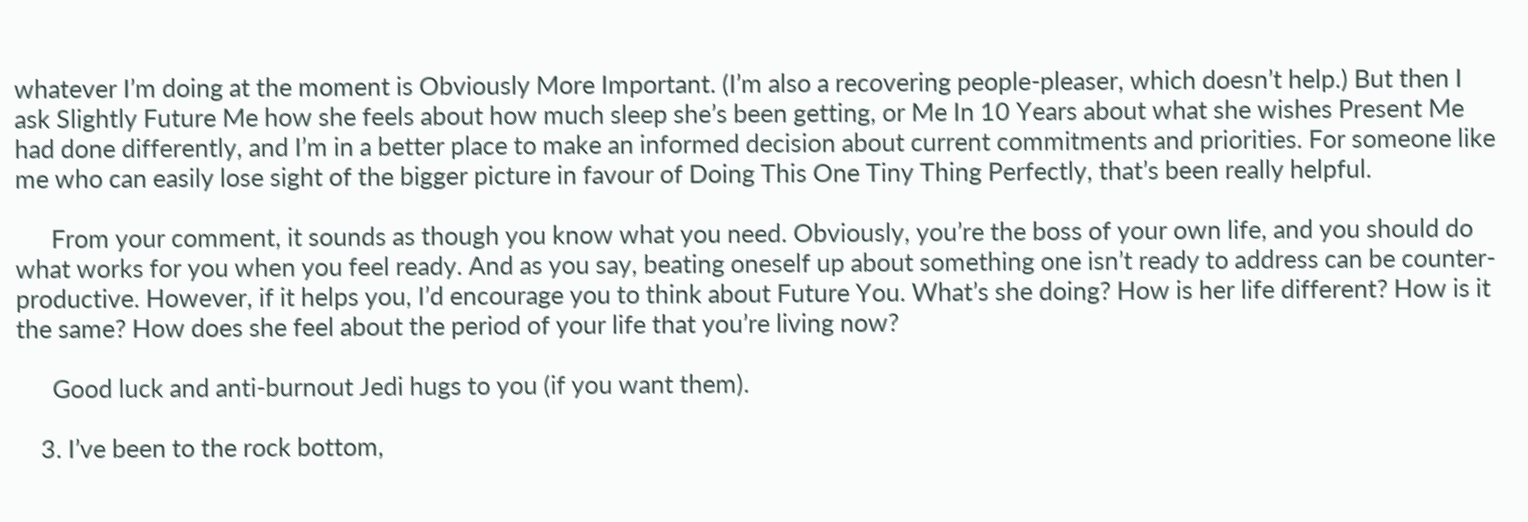whatever I’m doing at the moment is Obviously More Important. (I’m also a recovering people-pleaser, which doesn’t help.) But then I ask Slightly Future Me how she feels about how much sleep she’s been getting, or Me In 10 Years about what she wishes Present Me had done differently, and I’m in a better place to make an informed decision about current commitments and priorities. For someone like me who can easily lose sight of the bigger picture in favour of Doing This One Tiny Thing Perfectly, that’s been really helpful.

      From your comment, it sounds as though you know what you need. Obviously, you’re the boss of your own life, and you should do what works for you when you feel ready. And as you say, beating oneself up about something one isn’t ready to address can be counter-productive. However, if it helps you, I’d encourage you to think about Future You. What’s she doing? How is her life different? How is it the same? How does she feel about the period of your life that you’re living now?

      Good luck and anti-burnout Jedi hugs to you (if you want them).

    3. I’ve been to the rock bottom,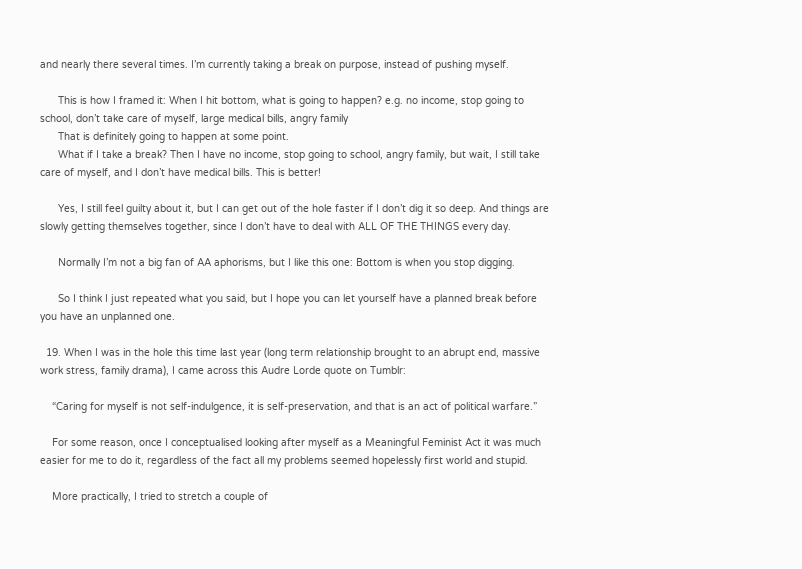and nearly there several times. I’m currently taking a break on purpose, instead of pushing myself.

      This is how I framed it: When I hit bottom, what is going to happen? e.g. no income, stop going to school, don’t take care of myself, large medical bills, angry family
      That is definitely going to happen at some point.
      What if I take a break? Then I have no income, stop going to school, angry family, but wait, I still take care of myself, and I don’t have medical bills. This is better!

      Yes, I still feel guilty about it, but I can get out of the hole faster if I don’t dig it so deep. And things are slowly getting themselves together, since I don’t have to deal with ALL OF THE THINGS every day.

      Normally I’m not a big fan of AA aphorisms, but I like this one: Bottom is when you stop digging.

      So I think I just repeated what you said, but I hope you can let yourself have a planned break before you have an unplanned one.

  19. When I was in the hole this time last year (long term relationship brought to an abrupt end, massive work stress, family drama), I came across this Audre Lorde quote on Tumblr:

    “Caring for myself is not self-indulgence, it is self-preservation, and that is an act of political warfare.”

    For some reason, once I conceptualised looking after myself as a Meaningful Feminist Act it was much easier for me to do it, regardless of the fact all my problems seemed hopelessly first world and stupid.

    More practically, I tried to stretch a couple of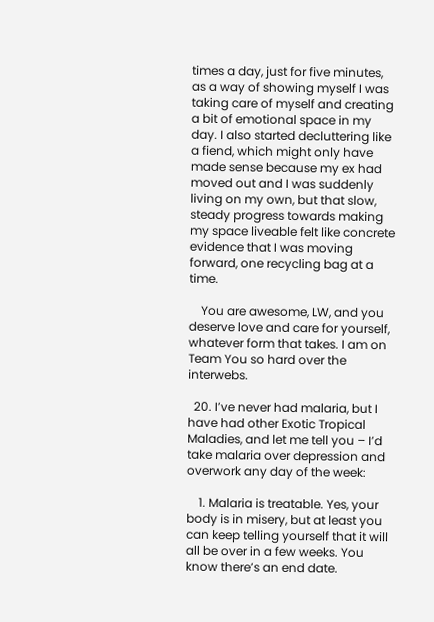times a day, just for five minutes, as a way of showing myself I was taking care of myself and creating a bit of emotional space in my day. I also started decluttering like a fiend, which might only have made sense because my ex had moved out and I was suddenly living on my own, but that slow, steady progress towards making my space liveable felt like concrete evidence that I was moving forward, one recycling bag at a time.

    You are awesome, LW, and you deserve love and care for yourself, whatever form that takes. I am on Team You so hard over the interwebs.

  20. I’ve never had malaria, but I have had other Exotic Tropical Maladies, and let me tell you – I’d take malaria over depression and overwork any day of the week:

    1. Malaria is treatable. Yes, your body is in misery, but at least you can keep telling yourself that it will all be over in a few weeks. You know there’s an end date.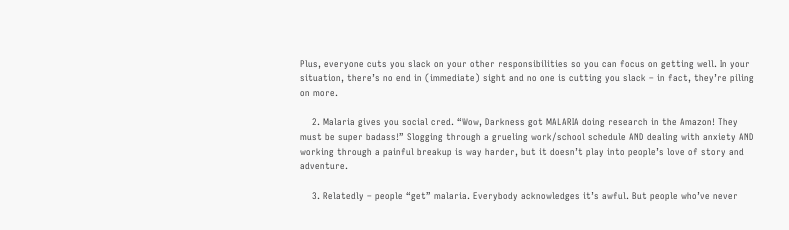Plus, everyone cuts you slack on your other responsibilities so you can focus on getting well. In your situation, there’s no end in (immediate) sight and no one is cutting you slack – in fact, they’re piling on more.

    2. Malaria gives you social cred. “Wow, Darkness got MALARIA doing research in the Amazon! They must be super badass!” Slogging through a grueling work/school schedule AND dealing with anxiety AND working through a painful breakup is way harder, but it doesn’t play into people’s love of story and adventure.

    3. Relatedly – people “get” malaria. Everybody acknowledges it’s awful. But people who’ve never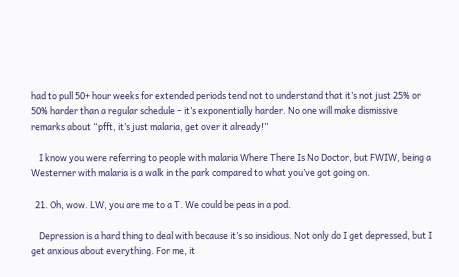had to pull 50+ hour weeks for extended periods tend not to understand that it’s not just 25% or 50% harder than a regular schedule – it’s exponentially harder. No one will make dismissive remarks about “pfft, it’s just malaria, get over it already!”

    I know you were referring to people with malaria Where There Is No Doctor, but FWIW, being a Westerner with malaria is a walk in the park compared to what you’ve got going on.

  21. Oh, wow. LW, you are me to a T. We could be peas in a pod.

    Depression is a hard thing to deal with because it’s so insidious. Not only do I get depressed, but I get anxious about everything. For me, it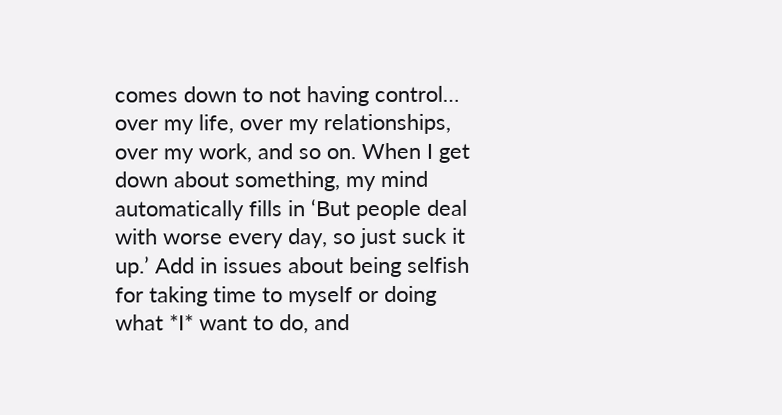comes down to not having control… over my life, over my relationships, over my work, and so on. When I get down about something, my mind automatically fills in ‘But people deal with worse every day, so just suck it up.’ Add in issues about being selfish for taking time to myself or doing what *I* want to do, and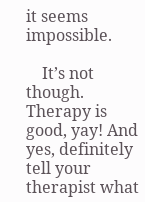it seems impossible.

    It’s not though. Therapy is good, yay! And yes, definitely tell your therapist what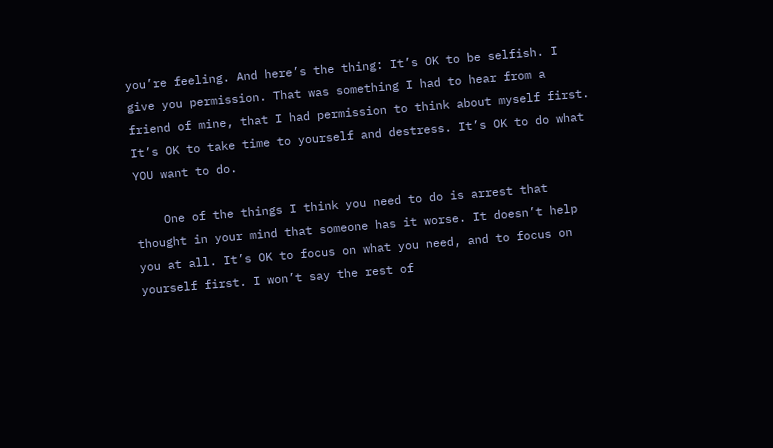you’re feeling. And here’s the thing: It’s OK to be selfish. I give you permission. That was something I had to hear from a friend of mine, that I had permission to think about myself first. It’s OK to take time to yourself and destress. It’s OK to do what YOU want to do.

    One of the things I think you need to do is arrest that thought in your mind that someone has it worse. It doesn’t help you at all. It’s OK to focus on what you need, and to focus on yourself first. I won’t say the rest of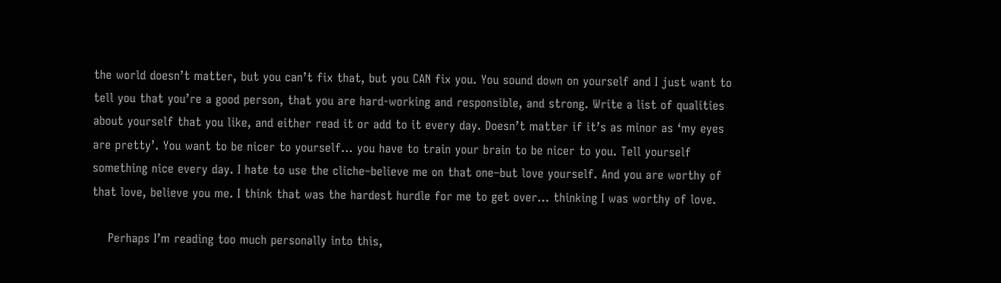the world doesn’t matter, but you can’t fix that, but you CAN fix you. You sound down on yourself and I just want to tell you that you’re a good person, that you are hard-working and responsible, and strong. Write a list of qualities about yourself that you like, and either read it or add to it every day. Doesn’t matter if it’s as minor as ‘my eyes are pretty’. You want to be nicer to yourself… you have to train your brain to be nicer to you. Tell yourself something nice every day. I hate to use the cliche–believe me on that one–but love yourself. And you are worthy of that love, believe you me. I think that was the hardest hurdle for me to get over… thinking I was worthy of love.

    Perhaps I’m reading too much personally into this,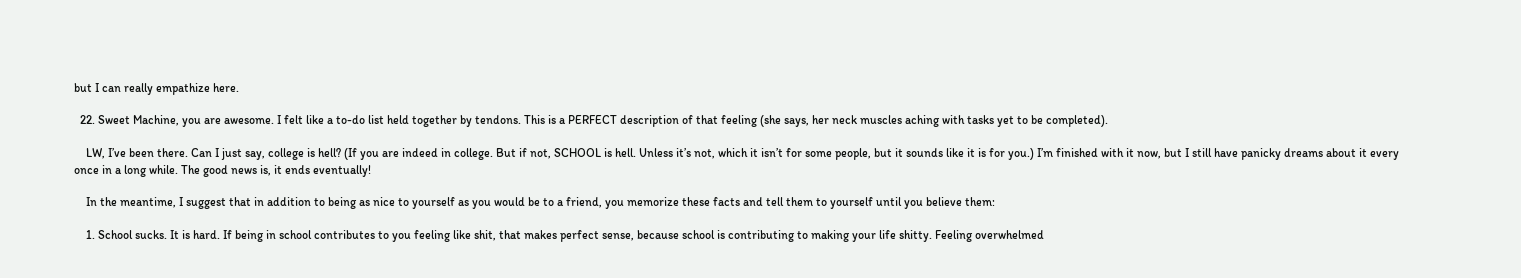but I can really empathize here.

  22. Sweet Machine, you are awesome. I felt like a to-do list held together by tendons. This is a PERFECT description of that feeling (she says, her neck muscles aching with tasks yet to be completed).

    LW, I’ve been there. Can I just say, college is hell? (If you are indeed in college. But if not, SCHOOL is hell. Unless it’s not, which it isn’t for some people, but it sounds like it is for you.) I’m finished with it now, but I still have panicky dreams about it every once in a long while. The good news is, it ends eventually!

    In the meantime, I suggest that in addition to being as nice to yourself as you would be to a friend, you memorize these facts and tell them to yourself until you believe them:

    1. School sucks. It is hard. If being in school contributes to you feeling like shit, that makes perfect sense, because school is contributing to making your life shitty. Feeling overwhelmed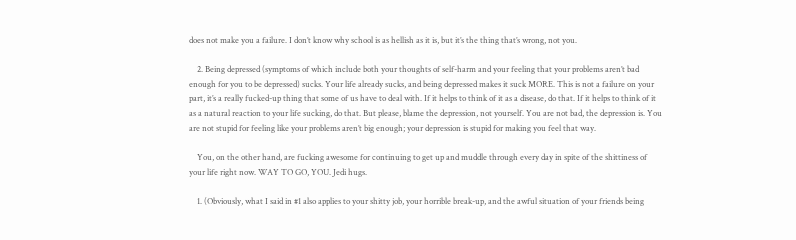does not make you a failure. I don’t know why school is as hellish as it is, but it’s the thing that’s wrong, not you.

    2. Being depressed (symptoms of which include both your thoughts of self-harm and your feeling that your problems aren’t bad enough for you to be depressed) sucks. Your life already sucks, and being depressed makes it suck MORE. This is not a failure on your part, it’s a really fucked-up thing that some of us have to deal with. If it helps to think of it as a disease, do that. If it helps to think of it as a natural reaction to your life sucking, do that. But please, blame the depression, not yourself. You are not bad, the depression is. You are not stupid for feeling like your problems aren’t big enough; your depression is stupid for making you feel that way.

    You, on the other hand, are fucking awesome for continuing to get up and muddle through every day in spite of the shittiness of your life right now. WAY TO GO, YOU. Jedi hugs.

    1. (Obviously, what I said in #1 also applies to your shitty job, your horrible break-up, and the awful situation of your friends being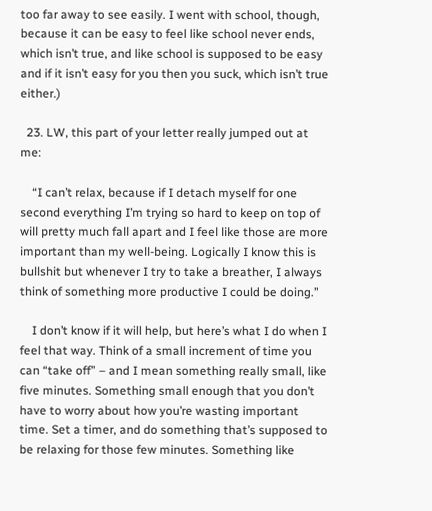too far away to see easily. I went with school, though, because it can be easy to feel like school never ends, which isn’t true, and like school is supposed to be easy and if it isn’t easy for you then you suck, which isn’t true either.)

  23. LW, this part of your letter really jumped out at me:

    “I can’t relax, because if I detach myself for one second everything I’m trying so hard to keep on top of will pretty much fall apart and I feel like those are more important than my well-being. Logically I know this is bullshit but whenever I try to take a breather, I always think of something more productive I could be doing.”

    I don’t know if it will help, but here’s what I do when I feel that way. Think of a small increment of time you can “take off” – and I mean something really small, like five minutes. Something small enough that you don’t have to worry about how you’re wasting important time. Set a timer, and do something that’s supposed to be relaxing for those few minutes. Something like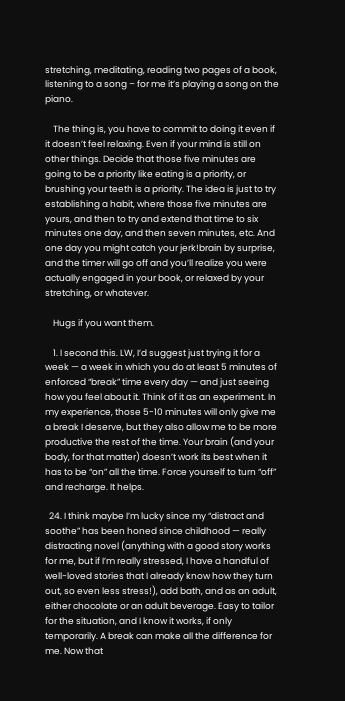stretching, meditating, reading two pages of a book, listening to a song – for me it’s playing a song on the piano.

    The thing is, you have to commit to doing it even if it doesn’t feel relaxing. Even if your mind is still on other things. Decide that those five minutes are going to be a priority like eating is a priority, or brushing your teeth is a priority. The idea is just to try establishing a habit, where those five minutes are yours, and then to try and extend that time to six minutes one day, and then seven minutes, etc. And one day you might catch your jerk!brain by surprise, and the timer will go off and you’ll realize you were actually engaged in your book, or relaxed by your stretching, or whatever.

    Hugs if you want them.

    1. I second this. LW, I’d suggest just trying it for a week — a week in which you do at least 5 minutes of enforced “break” time every day — and just seeing how you feel about it. Think of it as an experiment. In my experience, those 5-10 minutes will only give me a break I deserve, but they also allow me to be more productive the rest of the time. Your brain (and your body, for that matter) doesn’t work its best when it has to be “on” all the time. Force yourself to turn “off” and recharge. It helps.

  24. I think maybe I’m lucky since my “distract and soothe” has been honed since childhood — really distracting novel (anything with a good story works for me, but if I’m really stressed, I have a handful of well-loved stories that I already know how they turn out, so even less stress!), add bath, and as an adult, either chocolate or an adult beverage. Easy to tailor for the situation, and I know it works, if only temporarily. A break can make all the difference for me. Now that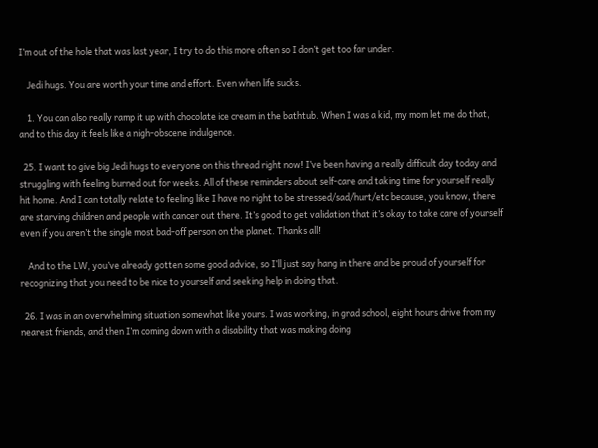I’m out of the hole that was last year, I try to do this more often so I don’t get too far under.

    Jedi hugs. You are worth your time and effort. Even when life sucks.

    1. You can also really ramp it up with chocolate ice cream in the bathtub. When I was a kid, my mom let me do that, and to this day it feels like a nigh-obscene indulgence.

  25. I want to give big Jedi hugs to everyone on this thread right now! I’ve been having a really difficult day today and struggling with feeling burned out for weeks. All of these reminders about self-care and taking time for yourself really hit home. And I can totally relate to feeling like I have no right to be stressed/sad/hurt/etc because, you know, there are starving children and people with cancer out there. It’s good to get validation that it’s okay to take care of yourself even if you aren’t the single most bad-off person on the planet. Thanks all!

    And to the LW, you’ve already gotten some good advice, so I’ll just say hang in there and be proud of yourself for recognizing that you need to be nice to yourself and seeking help in doing that.

  26. I was in an overwhelming situation somewhat like yours. I was working, in grad school, eight hours drive from my nearest friends, and then I’m coming down with a disability that was making doing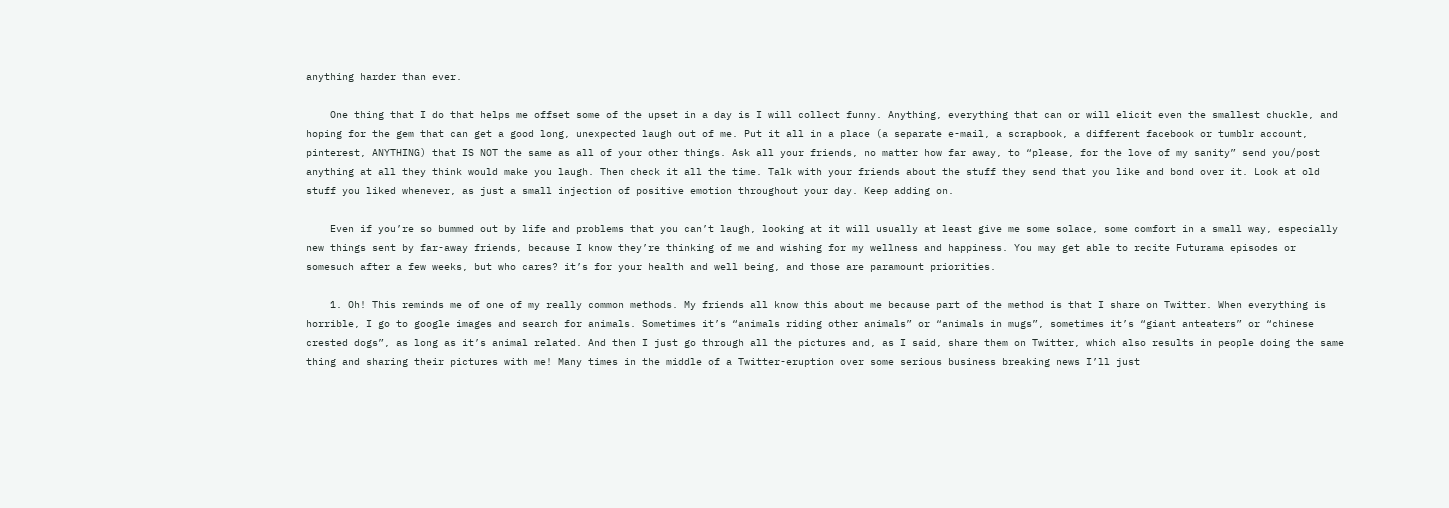anything harder than ever.

    One thing that I do that helps me offset some of the upset in a day is I will collect funny. Anything, everything that can or will elicit even the smallest chuckle, and hoping for the gem that can get a good long, unexpected laugh out of me. Put it all in a place (a separate e-mail, a scrapbook, a different facebook or tumblr account, pinterest, ANYTHING) that IS NOT the same as all of your other things. Ask all your friends, no matter how far away, to “please, for the love of my sanity” send you/post anything at all they think would make you laugh. Then check it all the time. Talk with your friends about the stuff they send that you like and bond over it. Look at old stuff you liked whenever, as just a small injection of positive emotion throughout your day. Keep adding on.

    Even if you’re so bummed out by life and problems that you can’t laugh, looking at it will usually at least give me some solace, some comfort in a small way, especially new things sent by far-away friends, because I know they’re thinking of me and wishing for my wellness and happiness. You may get able to recite Futurama episodes or somesuch after a few weeks, but who cares? it’s for your health and well being, and those are paramount priorities.

    1. Oh! This reminds me of one of my really common methods. My friends all know this about me because part of the method is that I share on Twitter. When everything is horrible, I go to google images and search for animals. Sometimes it’s “animals riding other animals” or “animals in mugs”, sometimes it’s “giant anteaters” or “chinese crested dogs”, as long as it’s animal related. And then I just go through all the pictures and, as I said, share them on Twitter, which also results in people doing the same thing and sharing their pictures with me! Many times in the middle of a Twitter-eruption over some serious business breaking news I’ll just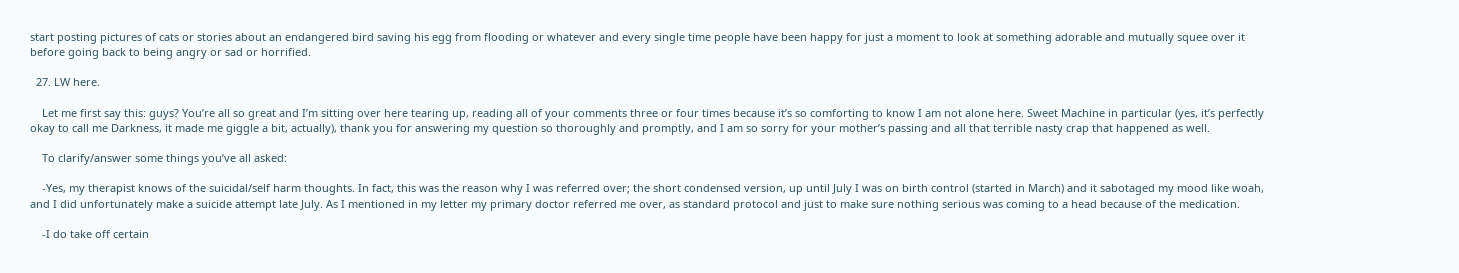start posting pictures of cats or stories about an endangered bird saving his egg from flooding or whatever and every single time people have been happy for just a moment to look at something adorable and mutually squee over it before going back to being angry or sad or horrified.

  27. LW here.

    Let me first say this: guys? You’re all so great and I’m sitting over here tearing up, reading all of your comments three or four times because it’s so comforting to know I am not alone here. Sweet Machine in particular (yes, it’s perfectly okay to call me Darkness, it made me giggle a bit, actually), thank you for answering my question so thoroughly and promptly, and I am so sorry for your mother’s passing and all that terrible nasty crap that happened as well.

    To clarify/answer some things you’ve all asked:

    -Yes, my therapist knows of the suicidal/self harm thoughts. In fact, this was the reason why I was referred over; the short condensed version, up until July I was on birth control (started in March) and it sabotaged my mood like woah, and I did unfortunately make a suicide attempt late July. As I mentioned in my letter my primary doctor referred me over, as standard protocol and just to make sure nothing serious was coming to a head because of the medication.

    -I do take off certain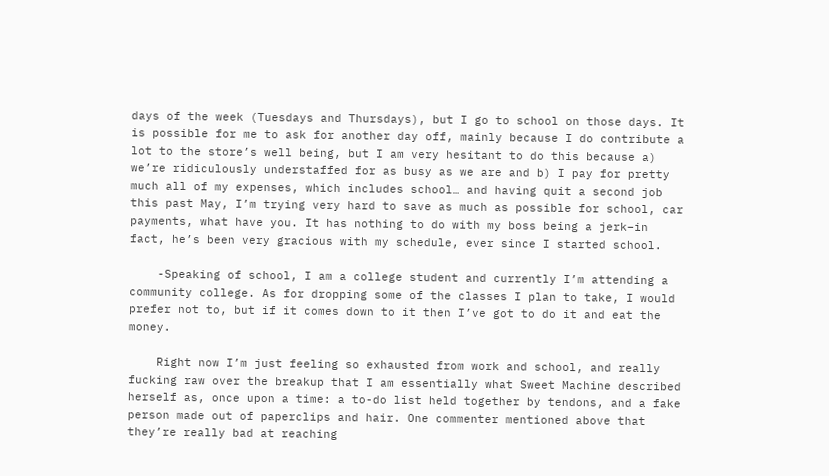days of the week (Tuesdays and Thursdays), but I go to school on those days. It is possible for me to ask for another day off, mainly because I do contribute a lot to the store’s well being, but I am very hesitant to do this because a) we’re ridiculously understaffed for as busy as we are and b) I pay for pretty much all of my expenses, which includes school… and having quit a second job this past May, I’m trying very hard to save as much as possible for school, car payments, what have you. It has nothing to do with my boss being a jerk–in fact, he’s been very gracious with my schedule, ever since I started school.

    -Speaking of school, I am a college student and currently I’m attending a community college. As for dropping some of the classes I plan to take, I would prefer not to, but if it comes down to it then I’ve got to do it and eat the money.

    Right now I’m just feeling so exhausted from work and school, and really fucking raw over the breakup that I am essentially what Sweet Machine described herself as, once upon a time: a to-do list held together by tendons, and a fake person made out of paperclips and hair. One commenter mentioned above that they’re really bad at reaching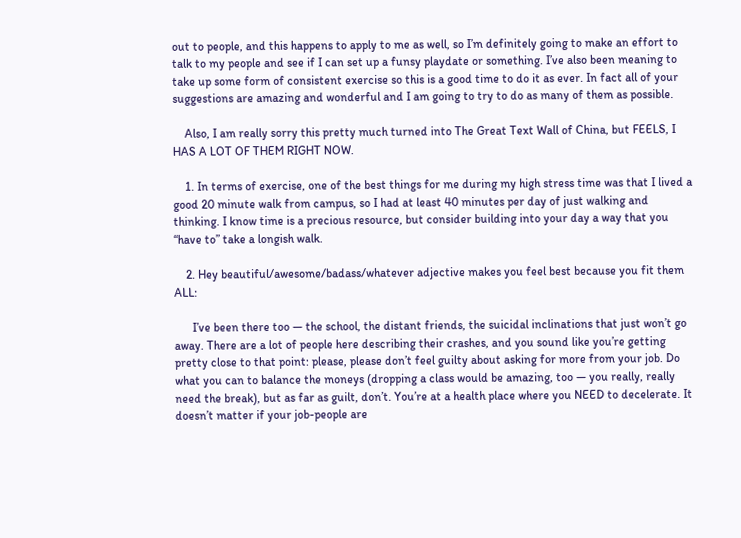out to people, and this happens to apply to me as well, so I’m definitely going to make an effort to talk to my people and see if I can set up a funsy playdate or something. I’ve also been meaning to take up some form of consistent exercise so this is a good time to do it as ever. In fact all of your suggestions are amazing and wonderful and I am going to try to do as many of them as possible.

    Also, I am really sorry this pretty much turned into The Great Text Wall of China, but FEELS, I HAS A LOT OF THEM RIGHT NOW.

    1. In terms of exercise, one of the best things for me during my high stress time was that I lived a good 20 minute walk from campus, so I had at least 40 minutes per day of just walking and thinking. I know time is a precious resource, but consider building into your day a way that you “have to” take a longish walk.

    2. Hey beautiful/awesome/badass/whatever adjective makes you feel best because you fit them ALL:

      I’ve been there too — the school, the distant friends, the suicidal inclinations that just won’t go away. There are a lot of people here describing their crashes, and you sound like you’re getting pretty close to that point: please, please don’t feel guilty about asking for more from your job. Do what you can to balance the moneys (dropping a class would be amazing, too — you really, really need the break), but as far as guilt, don’t. You’re at a health place where you NEED to decelerate. It doesn’t matter if your job-people are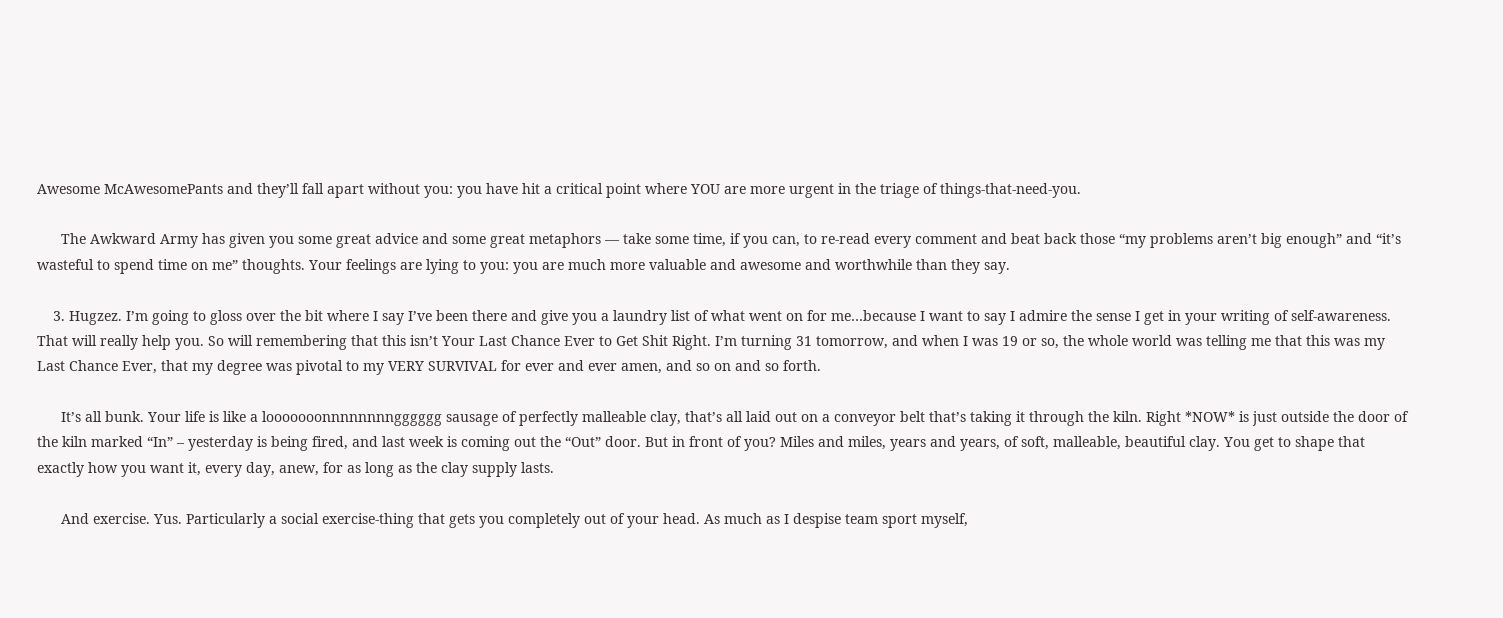Awesome McAwesomePants and they’ll fall apart without you: you have hit a critical point where YOU are more urgent in the triage of things-that-need-you.

      The Awkward Army has given you some great advice and some great metaphors — take some time, if you can, to re-read every comment and beat back those “my problems aren’t big enough” and “it’s wasteful to spend time on me” thoughts. Your feelings are lying to you: you are much more valuable and awesome and worthwhile than they say.

    3. Hugzez. I’m going to gloss over the bit where I say I’ve been there and give you a laundry list of what went on for me…because I want to say I admire the sense I get in your writing of self-awareness. That will really help you. So will remembering that this isn’t Your Last Chance Ever to Get Shit Right. I’m turning 31 tomorrow, and when I was 19 or so, the whole world was telling me that this was my Last Chance Ever, that my degree was pivotal to my VERY SURVIVAL for ever and ever amen, and so on and so forth.

      It’s all bunk. Your life is like a looooooonnnnnnnngggggg sausage of perfectly malleable clay, that’s all laid out on a conveyor belt that’s taking it through the kiln. Right *NOW* is just outside the door of the kiln marked “In” – yesterday is being fired, and last week is coming out the “Out” door. But in front of you? Miles and miles, years and years, of soft, malleable, beautiful clay. You get to shape that exactly how you want it, every day, anew, for as long as the clay supply lasts.

      And exercise. Yus. Particularly a social exercise-thing that gets you completely out of your head. As much as I despise team sport myself,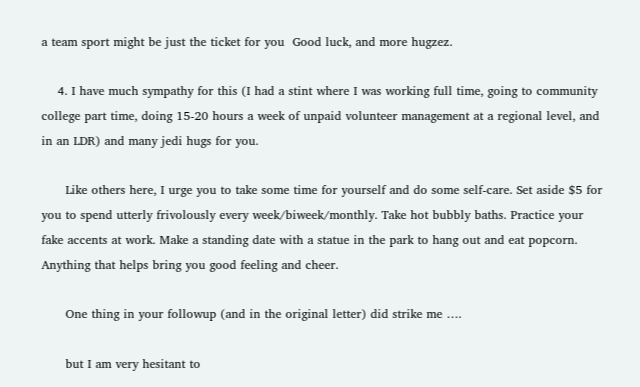a team sport might be just the ticket for you  Good luck, and more hugzez.

    4. I have much sympathy for this (I had a stint where I was working full time, going to community college part time, doing 15-20 hours a week of unpaid volunteer management at a regional level, and in an LDR) and many jedi hugs for you.

      Like others here, I urge you to take some time for yourself and do some self-care. Set aside $5 for you to spend utterly frivolously every week/biweek/monthly. Take hot bubbly baths. Practice your fake accents at work. Make a standing date with a statue in the park to hang out and eat popcorn. Anything that helps bring you good feeling and cheer.

      One thing in your followup (and in the original letter) did strike me ….

      but I am very hesitant to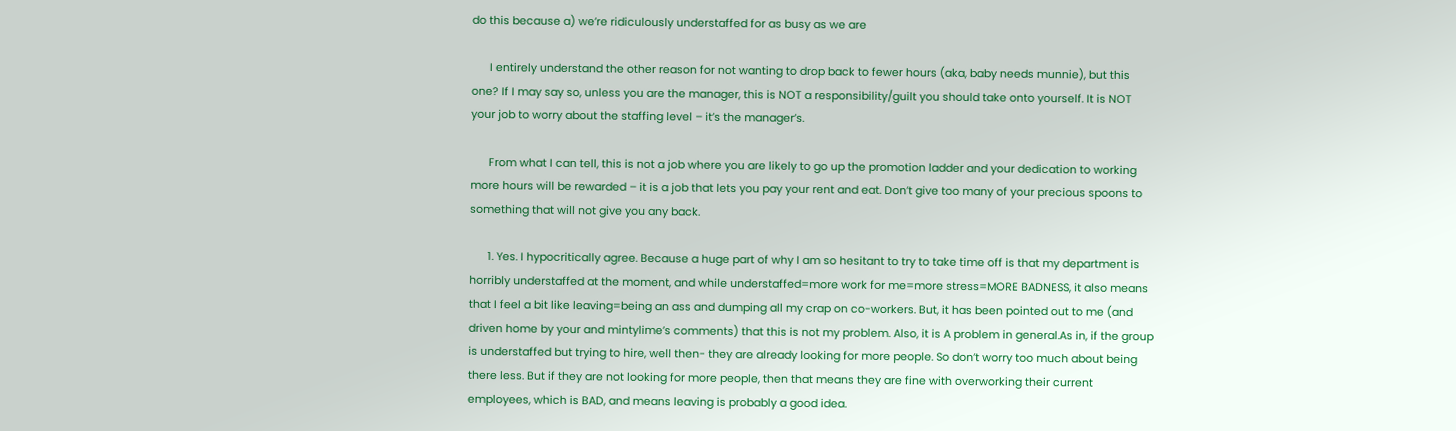do this because a) we’re ridiculously understaffed for as busy as we are

      I entirely understand the other reason for not wanting to drop back to fewer hours (aka, baby needs munnie), but this one? If I may say so, unless you are the manager, this is NOT a responsibility/guilt you should take onto yourself. It is NOT your job to worry about the staffing level – it’s the manager’s.

      From what I can tell, this is not a job where you are likely to go up the promotion ladder and your dedication to working more hours will be rewarded – it is a job that lets you pay your rent and eat. Don’t give too many of your precious spoons to something that will not give you any back.

      1. Yes. I hypocritically agree. Because a huge part of why I am so hesitant to try to take time off is that my department is horribly understaffed at the moment, and while understaffed=more work for me=more stress=MORE BADNESS, it also means that I feel a bit like leaving=being an ass and dumping all my crap on co-workers. But, it has been pointed out to me (and driven home by your and mintylime’s comments) that this is not my problem. Also, it is A problem in general.As in, if the group is understaffed but trying to hire, well then- they are already looking for more people. So don’t worry too much about being there less. But if they are not looking for more people, then that means they are fine with overworking their current employees, which is BAD, and means leaving is probably a good idea.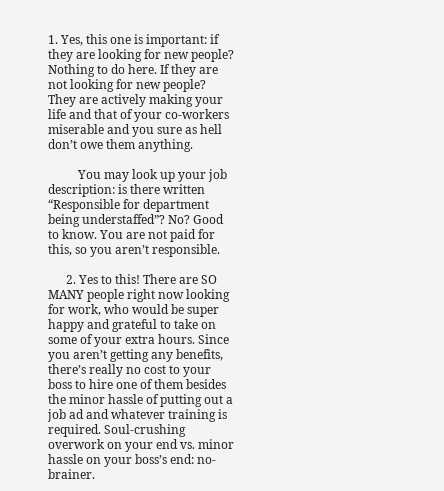1. Yes, this one is important: if they are looking for new people? Nothing to do here. If they are not looking for new people? They are actively making your life and that of your co-workers miserable and you sure as hell don’t owe them anything.

          You may look up your job description: is there written “Responsible for department being understaffed”? No? Good to know. You are not paid for this, so you aren’t responsible.

      2. Yes to this! There are SO MANY people right now looking for work, who would be super happy and grateful to take on some of your extra hours. Since you aren’t getting any benefits, there’s really no cost to your boss to hire one of them besides the minor hassle of putting out a job ad and whatever training is required. Soul-crushing overwork on your end vs. minor hassle on your boss’s end: no-brainer.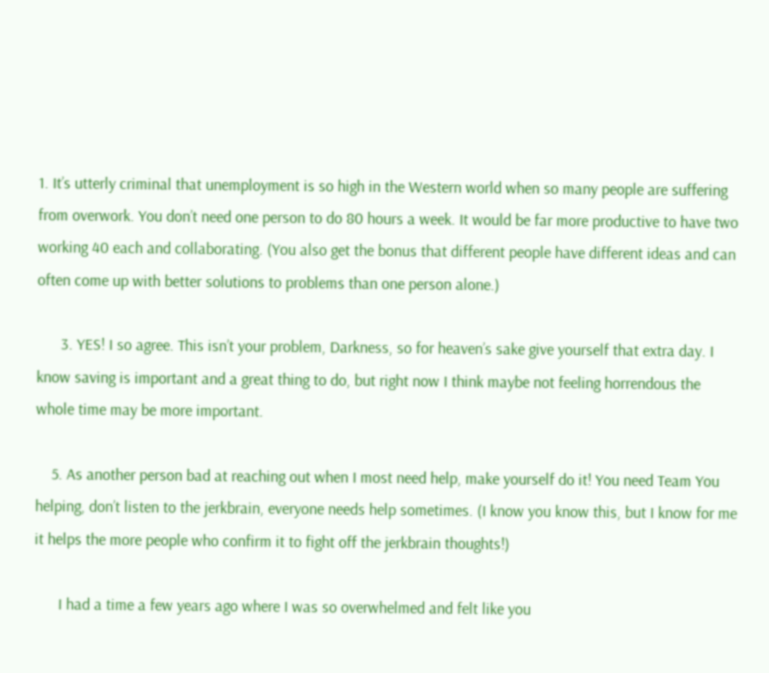1. It’s utterly criminal that unemployment is so high in the Western world when so many people are suffering from overwork. You don’t need one person to do 80 hours a week. It would be far more productive to have two working 40 each and collaborating. (You also get the bonus that different people have different ideas and can often come up with better solutions to problems than one person alone.)

      3. YES! I so agree. This isn’t your problem, Darkness, so for heaven’s sake give yourself that extra day. I know saving is important and a great thing to do, but right now I think maybe not feeling horrendous the whole time may be more important.

    5. As another person bad at reaching out when I most need help, make yourself do it! You need Team You helping, don’t listen to the jerkbrain, everyone needs help sometimes. (I know you know this, but I know for me it helps the more people who confirm it to fight off the jerkbrain thoughts!)

      I had a time a few years ago where I was so overwhelmed and felt like you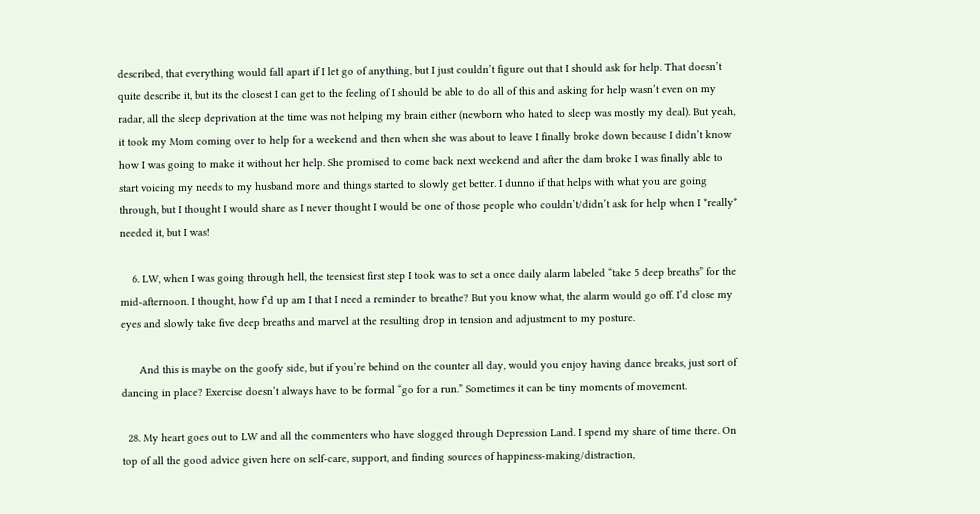described, that everything would fall apart if I let go of anything, but I just couldn’t figure out that I should ask for help. That doesn’t quite describe it, but its the closest I can get to the feeling of I should be able to do all of this and asking for help wasn’t even on my radar, all the sleep deprivation at the time was not helping my brain either (newborn who hated to sleep was mostly my deal). But yeah, it took my Mom coming over to help for a weekend and then when she was about to leave I finally broke down because I didn’t know how I was going to make it without her help. She promised to come back next weekend and after the dam broke I was finally able to start voicing my needs to my husband more and things started to slowly get better. I dunno if that helps with what you are going through, but I thought I would share as I never thought I would be one of those people who couldn’t/didn’t ask for help when I *really* needed it, but I was!

    6. LW, when I was going through hell, the teensiest first step I took was to set a once daily alarm labeled “take 5 deep breaths” for the mid-afternoon. I thought, how f’d up am I that I need a reminder to breathe? But you know what, the alarm would go off. I’d close my eyes and slowly take five deep breaths and marvel at the resulting drop in tension and adjustment to my posture.

      And this is maybe on the goofy side, but if you’re behind on the counter all day, would you enjoy having dance breaks, just sort of dancing in place? Exercise doesn’t always have to be formal “go for a run.” Sometimes it can be tiny moments of movement.

  28. My heart goes out to LW and all the commenters who have slogged through Depression Land. I spend my share of time there. On top of all the good advice given here on self-care, support, and finding sources of happiness-making/distraction,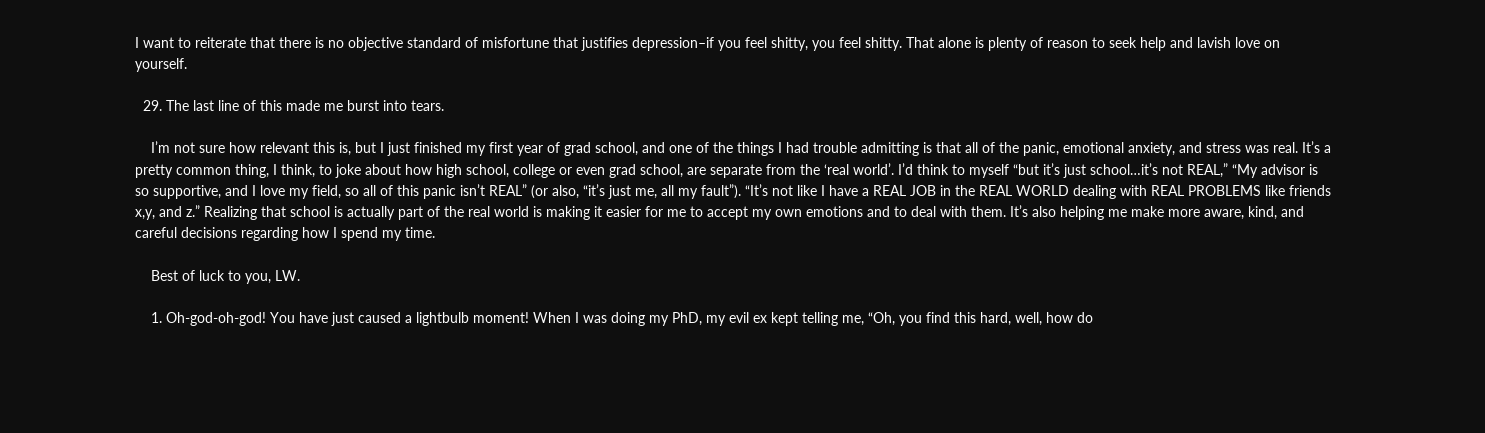I want to reiterate that there is no objective standard of misfortune that justifies depression–if you feel shitty, you feel shitty. That alone is plenty of reason to seek help and lavish love on yourself.

  29. The last line of this made me burst into tears.

    I’m not sure how relevant this is, but I just finished my first year of grad school, and one of the things I had trouble admitting is that all of the panic, emotional anxiety, and stress was real. It’s a pretty common thing, I think, to joke about how high school, college or even grad school, are separate from the ‘real world’. I’d think to myself “but it’s just school…it’s not REAL,” “My advisor is so supportive, and I love my field, so all of this panic isn’t REAL” (or also, “it’s just me, all my fault”). “It’s not like I have a REAL JOB in the REAL WORLD dealing with REAL PROBLEMS like friends x,y, and z.” Realizing that school is actually part of the real world is making it easier for me to accept my own emotions and to deal with them. It’s also helping me make more aware, kind, and careful decisions regarding how I spend my time.

    Best of luck to you, LW.

    1. Oh-god-oh-god! You have just caused a lightbulb moment! When I was doing my PhD, my evil ex kept telling me, “Oh, you find this hard, well, how do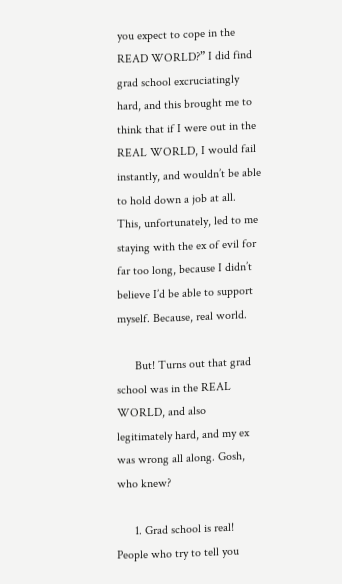you expect to cope in the READ WORLD?” I did find grad school excruciatingly hard, and this brought me to think that if I were out in the REAL WORLD, I would fail instantly, and wouldn’t be able to hold down a job at all. This, unfortunately, led to me staying with the ex of evil for far too long, because I didn’t believe I’d be able to support myself. Because, real world.

      But! Turns out that grad school was in the REAL WORLD, and also legitimately hard, and my ex was wrong all along. Gosh, who knew?

      1. Grad school is real! People who try to tell you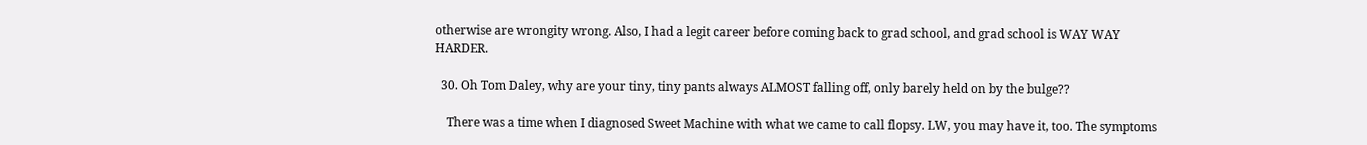otherwise are wrongity wrong. Also, I had a legit career before coming back to grad school, and grad school is WAY WAY HARDER.

  30. Oh Tom Daley, why are your tiny, tiny pants always ALMOST falling off, only barely held on by the bulge??

    There was a time when I diagnosed Sweet Machine with what we came to call flopsy. LW, you may have it, too. The symptoms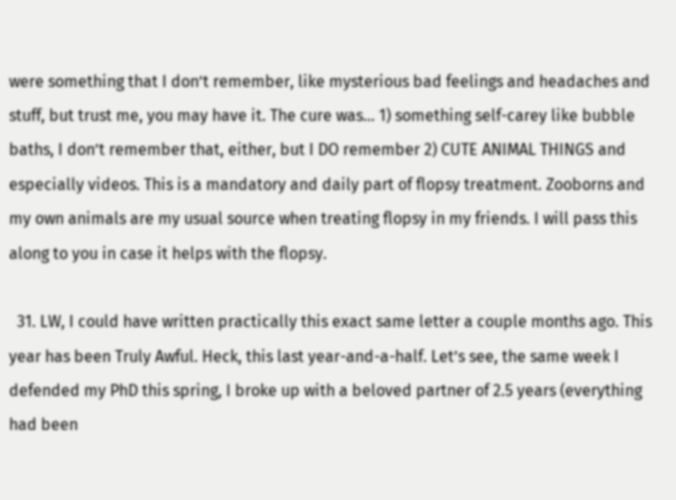were something that I don’t remember, like mysterious bad feelings and headaches and stuff, but trust me, you may have it. The cure was… 1) something self-carey like bubble baths, I don’t remember that, either, but I DO remember 2) CUTE ANIMAL THINGS and especially videos. This is a mandatory and daily part of flopsy treatment. Zooborns and my own animals are my usual source when treating flopsy in my friends. I will pass this along to you in case it helps with the flopsy.

  31. LW, I could have written practically this exact same letter a couple months ago. This year has been Truly Awful. Heck, this last year-and-a-half. Let’s see, the same week I defended my PhD this spring, I broke up with a beloved partner of 2.5 years (everything had been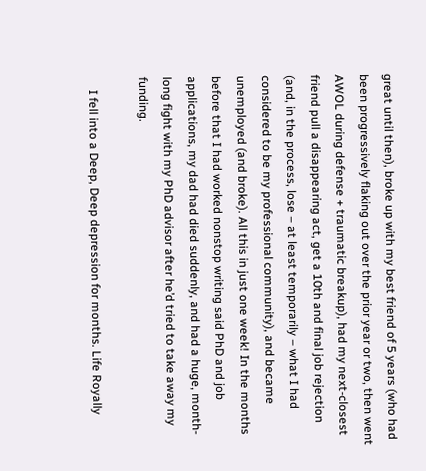great until then), broke up with my best friend of 5 years (who had been progressively flaking out over the prior year or two, then went AWOL during defense + traumatic breakup), had my next-closest friend pull a disappearing act, get a 10th and final job rejection (and, in the process, lose – at least temporarily – what I had considered to be my professional community), and became unemployed (and broke). All this in just one week! In the months before that I had worked nonstop writing said PhD and job applications, my dad had died suddenly, and had a huge, month-long fight with my PhD advisor after he’d tried to take away my funding.

    I fell into a Deep, Deep depression for months. Life Royally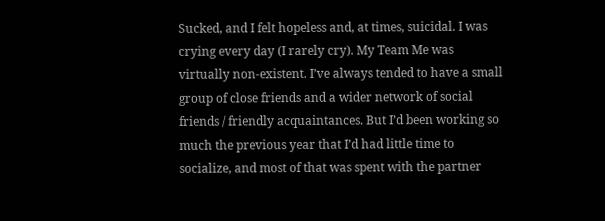Sucked, and I felt hopeless and, at times, suicidal. I was crying every day (I rarely cry). My Team Me was virtually non-existent. I’ve always tended to have a small group of close friends and a wider network of social friends / friendly acquaintances. But I’d been working so much the previous year that I’d had little time to socialize, and most of that was spent with the partner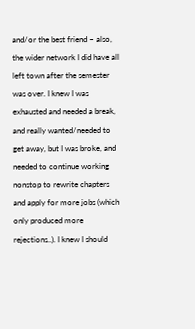and/or the best friend – also, the wider network I did have all left town after the semester was over. I knew I was exhausted and needed a break, and really wanted/needed to get away, but I was broke, and needed to continue working nonstop to rewrite chapters and apply for more jobs (which only produced more rejections..). I knew I should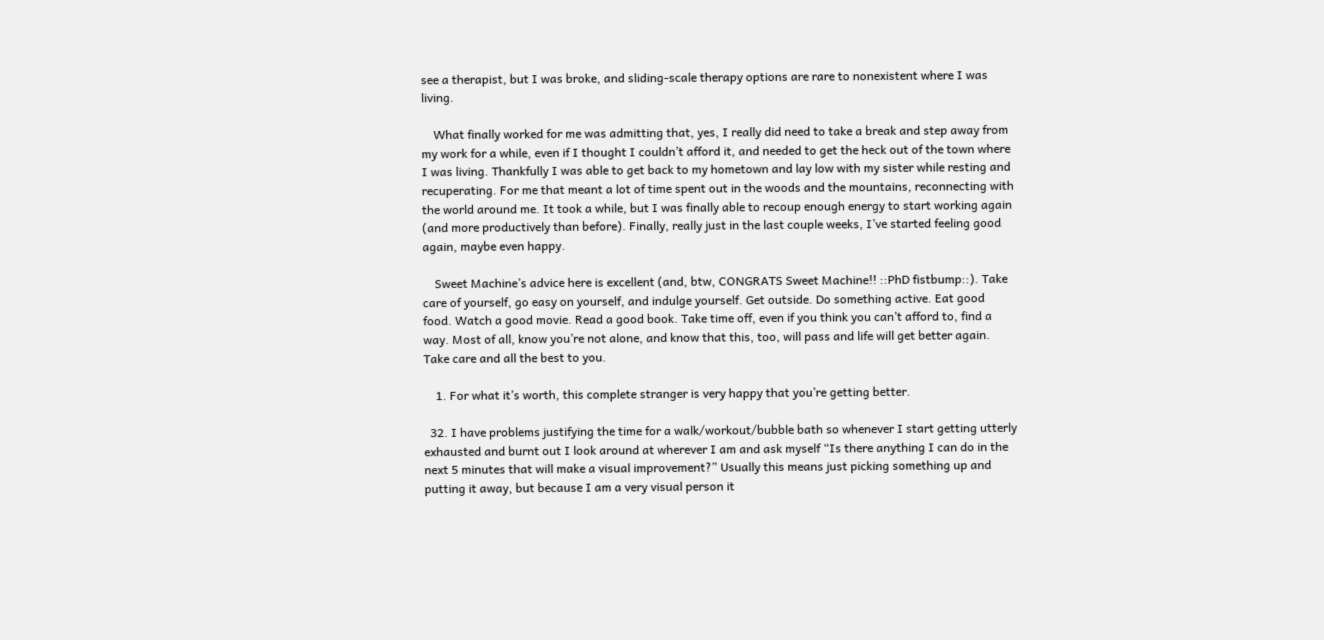see a therapist, but I was broke, and sliding-scale therapy options are rare to nonexistent where I was living.

    What finally worked for me was admitting that, yes, I really did need to take a break and step away from my work for a while, even if I thought I couldn’t afford it, and needed to get the heck out of the town where I was living. Thankfully I was able to get back to my hometown and lay low with my sister while resting and recuperating. For me that meant a lot of time spent out in the woods and the mountains, reconnecting with the world around me. It took a while, but I was finally able to recoup enough energy to start working again (and more productively than before). Finally, really just in the last couple weeks, I’ve started feeling good again, maybe even happy.

    Sweet Machine’s advice here is excellent (and, btw, CONGRATS Sweet Machine!! ::PhD fistbump::). Take care of yourself, go easy on yourself, and indulge yourself. Get outside. Do something active. Eat good food. Watch a good movie. Read a good book. Take time off, even if you think you can’t afford to, find a way. Most of all, know you’re not alone, and know that this, too, will pass and life will get better again. Take care and all the best to you.

    1. For what it’s worth, this complete stranger is very happy that you’re getting better.

  32. I have problems justifying the time for a walk/workout/bubble bath so whenever I start getting utterly exhausted and burnt out I look around at wherever I am and ask myself “Is there anything I can do in the next 5 minutes that will make a visual improvement?” Usually this means just picking something up and putting it away, but because I am a very visual person it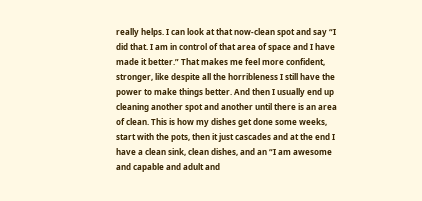really helps. I can look at that now-clean spot and say “I did that. I am in control of that area of space and I have made it better.” That makes me feel more confident, stronger, like despite all the horribleness I still have the power to make things better. And then I usually end up cleaning another spot and another until there is an area of clean. This is how my dishes get done some weeks, start with the pots, then it just cascades and at the end I have a clean sink, clean dishes, and an “I am awesome and capable and adult and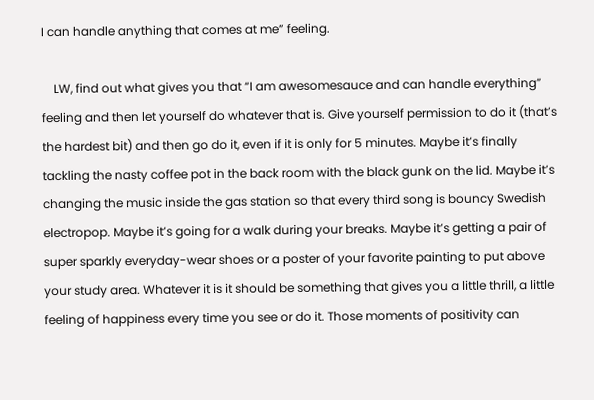I can handle anything that comes at me” feeling.

    LW, find out what gives you that “I am awesomesauce and can handle everything” feeling and then let yourself do whatever that is. Give yourself permission to do it (that’s the hardest bit) and then go do it, even if it is only for 5 minutes. Maybe it’s finally tackling the nasty coffee pot in the back room with the black gunk on the lid. Maybe it’s changing the music inside the gas station so that every third song is bouncy Swedish electropop. Maybe it’s going for a walk during your breaks. Maybe it’s getting a pair of super sparkly everyday-wear shoes or a poster of your favorite painting to put above your study area. Whatever it is it should be something that gives you a little thrill, a little feeling of happiness every time you see or do it. Those moments of positivity can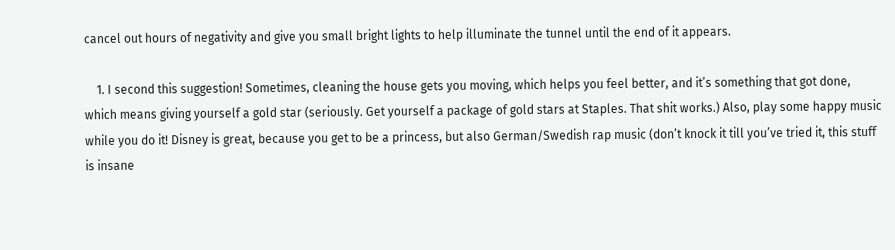cancel out hours of negativity and give you small bright lights to help illuminate the tunnel until the end of it appears.

    1. I second this suggestion! Sometimes, cleaning the house gets you moving, which helps you feel better, and it’s something that got done, which means giving yourself a gold star (seriously. Get yourself a package of gold stars at Staples. That shit works.) Also, play some happy music while you do it! Disney is great, because you get to be a princess, but also German/Swedish rap music (don’t knock it till you’ve tried it, this stuff is insane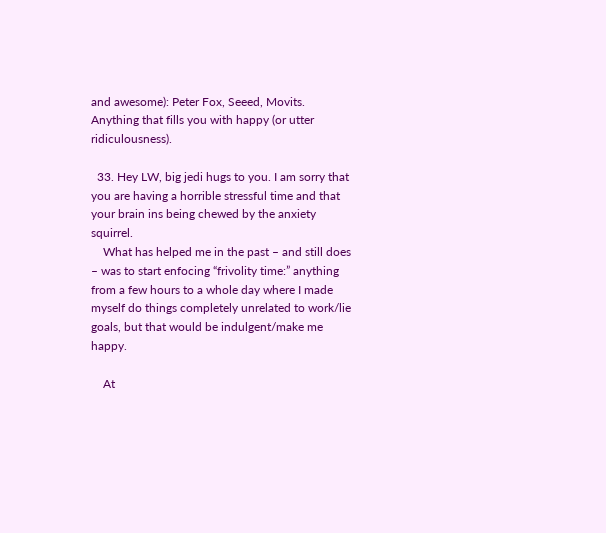and awesome): Peter Fox, Seeed, Movits. Anything that fills you with happy (or utter ridiculousness).

  33. Hey LW, big jedi hugs to you. I am sorry that you are having a horrible stressful time and that your brain ins being chewed by the anxiety squirrel.
    What has helped me in the past – and still does – was to start enfocing “frivolity time:” anything from a few hours to a whole day where I made myself do things completely unrelated to work/lie goals, but that would be indulgent/make me happy.

    At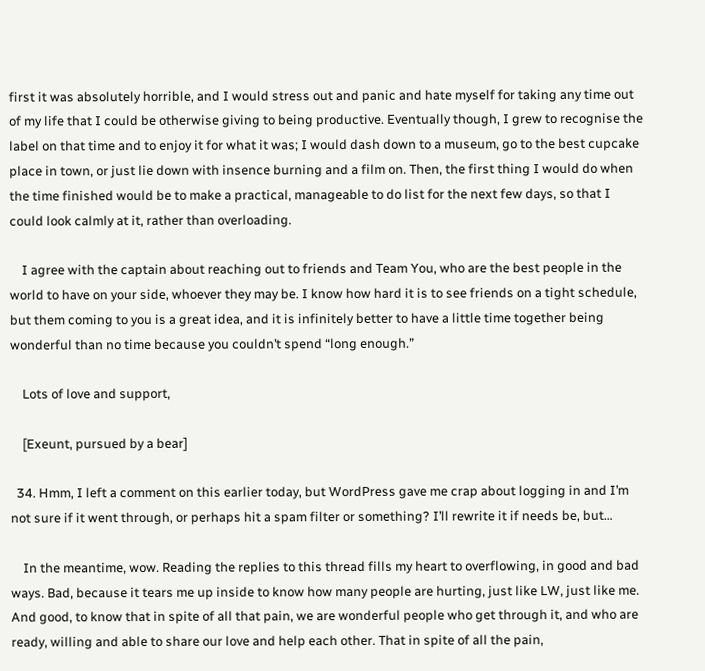first it was absolutely horrible, and I would stress out and panic and hate myself for taking any time out of my life that I could be otherwise giving to being productive. Eventually though, I grew to recognise the label on that time and to enjoy it for what it was; I would dash down to a museum, go to the best cupcake place in town, or just lie down with insence burning and a film on. Then, the first thing I would do when the time finished would be to make a practical, manageable to do list for the next few days, so that I could look calmly at it, rather than overloading.

    I agree with the captain about reaching out to friends and Team You, who are the best people in the world to have on your side, whoever they may be. I know how hard it is to see friends on a tight schedule, but them coming to you is a great idea, and it is infinitely better to have a little time together being wonderful than no time because you couldn’t spend “long enough.”

    Lots of love and support,

    [Exeunt, pursued by a bear]

  34. Hmm, I left a comment on this earlier today, but WordPress gave me crap about logging in and I’m not sure if it went through, or perhaps hit a spam filter or something? I’ll rewrite it if needs be, but…

    In the meantime, wow. Reading the replies to this thread fills my heart to overflowing, in good and bad ways. Bad, because it tears me up inside to know how many people are hurting, just like LW, just like me. And good, to know that in spite of all that pain, we are wonderful people who get through it, and who are ready, willing and able to share our love and help each other. That in spite of all the pain,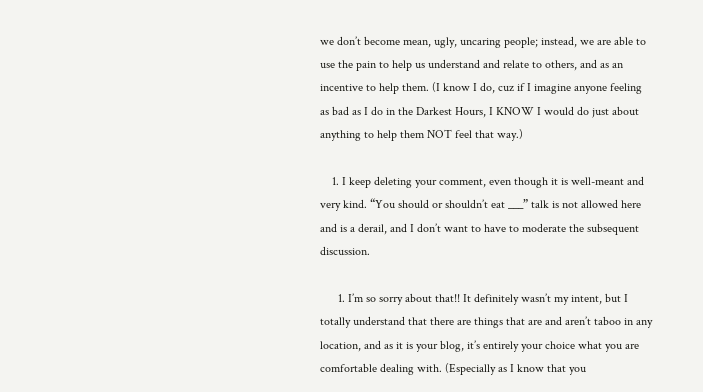we don’t become mean, ugly, uncaring people; instead, we are able to use the pain to help us understand and relate to others, and as an incentive to help them. (I know I do, cuz if I imagine anyone feeling as bad as I do in the Darkest Hours, I KNOW I would do just about anything to help them NOT feel that way.)

    1. I keep deleting your comment, even though it is well-meant and very kind. “You should or shouldn’t eat ___” talk is not allowed here and is a derail, and I don’t want to have to moderate the subsequent discussion.

      1. I’m so sorry about that!! It definitely wasn’t my intent, but I totally understand that there are things that are and aren’t taboo in any location, and as it is your blog, it’s entirely your choice what you are comfortable dealing with. (Especially as I know that you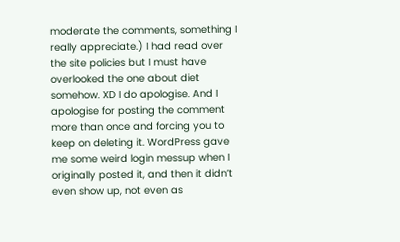moderate the comments, something I really appreciate.) I had read over the site policies but I must have overlooked the one about diet somehow. XD I do apologise. And I apologise for posting the comment more than once and forcing you to keep on deleting it. WordPress gave me some weird login messup when I originally posted it, and then it didn’t even show up, not even as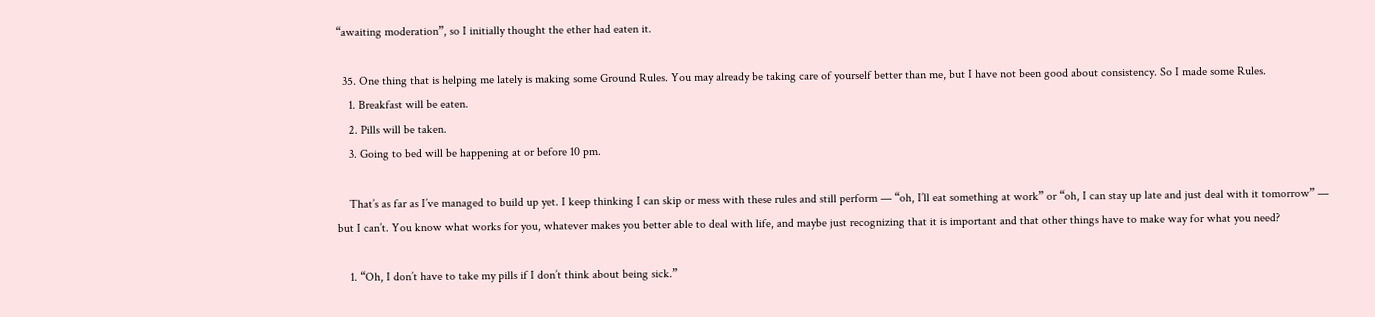“awaiting moderation”, so I initially thought the ether had eaten it.

  35. One thing that is helping me lately is making some Ground Rules. You may already be taking care of yourself better than me, but I have not been good about consistency. So I made some Rules.
    1. Breakfast will be eaten.
    2. Pills will be taken.
    3. Going to bed will be happening at or before 10 pm.

    That’s as far as I’ve managed to build up yet. I keep thinking I can skip or mess with these rules and still perform — “oh, I’ll eat something at work” or “oh, I can stay up late and just deal with it tomorrow” — but I can’t. You know what works for you, whatever makes you better able to deal with life, and maybe just recognizing that it is important and that other things have to make way for what you need?

    1. “Oh, I don’t have to take my pills if I don’t think about being sick.”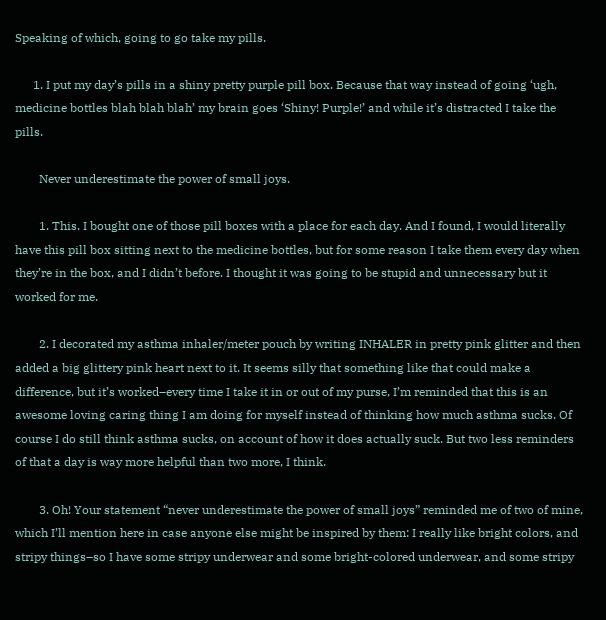Speaking of which, going to go take my pills.

      1. I put my day’s pills in a shiny pretty purple pill box. Because that way instead of going ‘ugh, medicine bottles blah blah blah’ my brain goes ‘Shiny! Purple!’ and while it’s distracted I take the pills.

        Never underestimate the power of small joys.

        1. This. I bought one of those pill boxes with a place for each day. And I found, I would literally have this pill box sitting next to the medicine bottles, but for some reason I take them every day when they’re in the box, and I didn’t before. I thought it was going to be stupid and unnecessary but it worked for me.

        2. I decorated my asthma inhaler/meter pouch by writing INHALER in pretty pink glitter and then added a big glittery pink heart next to it. It seems silly that something like that could make a difference, but it’s worked–every time I take it in or out of my purse, I’m reminded that this is an awesome loving caring thing I am doing for myself instead of thinking how much asthma sucks. Of course I do still think asthma sucks, on account of how it does actually suck. But two less reminders of that a day is way more helpful than two more, I think.

        3. Oh! Your statement “never underestimate the power of small joys” reminded me of two of mine, which I’ll mention here in case anyone else might be inspired by them: I really like bright colors, and stripy things–so I have some stripy underwear and some bright-colored underwear, and some stripy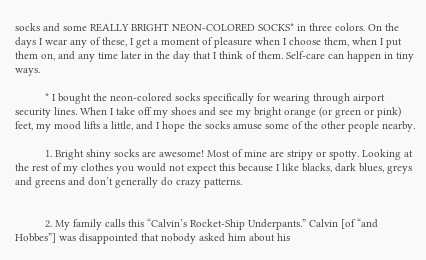socks and some REALLY BRIGHT NEON-COLORED SOCKS* in three colors. On the days I wear any of these, I get a moment of pleasure when I choose them, when I put them on, and any time later in the day that I think of them. Self-care can happen in tiny ways.

          * I bought the neon-colored socks specifically for wearing through airport security lines. When I take off my shoes and see my bright orange (or green or pink) feet, my mood lifts a little, and I hope the socks amuse some of the other people nearby.

          1. Bright shiny socks are awesome! Most of mine are stripy or spotty. Looking at the rest of my clothes you would not expect this because I like blacks, dark blues, greys and greens and don’t generally do crazy patterns.


          2. My family calls this “Calvin’s Rocket-Ship Underpants.” Calvin [of “and Hobbes”] was disappointed that nobody asked him about his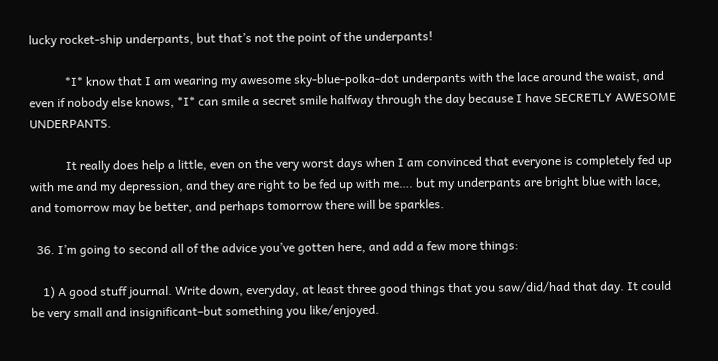lucky rocket-ship underpants, but that’s not the point of the underpants!

            *I* know that I am wearing my awesome sky-blue-polka-dot underpants with the lace around the waist, and even if nobody else knows, *I* can smile a secret smile halfway through the day because I have SECRETLY AWESOME UNDERPANTS.

            It really does help a little, even on the very worst days when I am convinced that everyone is completely fed up with me and my depression, and they are right to be fed up with me…. but my underpants are bright blue with lace, and tomorrow may be better, and perhaps tomorrow there will be sparkles.

  36. I’m going to second all of the advice you’ve gotten here, and add a few more things:

    1) A good stuff journal. Write down, everyday, at least three good things that you saw/did/had that day. It could be very small and insignificant–but something you like/enjoyed.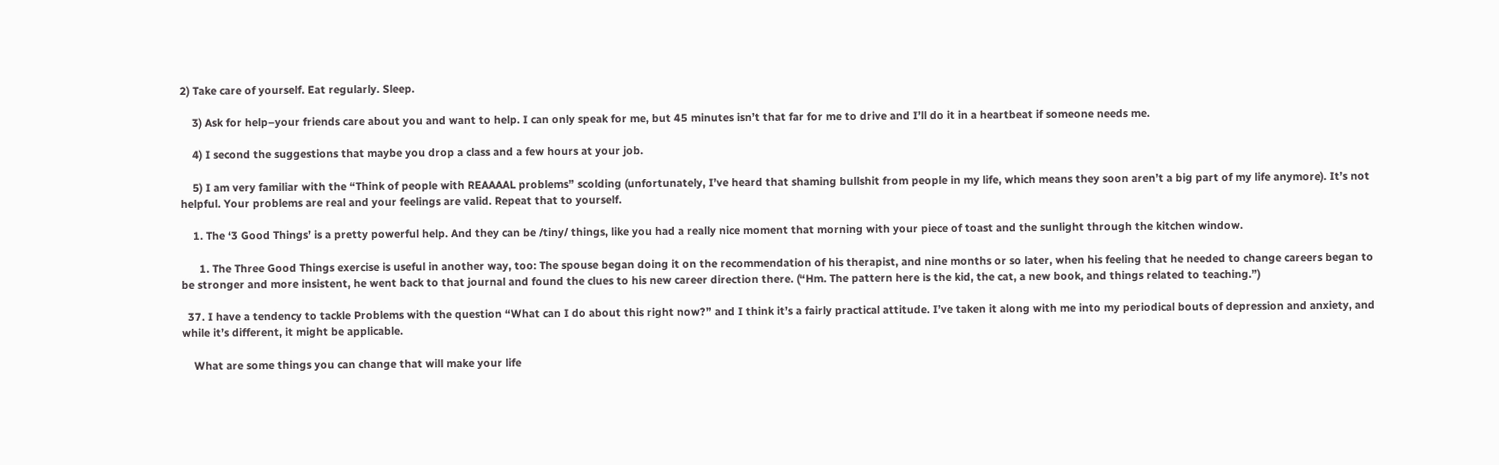2) Take care of yourself. Eat regularly. Sleep.

    3) Ask for help–your friends care about you and want to help. I can only speak for me, but 45 minutes isn’t that far for me to drive and I’ll do it in a heartbeat if someone needs me.

    4) I second the suggestions that maybe you drop a class and a few hours at your job.

    5) I am very familiar with the “Think of people with REAAAAL problems” scolding (unfortunately, I’ve heard that shaming bullshit from people in my life, which means they soon aren’t a big part of my life anymore). It’s not helpful. Your problems are real and your feelings are valid. Repeat that to yourself.

    1. The ‘3 Good Things’ is a pretty powerful help. And they can be /tiny/ things, like you had a really nice moment that morning with your piece of toast and the sunlight through the kitchen window.

      1. The Three Good Things exercise is useful in another way, too: The spouse began doing it on the recommendation of his therapist, and nine months or so later, when his feeling that he needed to change careers began to be stronger and more insistent, he went back to that journal and found the clues to his new career direction there. (“Hm. The pattern here is the kid, the cat, a new book, and things related to teaching.”)

  37. I have a tendency to tackle Problems with the question “What can I do about this right now?” and I think it’s a fairly practical attitude. I’ve taken it along with me into my periodical bouts of depression and anxiety, and while it’s different, it might be applicable.

    What are some things you can change that will make your life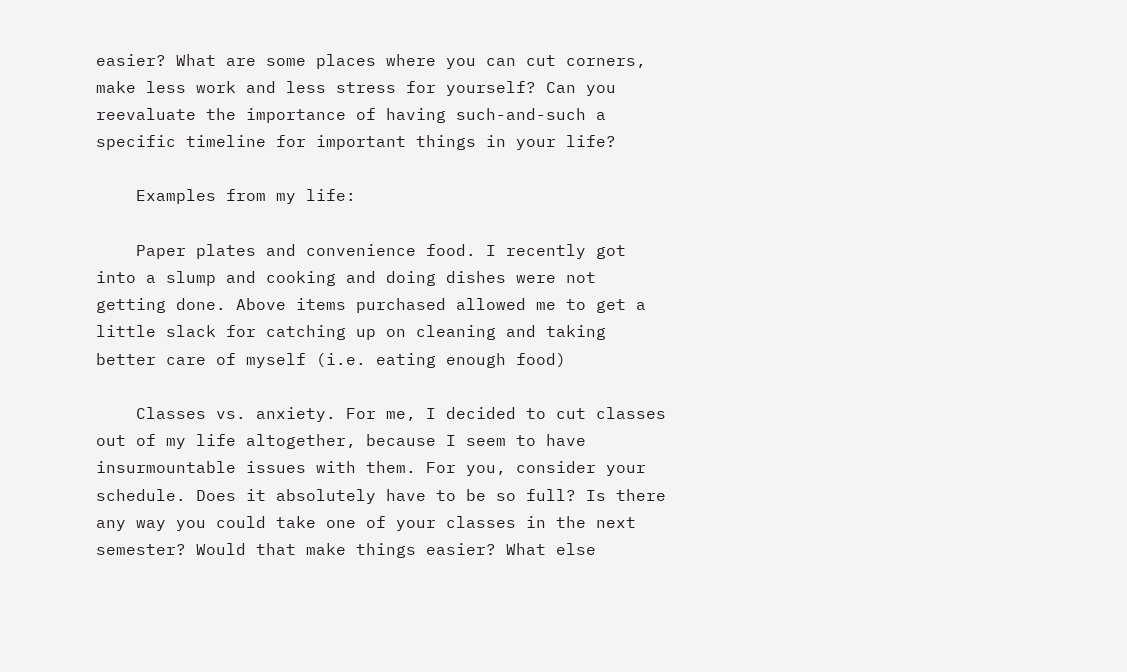easier? What are some places where you can cut corners, make less work and less stress for yourself? Can you reevaluate the importance of having such-and-such a specific timeline for important things in your life?

    Examples from my life:

    Paper plates and convenience food. I recently got into a slump and cooking and doing dishes were not getting done. Above items purchased allowed me to get a little slack for catching up on cleaning and taking better care of myself (i.e. eating enough food)

    Classes vs. anxiety. For me, I decided to cut classes out of my life altogether, because I seem to have insurmountable issues with them. For you, consider your schedule. Does it absolutely have to be so full? Is there any way you could take one of your classes in the next semester? Would that make things easier? What else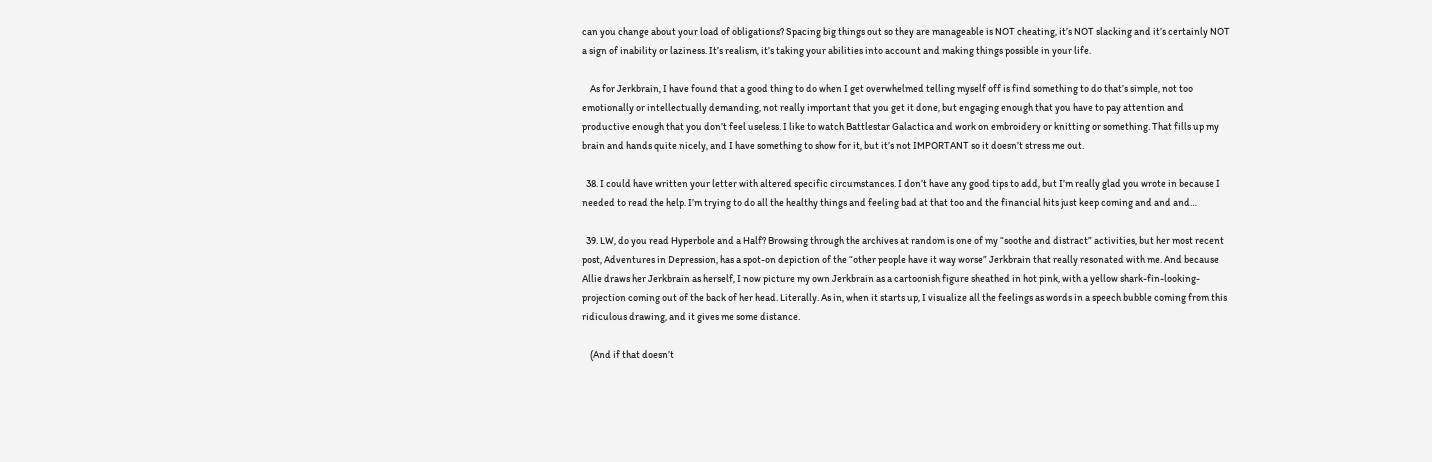can you change about your load of obligations? Spacing big things out so they are manageable is NOT cheating, it’s NOT slacking and it’s certainly NOT a sign of inability or laziness. It’s realism, it’s taking your abilities into account and making things possible in your life.

    As for Jerkbrain, I have found that a good thing to do when I get overwhelmed telling myself off is find something to do that’s simple, not too emotionally or intellectually demanding, not really important that you get it done, but engaging enough that you have to pay attention and productive enough that you don’t feel useless. I like to watch Battlestar Galactica and work on embroidery or knitting or something. That fills up my brain and hands quite nicely, and I have something to show for it, but it’s not IMPORTANT so it doesn’t stress me out.

  38. I could have written your letter with altered specific circumstances. I don’t have any good tips to add, but I’m really glad you wrote in because I needed to read the help. I’m trying to do all the healthy things and feeling bad at that too and the financial hits just keep coming and and and…

  39. LW, do you read Hyperbole and a Half? Browsing through the archives at random is one of my “soothe and distract” activities, but her most recent post, Adventures in Depression, has a spot-on depiction of the “other people have it way worse” Jerkbrain that really resonated with me. And because Allie draws her Jerkbrain as herself, I now picture my own Jerkbrain as a cartoonish figure sheathed in hot pink, with a yellow shark-fin-looking-projection coming out of the back of her head. Literally. As in, when it starts up, I visualize all the feelings as words in a speech bubble coming from this ridiculous drawing, and it gives me some distance.

    (And if that doesn’t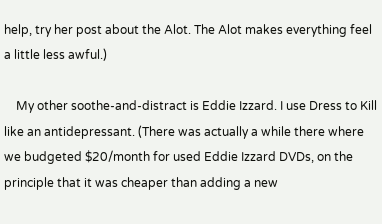help, try her post about the Alot. The Alot makes everything feel a little less awful.)

    My other soothe-and-distract is Eddie Izzard. I use Dress to Kill like an antidepressant. (There was actually a while there where we budgeted $20/month for used Eddie Izzard DVDs, on the principle that it was cheaper than adding a new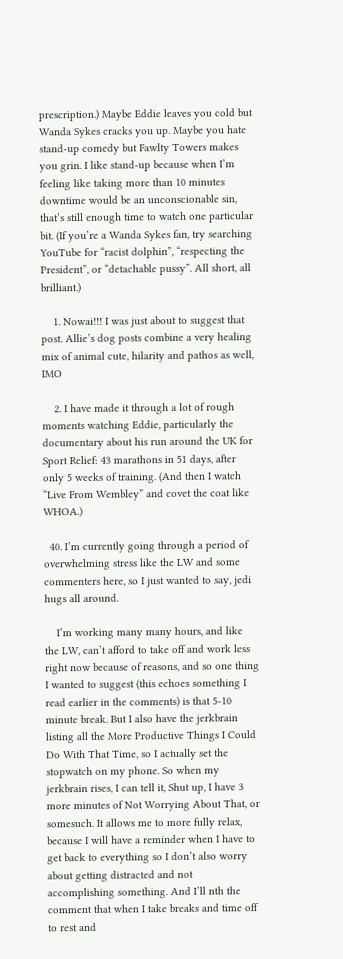prescription.) Maybe Eddie leaves you cold but Wanda Sykes cracks you up. Maybe you hate stand-up comedy but Fawlty Towers makes you grin. I like stand-up because when I’m feeling like taking more than 10 minutes downtime would be an unconscionable sin, that’s still enough time to watch one particular bit. (If you’re a Wanda Sykes fan, try searching YouTube for “racist dolphin”, “respecting the President”, or “detachable pussy”. All short, all brilliant.)

    1. Nowai!!! I was just about to suggest that post. Allie’s dog posts combine a very healing mix of animal cute, hilarity and pathos as well, IMO

    2. I have made it through a lot of rough moments watching Eddie, particularly the documentary about his run around the UK for Sport Relief: 43 marathons in 51 days, after only 5 weeks of training. (And then I watch “Live From Wembley” and covet the coat like WHOA.)

  40. I’m currently going through a period of overwhelming stress like the LW and some commenters here, so I just wanted to say, jedi hugs all around.

    I’m working many many hours, and like the LW, can’t afford to take off and work less right now because of reasons, and so one thing I wanted to suggest (this echoes something I read earlier in the comments) is that 5-10 minute break. But I also have the jerkbrain listing all the More Productive Things I Could Do With That Time, so I actually set the stopwatch on my phone. So when my jerkbrain rises, I can tell it, Shut up, I have 3 more minutes of Not Worrying About That, or somesuch. It allows me to more fully relax, because I will have a reminder when I have to get back to everything so I don’t also worry about getting distracted and not accomplishing something. And I’ll nth the comment that when I take breaks and time off to rest and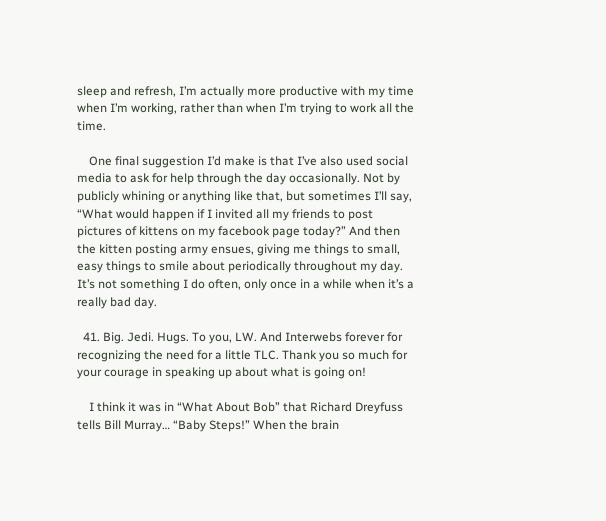sleep and refresh, I’m actually more productive with my time when I’m working, rather than when I’m trying to work all the time.

    One final suggestion I’d make is that I’ve also used social media to ask for help through the day occasionally. Not by publicly whining or anything like that, but sometimes I’ll say, “What would happen if I invited all my friends to post pictures of kittens on my facebook page today?” And then the kitten posting army ensues, giving me things to small, easy things to smile about periodically throughout my day. It’s not something I do often, only once in a while when it’s a really bad day.

  41. Big. Jedi. Hugs. To you, LW. And Interwebs forever for recognizing the need for a little TLC. Thank you so much for your courage in speaking up about what is going on!

    I think it was in “What About Bob” that Richard Dreyfuss tells Bill Murray… “Baby Steps!” When the brain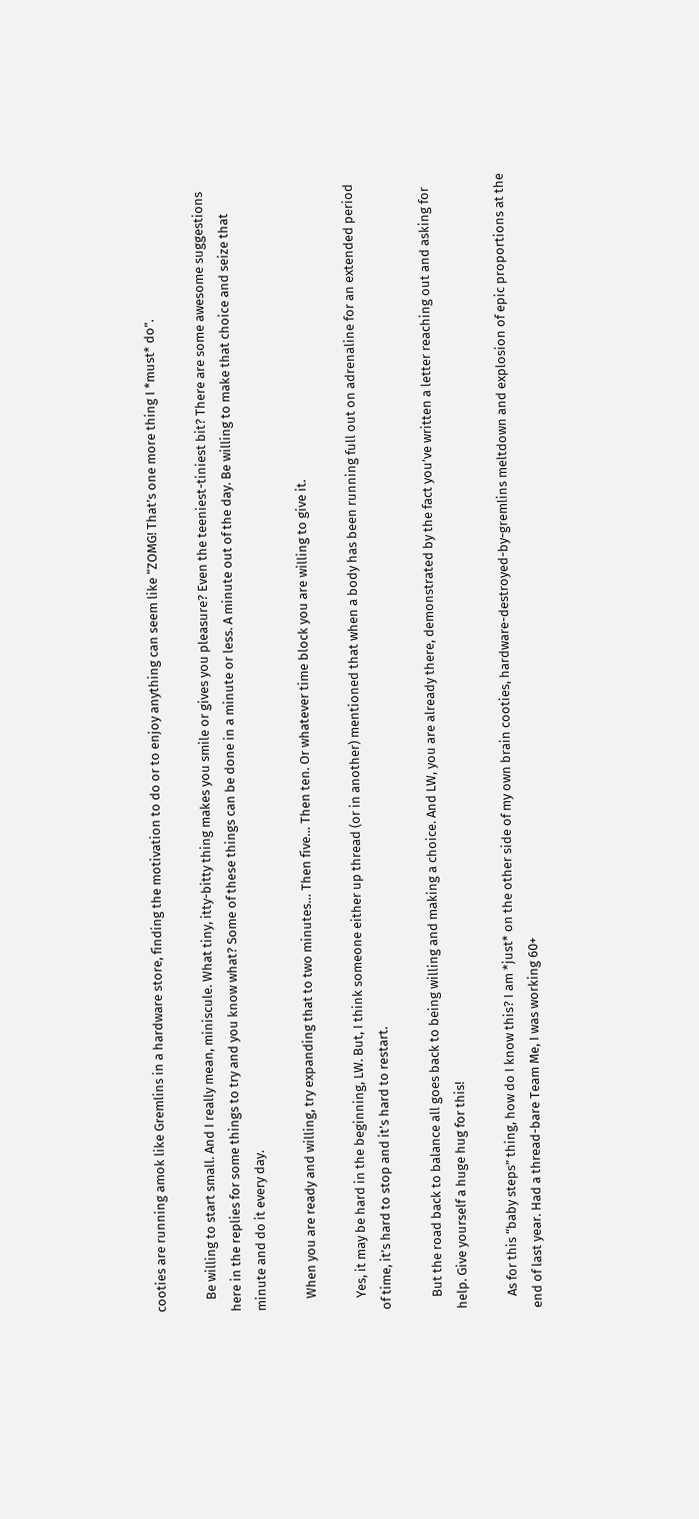cooties are running amok like Gremlins in a hardware store, finding the motivation to do or to enjoy anything can seem like “ZOMG! That’s one more thing I *must* do”.

    Be willing to start small. And I really mean, miniscule. What tiny, itty-bitty thing makes you smile or gives you pleasure? Even the teeniest-tiniest bit? There are some awesome suggestions here in the replies for some things to try and you know what? Some of these things can be done in a minute or less. A minute out of the day. Be willing to make that choice and seize that minute and do it every day.

    When you are ready and willing, try expanding that to two minutes… Then five… Then ten. Or whatever time block you are willing to give it.

    Yes, it may be hard in the beginning, LW. But, I think someone either up thread (or in another) mentioned that when a body has been running full out on adrenaline for an extended period of time, it’s hard to stop and it’s hard to restart.

    But the road back to balance all goes back to being willing and making a choice. And LW, you are already there, demonstrated by the fact you’ve written a letter reaching out and asking for help. Give yourself a huge hug for this!

    As for this “baby steps” thing, how do I know this? I am *just* on the other side of my own brain cooties, hardware-destroyed-by-gremlins meltdown and explosion of epic proportions at the end of last year. Had a thread-bare Team Me, I was working 60+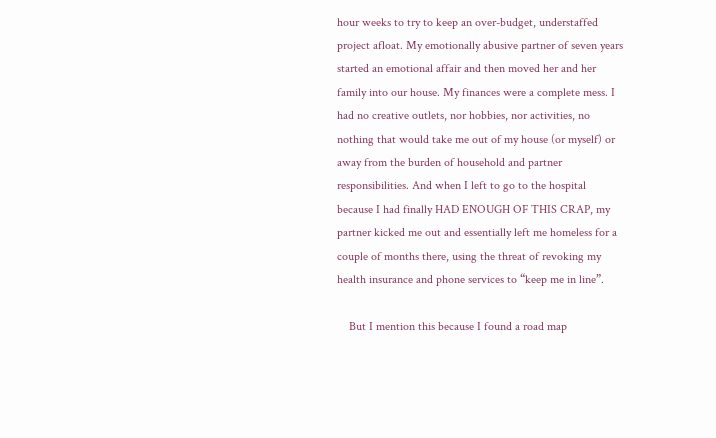hour weeks to try to keep an over-budget, understaffed project afloat. My emotionally abusive partner of seven years started an emotional affair and then moved her and her family into our house. My finances were a complete mess. I had no creative outlets, nor hobbies, nor activities, no nothing that would take me out of my house (or myself) or away from the burden of household and partner responsibilities. And when I left to go to the hospital because I had finally HAD ENOUGH OF THIS CRAP, my partner kicked me out and essentially left me homeless for a couple of months there, using the threat of revoking my health insurance and phone services to “keep me in line”.

    But I mention this because I found a road map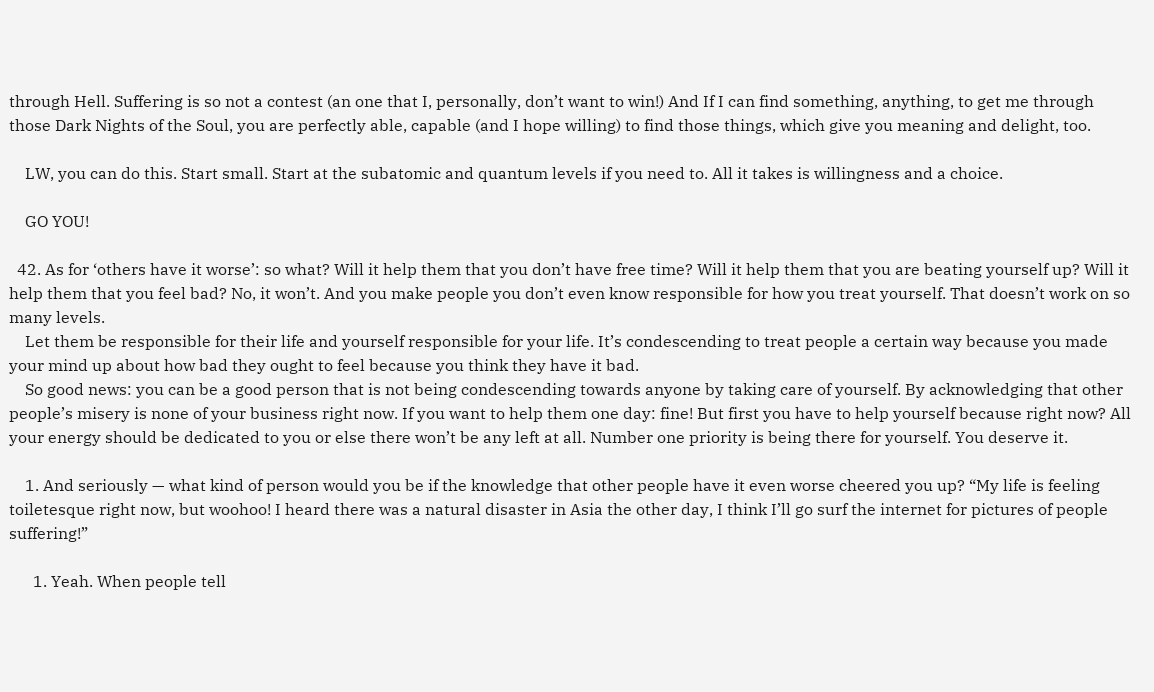through Hell. Suffering is so not a contest (an one that I, personally, don’t want to win!) And If I can find something, anything, to get me through those Dark Nights of the Soul, you are perfectly able, capable (and I hope willing) to find those things, which give you meaning and delight, too.

    LW, you can do this. Start small. Start at the subatomic and quantum levels if you need to. All it takes is willingness and a choice.

    GO YOU!

  42. As for ‘others have it worse’: so what? Will it help them that you don’t have free time? Will it help them that you are beating yourself up? Will it help them that you feel bad? No, it won’t. And you make people you don’t even know responsible for how you treat yourself. That doesn’t work on so many levels.
    Let them be responsible for their life and yourself responsible for your life. It’s condescending to treat people a certain way because you made your mind up about how bad they ought to feel because you think they have it bad.
    So good news: you can be a good person that is not being condescending towards anyone by taking care of yourself. By acknowledging that other people’s misery is none of your business right now. If you want to help them one day: fine! But first you have to help yourself because right now? All your energy should be dedicated to you or else there won’t be any left at all. Number one priority is being there for yourself. You deserve it.

    1. And seriously — what kind of person would you be if the knowledge that other people have it even worse cheered you up? “My life is feeling toiletesque right now, but woohoo! I heard there was a natural disaster in Asia the other day, I think I’ll go surf the internet for pictures of people suffering!”

      1. Yeah. When people tell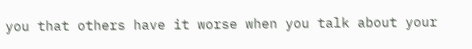you that others have it worse when you talk about your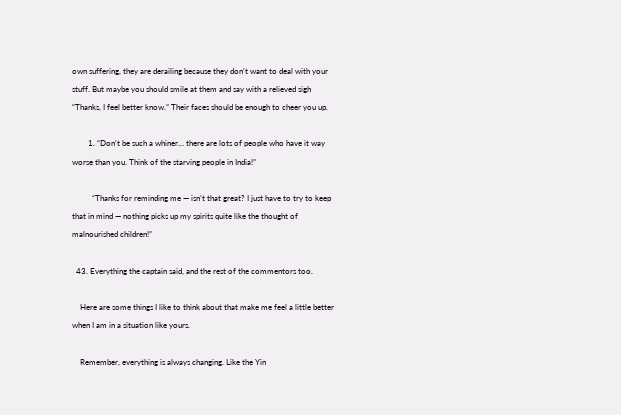own suffering, they are derailing because they don’t want to deal with your stuff. But maybe you should smile at them and say with a relieved sigh “Thanks, I feel better know.” Their faces should be enough to cheer you up.

        1. “Don’t be such a whiner… there are lots of people who have it way worse than you. Think of the starving people in India!”

          “Thanks for reminding me — isn’t that great? I just have to try to keep that in mind — nothing picks up my spirits quite like the thought of malnourished children!”

  43. Everything the captain said, and the rest of the commentors too.

    Here are some things I like to think about that make me feel a little better when I am in a situation like yours.

    Remember, everything is always changing. Like the Yin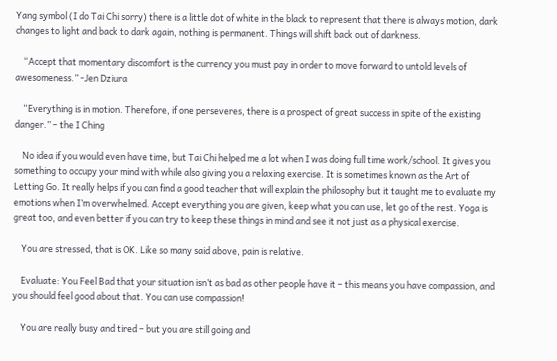Yang symbol (I do Tai Chi sorry) there is a little dot of white in the black to represent that there is always motion, dark changes to light and back to dark again, nothing is permanent. Things will shift back out of darkness.

    “Accept that momentary discomfort is the currency you must pay in order to move forward to untold levels of awesomeness.” -Jen Dziura

    “Everything is in motion. Therefore, if one perseveres, there is a prospect of great success in spite of the existing danger.” – the I Ching

    No idea if you would even have time, but Tai Chi helped me a lot when I was doing full time work/school. It gives you something to occupy your mind with while also giving you a relaxing exercise. It is sometimes known as the Art of Letting Go. It really helps if you can find a good teacher that will explain the philosophy but it taught me to evaluate my emotions when I’m overwhelmed. Accept everything you are given, keep what you can use, let go of the rest. Yoga is great too, and even better if you can try to keep these things in mind and see it not just as a physical exercise.

    You are stressed, that is OK. Like so many said above, pain is relative.

    Evaluate: You Feel Bad that your situation isn’t as bad as other people have it – this means you have compassion, and you should feel good about that. You can use compassion!

    You are really busy and tired – but you are still going and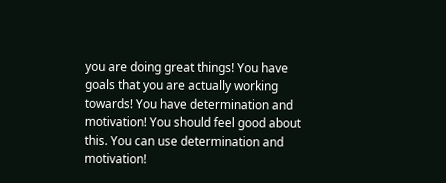you are doing great things! You have goals that you are actually working towards! You have determination and motivation! You should feel good about this. You can use determination and motivation!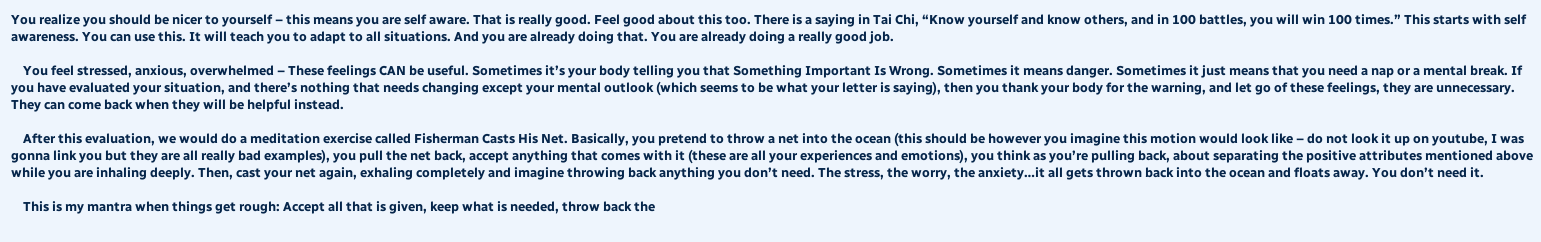You realize you should be nicer to yourself – this means you are self aware. That is really good. Feel good about this too. There is a saying in Tai Chi, “Know yourself and know others, and in 100 battles, you will win 100 times.” This starts with self awareness. You can use this. It will teach you to adapt to all situations. And you are already doing that. You are already doing a really good job.

    You feel stressed, anxious, overwhelmed – These feelings CAN be useful. Sometimes it’s your body telling you that Something Important Is Wrong. Sometimes it means danger. Sometimes it just means that you need a nap or a mental break. If you have evaluated your situation, and there’s nothing that needs changing except your mental outlook (which seems to be what your letter is saying), then you thank your body for the warning, and let go of these feelings, they are unnecessary. They can come back when they will be helpful instead.

    After this evaluation, we would do a meditation exercise called Fisherman Casts His Net. Basically, you pretend to throw a net into the ocean (this should be however you imagine this motion would look like – do not look it up on youtube, I was gonna link you but they are all really bad examples), you pull the net back, accept anything that comes with it (these are all your experiences and emotions), you think as you’re pulling back, about separating the positive attributes mentioned above while you are inhaling deeply. Then, cast your net again, exhaling completely and imagine throwing back anything you don’t need. The stress, the worry, the anxiety…it all gets thrown back into the ocean and floats away. You don’t need it.

    This is my mantra when things get rough: Accept all that is given, keep what is needed, throw back the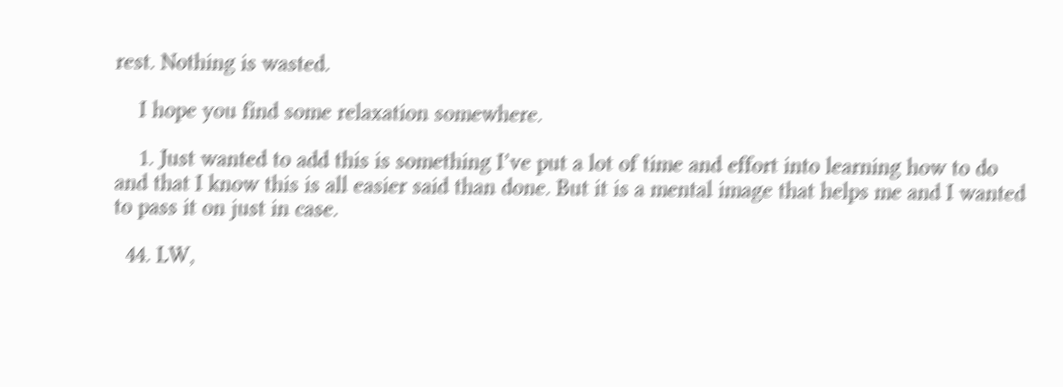rest. Nothing is wasted.

    I hope you find some relaxation somewhere.

    1. Just wanted to add this is something I’ve put a lot of time and effort into learning how to do and that I know this is all easier said than done. But it is a mental image that helps me and I wanted to pass it on just in case.

  44. LW,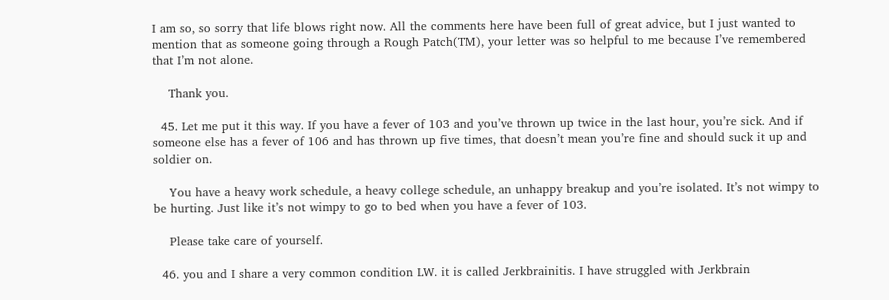I am so, so sorry that life blows right now. All the comments here have been full of great advice, but I just wanted to mention that as someone going through a Rough Patch(TM), your letter was so helpful to me because I’ve remembered that I’m not alone.

    Thank you.

  45. Let me put it this way. If you have a fever of 103 and you’ve thrown up twice in the last hour, you’re sick. And if someone else has a fever of 106 and has thrown up five times, that doesn’t mean you’re fine and should suck it up and soldier on.

    You have a heavy work schedule, a heavy college schedule, an unhappy breakup and you’re isolated. It’s not wimpy to be hurting. Just like it’s not wimpy to go to bed when you have a fever of 103.

    Please take care of yourself.

  46. you and I share a very common condition LW. it is called Jerkbrainitis. I have struggled with Jerkbrain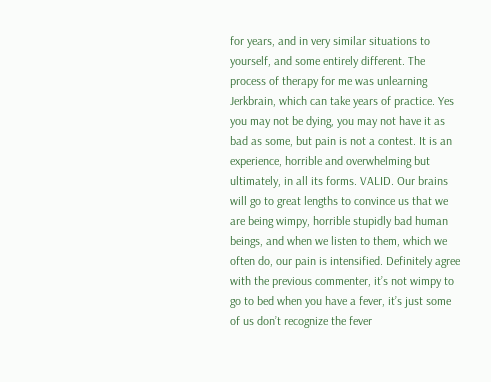for years, and in very similar situations to yourself, and some entirely different. The process of therapy for me was unlearning Jerkbrain, which can take years of practice. Yes you may not be dying, you may not have it as bad as some, but pain is not a contest. It is an experience, horrible and overwhelming but ultimately, in all its forms. VALID. Our brains will go to great lengths to convince us that we are being wimpy, horrible stupidly bad human beings, and when we listen to them, which we often do, our pain is intensified. Definitely agree with the previous commenter, it’s not wimpy to go to bed when you have a fever, it’s just some of us don’t recognize the fever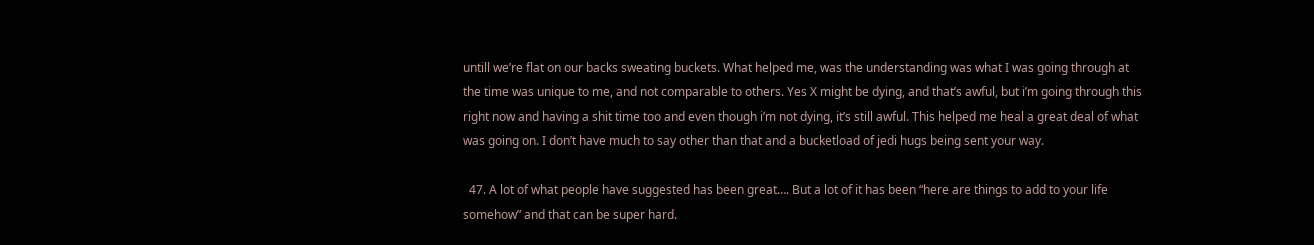untill we’re flat on our backs sweating buckets. What helped me, was the understanding was what I was going through at the time was unique to me, and not comparable to others. Yes X might be dying, and that’s awful, but i’m going through this right now and having a shit time too and even though i’m not dying, it’s still awful. This helped me heal a great deal of what was going on. I don’t have much to say other than that and a bucketload of jedi hugs being sent your way.

  47. A lot of what people have suggested has been great…. But a lot of it has been “here are things to add to your life somehow” and that can be super hard.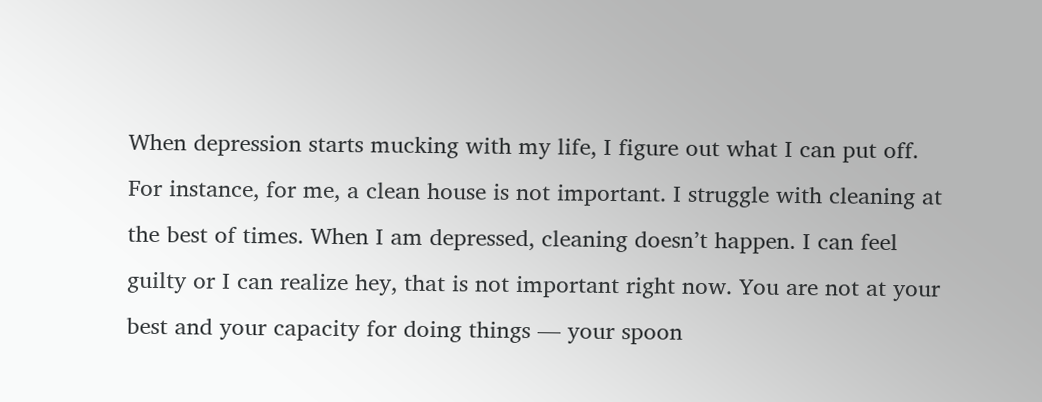When depression starts mucking with my life, I figure out what I can put off. For instance, for me, a clean house is not important. I struggle with cleaning at the best of times. When I am depressed, cleaning doesn’t happen. I can feel guilty or I can realize hey, that is not important right now. You are not at your best and your capacity for doing things — your spoon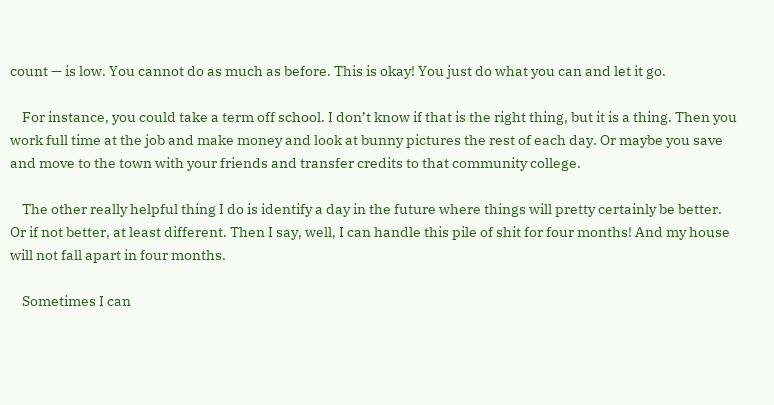count — is low. You cannot do as much as before. This is okay! You just do what you can and let it go.

    For instance, you could take a term off school. I don’t know if that is the right thing, but it is a thing. Then you work full time at the job and make money and look at bunny pictures the rest of each day. Or maybe you save and move to the town with your friends and transfer credits to that community college.

    The other really helpful thing I do is identify a day in the future where things will pretty certainly be better. Or if not better, at least different. Then I say, well, I can handle this pile of shit for four months! And my house will not fall apart in four months.

    Sometimes I can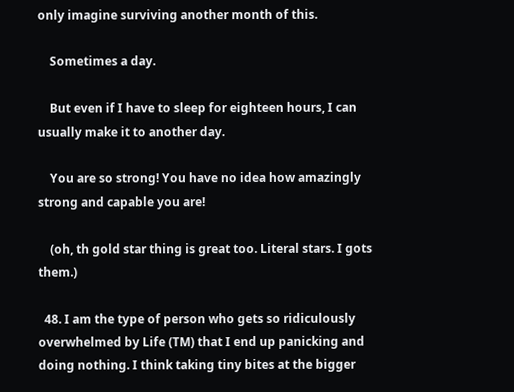only imagine surviving another month of this.

    Sometimes a day.

    But even if I have to sleep for eighteen hours, I can usually make it to another day.

    You are so strong! You have no idea how amazingly strong and capable you are!

    (oh, th gold star thing is great too. Literal stars. I gots them.)

  48. I am the type of person who gets so ridiculously overwhelmed by Life (TM) that I end up panicking and doing nothing. I think taking tiny bites at the bigger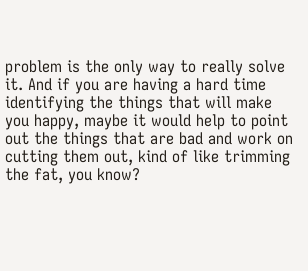problem is the only way to really solve it. And if you are having a hard time identifying the things that will make you happy, maybe it would help to point out the things that are bad and work on cutting them out, kind of like trimming the fat, you know?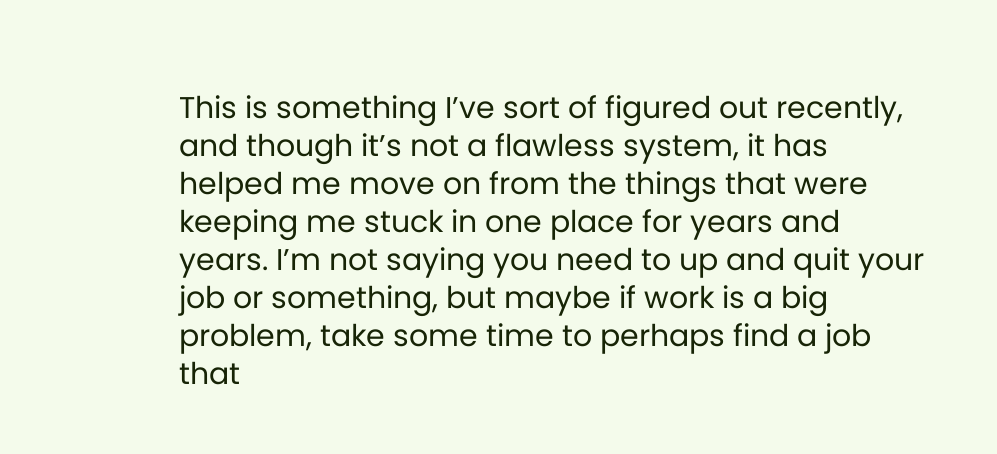This is something I’ve sort of figured out recently, and though it’s not a flawless system, it has helped me move on from the things that were keeping me stuck in one place for years and years. I’m not saying you need to up and quit your job or something, but maybe if work is a big problem, take some time to perhaps find a job that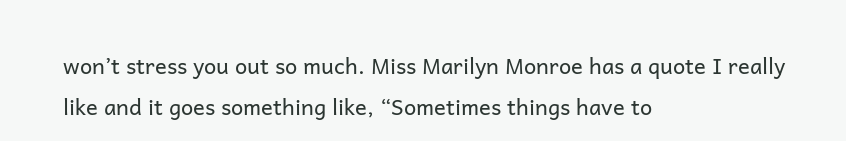won’t stress you out so much. Miss Marilyn Monroe has a quote I really like and it goes something like, “Sometimes things have to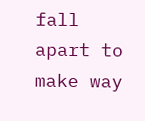fall apart to make way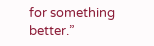for something better.”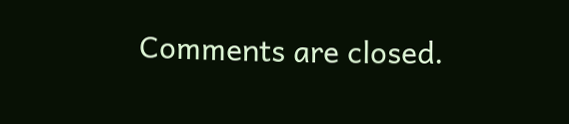Comments are closed.